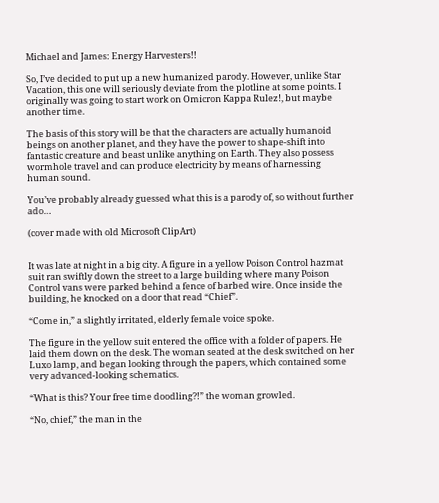Michael and James: Energy Harvesters!!

So, I’ve decided to put up a new humanized parody. However, unlike Star Vacation, this one will seriously deviate from the plotline at some points. I originally was going to start work on Omicron Kappa Rulez!, but maybe another time.

The basis of this story will be that the characters are actually humanoid beings on another planet, and they have the power to shape-shift into fantastic creature and beast unlike anything on Earth. They also possess wormhole travel and can produce electricity by means of harnessing human sound.

You’ve probably already guessed what this is a parody of, so without further ado…

(cover made with old Microsoft ClipArt)


It was late at night in a big city. A figure in a yellow Poison Control hazmat suit ran swiftly down the street to a large building where many Poison Control vans were parked behind a fence of barbed wire. Once inside the building, he knocked on a door that read “Chief”.

“Come in,” a slightly irritated, elderly female voice spoke.

The figure in the yellow suit entered the office with a folder of papers. He laid them down on the desk. The woman seated at the desk switched on her Luxo lamp, and began looking through the papers, which contained some very advanced-looking schematics.

“What is this? Your free time doodling?!” the woman growled.

“No, chief,” the man in the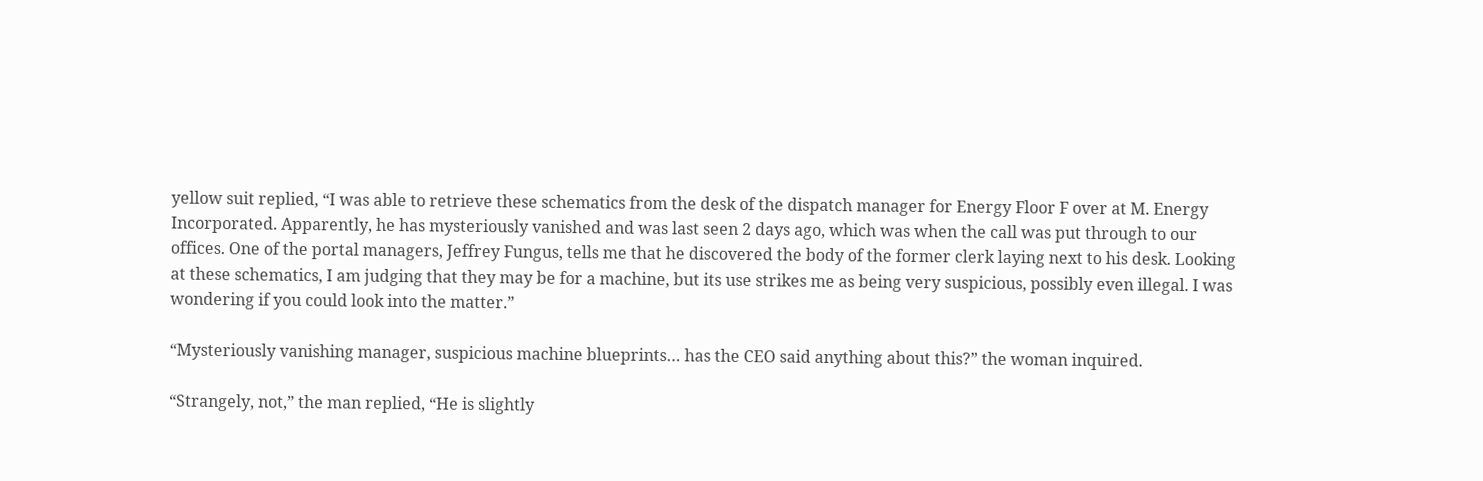yellow suit replied, “I was able to retrieve these schematics from the desk of the dispatch manager for Energy Floor F over at M. Energy Incorporated. Apparently, he has mysteriously vanished and was last seen 2 days ago, which was when the call was put through to our offices. One of the portal managers, Jeffrey Fungus, tells me that he discovered the body of the former clerk laying next to his desk. Looking at these schematics, I am judging that they may be for a machine, but its use strikes me as being very suspicious, possibly even illegal. I was wondering if you could look into the matter.”

“Mysteriously vanishing manager, suspicious machine blueprints… has the CEO said anything about this?” the woman inquired.

“Strangely, not,” the man replied, “He is slightly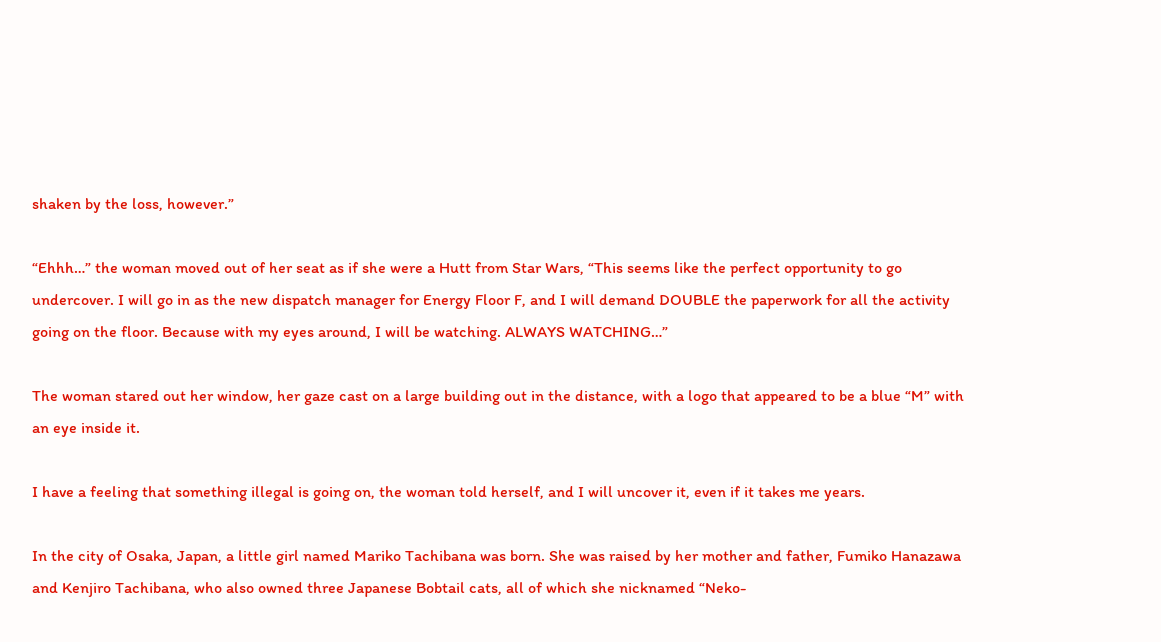shaken by the loss, however.”

“Ehhh…” the woman moved out of her seat as if she were a Hutt from Star Wars, “This seems like the perfect opportunity to go undercover. I will go in as the new dispatch manager for Energy Floor F, and I will demand DOUBLE the paperwork for all the activity going on the floor. Because with my eyes around, I will be watching. ALWAYS WATCHING…”

The woman stared out her window, her gaze cast on a large building out in the distance, with a logo that appeared to be a blue “M” with an eye inside it.

I have a feeling that something illegal is going on, the woman told herself, and I will uncover it, even if it takes me years.

In the city of Osaka, Japan, a little girl named Mariko Tachibana was born. She was raised by her mother and father, Fumiko Hanazawa and Kenjiro Tachibana, who also owned three Japanese Bobtail cats, all of which she nicknamed “Neko-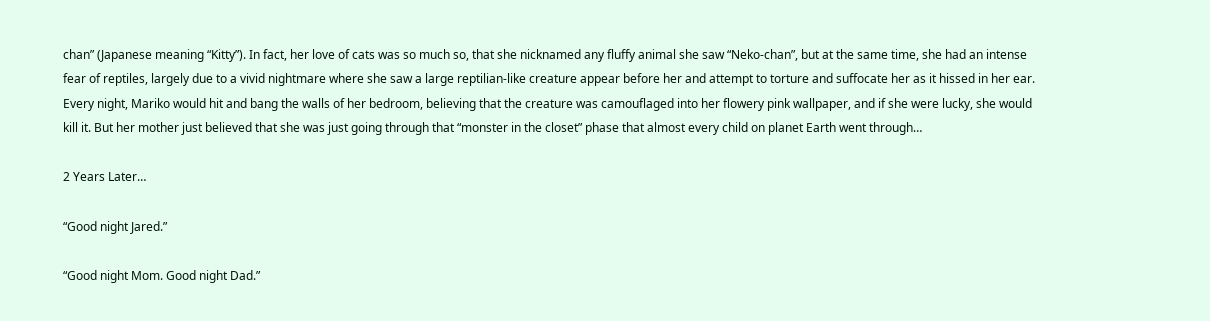chan” (Japanese meaning “Kitty”). In fact, her love of cats was so much so, that she nicknamed any fluffy animal she saw “Neko-chan”, but at the same time, she had an intense fear of reptiles, largely due to a vivid nightmare where she saw a large reptilian-like creature appear before her and attempt to torture and suffocate her as it hissed in her ear. Every night, Mariko would hit and bang the walls of her bedroom, believing that the creature was camouflaged into her flowery pink wallpaper, and if she were lucky, she would kill it. But her mother just believed that she was just going through that “monster in the closet” phase that almost every child on planet Earth went through…

2 Years Later…

“Good night Jared.”

“Good night Mom. Good night Dad.”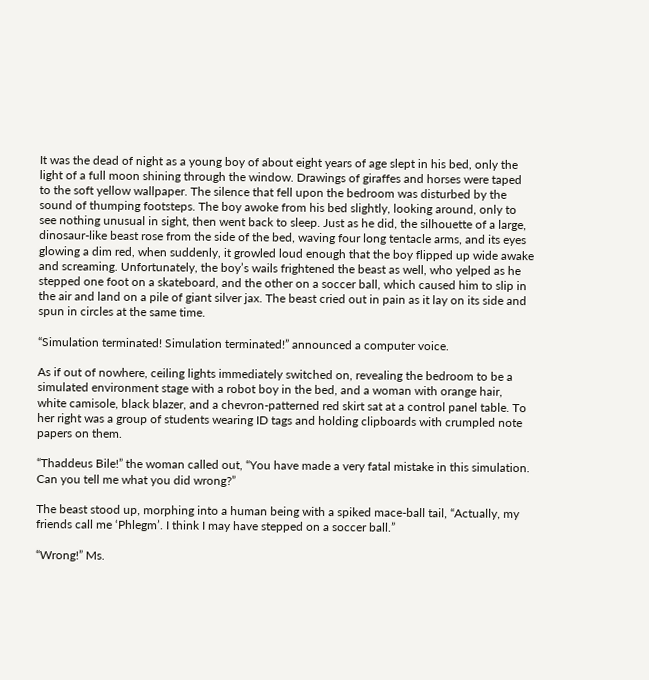It was the dead of night as a young boy of about eight years of age slept in his bed, only the light of a full moon shining through the window. Drawings of giraffes and horses were taped to the soft yellow wallpaper. The silence that fell upon the bedroom was disturbed by the sound of thumping footsteps. The boy awoke from his bed slightly, looking around, only to see nothing unusual in sight, then went back to sleep. Just as he did, the silhouette of a large, dinosaur-like beast rose from the side of the bed, waving four long tentacle arms, and its eyes glowing a dim red, when suddenly, it growled loud enough that the boy flipped up wide awake and screaming. Unfortunately, the boy’s wails frightened the beast as well, who yelped as he stepped one foot on a skateboard, and the other on a soccer ball, which caused him to slip in the air and land on a pile of giant silver jax. The beast cried out in pain as it lay on its side and spun in circles at the same time.

“Simulation terminated! Simulation terminated!” announced a computer voice.

As if out of nowhere, ceiling lights immediately switched on, revealing the bedroom to be a simulated environment stage with a robot boy in the bed, and a woman with orange hair, white camisole, black blazer, and a chevron-patterned red skirt sat at a control panel table. To her right was a group of students wearing ID tags and holding clipboards with crumpled note papers on them.

“Thaddeus Bile!” the woman called out, “You have made a very fatal mistake in this simulation. Can you tell me what you did wrong?”

The beast stood up, morphing into a human being with a spiked mace-ball tail, “Actually, my friends call me ‘Phlegm’. I think I may have stepped on a soccer ball.”

“Wrong!” Ms.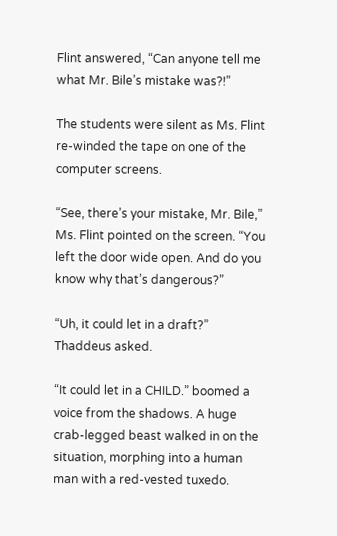Flint answered, “Can anyone tell me what Mr. Bile’s mistake was?!”

The students were silent as Ms. Flint re-winded the tape on one of the computer screens.

“See, there’s your mistake, Mr. Bile,” Ms. Flint pointed on the screen. “You left the door wide open. And do you know why that’s dangerous?”

“Uh, it could let in a draft?” Thaddeus asked.

“It could let in a CHILD.” boomed a voice from the shadows. A huge crab-legged beast walked in on the situation, morphing into a human man with a red-vested tuxedo.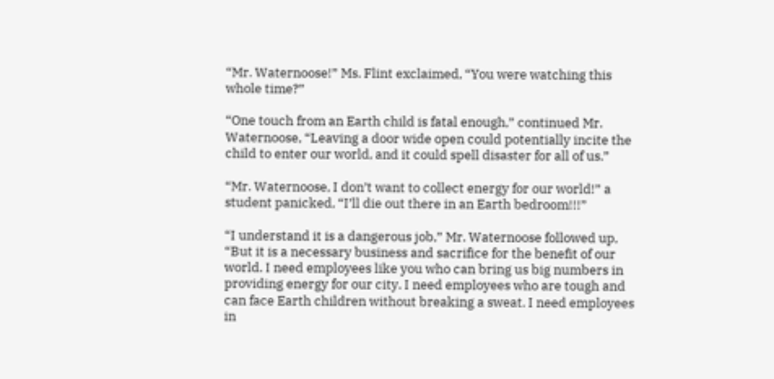“Mr. Waternoose!” Ms. Flint exclaimed, “You were watching this whole time?”

“One touch from an Earth child is fatal enough,” continued Mr. Waternoose, “Leaving a door wide open could potentially incite the child to enter our world, and it could spell disaster for all of us.”

“Mr. Waternoose, I don’t want to collect energy for our world!” a student panicked, “I’ll die out there in an Earth bedroom!!!”

“I understand it is a dangerous job,” Mr. Waternoose followed up, “But it is a necessary business and sacrifice for the benefit of our world. I need employees like you who can bring us big numbers in providing energy for our city. I need employees who are tough and can face Earth children without breaking a sweat. I need employees in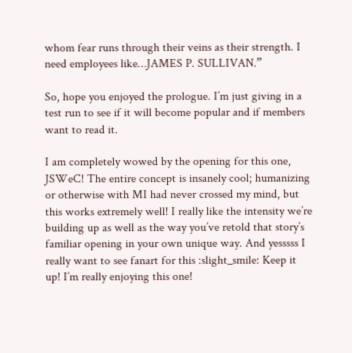whom fear runs through their veins as their strength. I need employees like…JAMES P. SULLIVAN.”

So, hope you enjoyed the prologue. I’m just giving in a test run to see if it will become popular and if members want to read it.

I am completely wowed by the opening for this one, JSWeC! The entire concept is insanely cool; humanizing or otherwise with MI had never crossed my mind, but this works extremely well! I really like the intensity we’re building up as well as the way you’ve retold that story’s familiar opening in your own unique way. And yesssss I really want to see fanart for this :slight_smile: Keep it up! I’m really enjoying this one!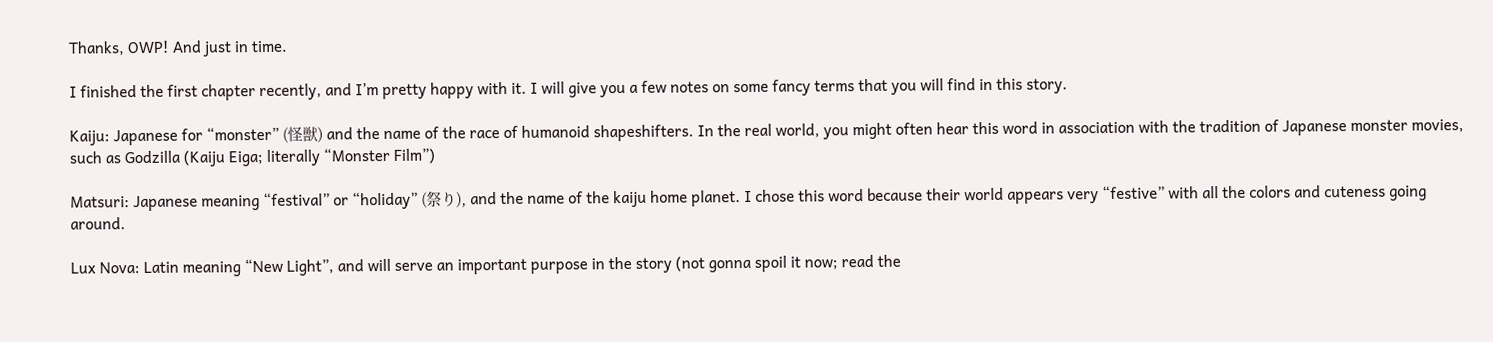Thanks, OWP! And just in time.

I finished the first chapter recently, and I’m pretty happy with it. I will give you a few notes on some fancy terms that you will find in this story.

Kaiju: Japanese for “monster” (怪獣) and the name of the race of humanoid shapeshifters. In the real world, you might often hear this word in association with the tradition of Japanese monster movies, such as Godzilla (Kaiju Eiga; literally “Monster Film”)

Matsuri: Japanese meaning “festival” or “holiday” (祭り), and the name of the kaiju home planet. I chose this word because their world appears very “festive” with all the colors and cuteness going around.

Lux Nova: Latin meaning “New Light”, and will serve an important purpose in the story (not gonna spoil it now; read the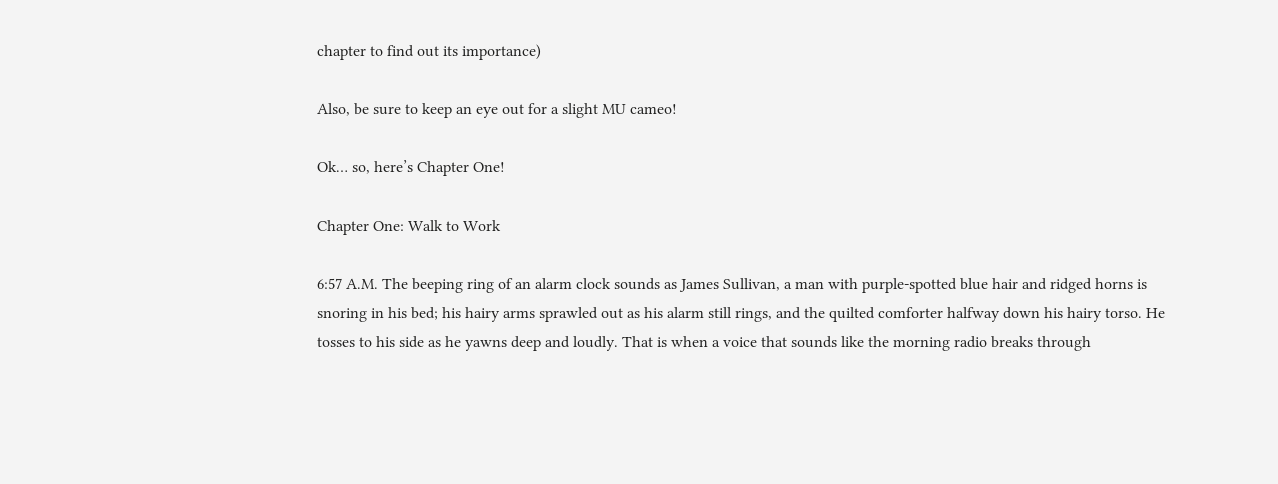chapter to find out its importance)

Also, be sure to keep an eye out for a slight MU cameo!

Ok… so, here’s Chapter One!

Chapter One: Walk to Work

6:57 A.M. The beeping ring of an alarm clock sounds as James Sullivan, a man with purple-spotted blue hair and ridged horns is snoring in his bed; his hairy arms sprawled out as his alarm still rings, and the quilted comforter halfway down his hairy torso. He tosses to his side as he yawns deep and loudly. That is when a voice that sounds like the morning radio breaks through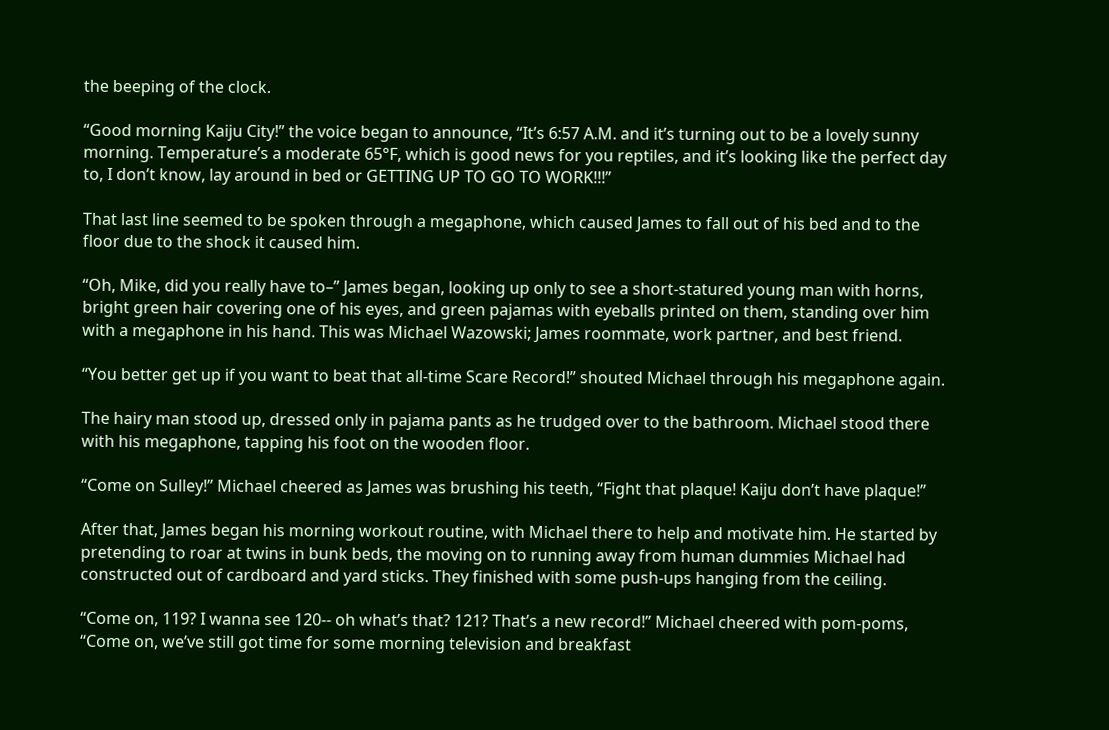the beeping of the clock.

“Good morning Kaiju City!” the voice began to announce, “It’s 6:57 A.M. and it’s turning out to be a lovely sunny morning. Temperature’s a moderate 65°F, which is good news for you reptiles, and it’s looking like the perfect day to, I don’t know, lay around in bed or GETTING UP TO GO TO WORK!!!”

That last line seemed to be spoken through a megaphone, which caused James to fall out of his bed and to the floor due to the shock it caused him.

“Oh, Mike, did you really have to–” James began, looking up only to see a short-statured young man with horns, bright green hair covering one of his eyes, and green pajamas with eyeballs printed on them, standing over him with a megaphone in his hand. This was Michael Wazowski; James roommate, work partner, and best friend.

“You better get up if you want to beat that all-time Scare Record!” shouted Michael through his megaphone again.

The hairy man stood up, dressed only in pajama pants as he trudged over to the bathroom. Michael stood there with his megaphone, tapping his foot on the wooden floor.

“Come on Sulley!” Michael cheered as James was brushing his teeth, “Fight that plaque! Kaiju don’t have plaque!”

After that, James began his morning workout routine, with Michael there to help and motivate him. He started by pretending to roar at twins in bunk beds, the moving on to running away from human dummies Michael had constructed out of cardboard and yard sticks. They finished with some push-ups hanging from the ceiling.

“Come on, 119? I wanna see 120-- oh what’s that? 121? That’s a new record!” Michael cheered with pom-poms, “Come on, we’ve still got time for some morning television and breakfast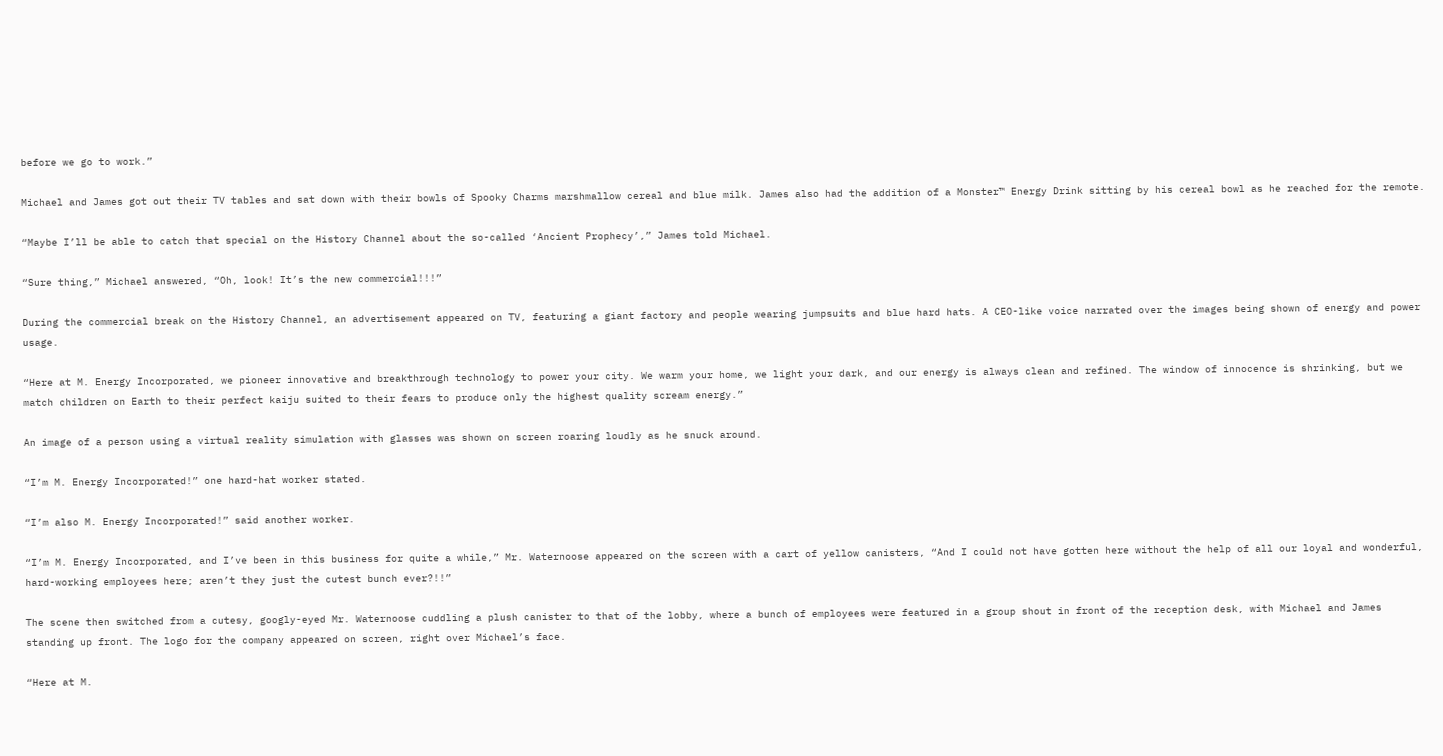before we go to work.”

Michael and James got out their TV tables and sat down with their bowls of Spooky Charms marshmallow cereal and blue milk. James also had the addition of a Monster™ Energy Drink sitting by his cereal bowl as he reached for the remote.

“Maybe I’ll be able to catch that special on the History Channel about the so-called ‘Ancient Prophecy’,” James told Michael.

“Sure thing,” Michael answered, “Oh, look! It’s the new commercial!!!”

During the commercial break on the History Channel, an advertisement appeared on TV, featuring a giant factory and people wearing jumpsuits and blue hard hats. A CEO-like voice narrated over the images being shown of energy and power usage.

“Here at M. Energy Incorporated, we pioneer innovative and breakthrough technology to power your city. We warm your home, we light your dark, and our energy is always clean and refined. The window of innocence is shrinking, but we match children on Earth to their perfect kaiju suited to their fears to produce only the highest quality scream energy.”

An image of a person using a virtual reality simulation with glasses was shown on screen roaring loudly as he snuck around.

“I’m M. Energy Incorporated!” one hard-hat worker stated.

“I’m also M. Energy Incorporated!” said another worker.

“I’m M. Energy Incorporated, and I’ve been in this business for quite a while,” Mr. Waternoose appeared on the screen with a cart of yellow canisters, “And I could not have gotten here without the help of all our loyal and wonderful, hard-working employees here; aren’t they just the cutest bunch ever?!!”

The scene then switched from a cutesy, googly-eyed Mr. Waternoose cuddling a plush canister to that of the lobby, where a bunch of employees were featured in a group shout in front of the reception desk, with Michael and James standing up front. The logo for the company appeared on screen, right over Michael’s face.

“Here at M.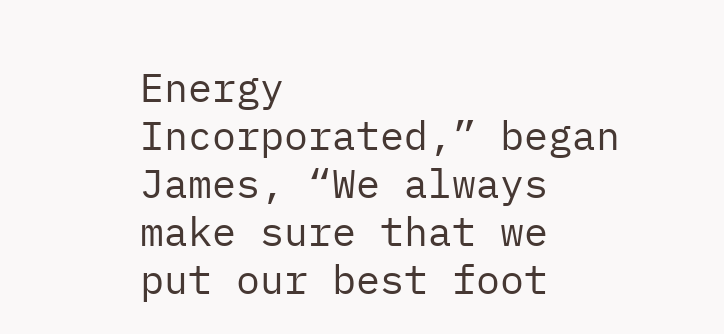Energy Incorporated,” began James, “We always make sure that we put our best foot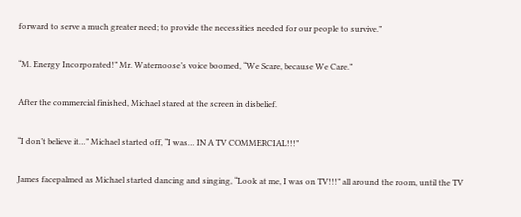forward to serve a much greater need; to provide the necessities needed for our people to survive.”

“M. Energy Incorporated!” Mr. Waternoose’s voice boomed, “We Scare, because We Care.”

After the commercial finished, Michael stared at the screen in disbelief.

“I don’t believe it…” Michael started off, “I was… IN A TV COMMERCIAL!!!”

James facepalmed as Michael started dancing and singing, “Look at me, I was on TV!!!” all around the room, until the TV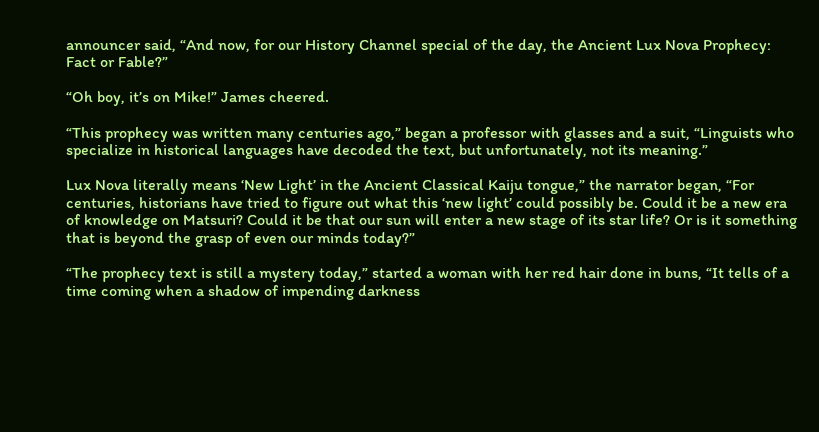announcer said, “And now, for our History Channel special of the day, the Ancient Lux Nova Prophecy: Fact or Fable?”

“Oh boy, it’s on Mike!” James cheered.

“This prophecy was written many centuries ago,” began a professor with glasses and a suit, “Linguists who specialize in historical languages have decoded the text, but unfortunately, not its meaning.”

Lux Nova literally means ‘New Light’ in the Ancient Classical Kaiju tongue,” the narrator began, “For centuries, historians have tried to figure out what this ‘new light’ could possibly be. Could it be a new era of knowledge on Matsuri? Could it be that our sun will enter a new stage of its star life? Or is it something that is beyond the grasp of even our minds today?”

“The prophecy text is still a mystery today,” started a woman with her red hair done in buns, “It tells of a time coming when a shadow of impending darkness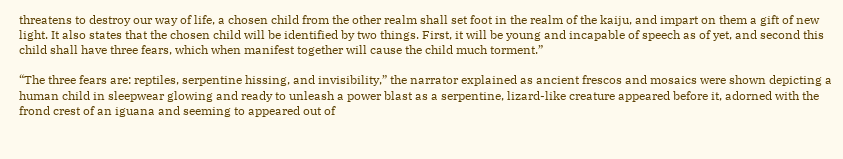threatens to destroy our way of life, a chosen child from the other realm shall set foot in the realm of the kaiju, and impart on them a gift of new light. It also states that the chosen child will be identified by two things. First, it will be young and incapable of speech as of yet, and second this child shall have three fears, which when manifest together will cause the child much torment.”

“The three fears are: reptiles, serpentine hissing, and invisibility,” the narrator explained as ancient frescos and mosaics were shown depicting a human child in sleepwear glowing and ready to unleash a power blast as a serpentine, lizard-like creature appeared before it, adorned with the frond crest of an iguana and seeming to appeared out of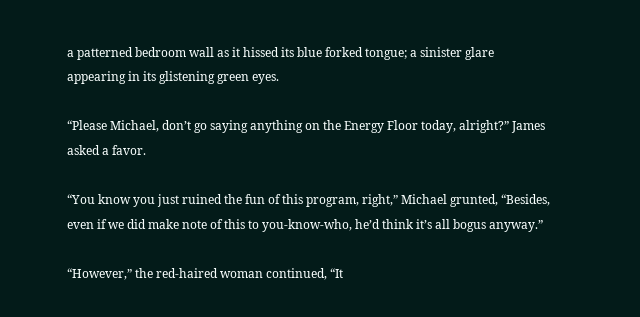a patterned bedroom wall as it hissed its blue forked tongue; a sinister glare appearing in its glistening green eyes.

“Please Michael, don’t go saying anything on the Energy Floor today, alright?” James asked a favor.

“You know you just ruined the fun of this program, right,” Michael grunted, “Besides, even if we did make note of this to you-know-who, he’d think it’s all bogus anyway.”

“However,” the red-haired woman continued, “It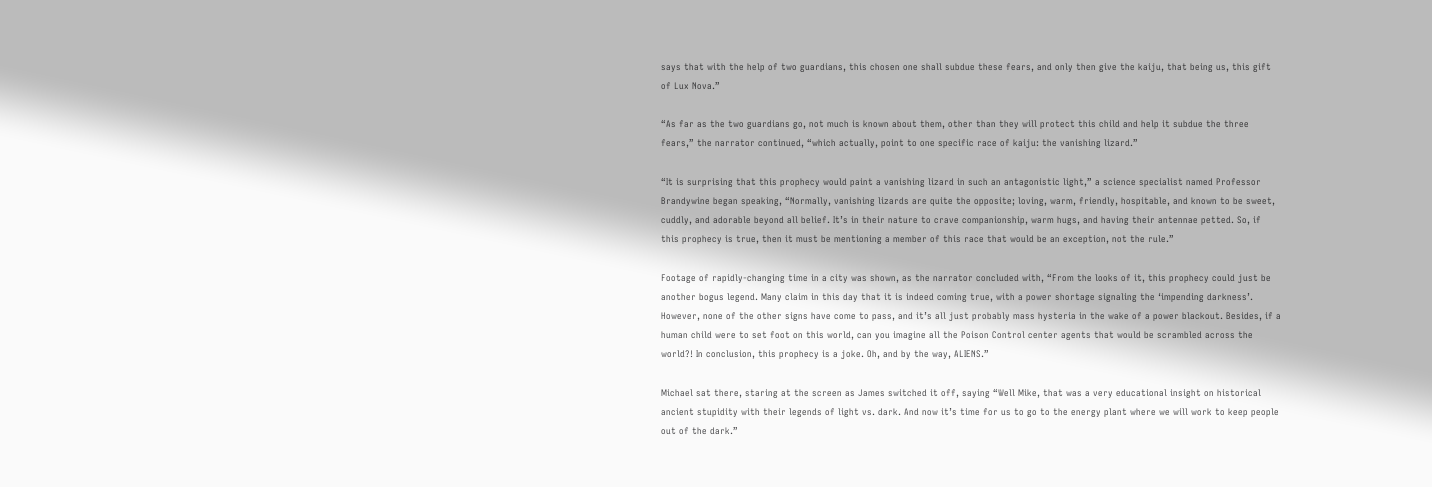says that with the help of two guardians, this chosen one shall subdue these fears, and only then give the kaiju, that being us, this gift of Lux Nova.”

“As far as the two guardians go, not much is known about them, other than they will protect this child and help it subdue the three fears,” the narrator continued, “which actually, point to one specific race of kaiju: the vanishing lizard.”

“It is surprising that this prophecy would paint a vanishing lizard in such an antagonistic light,” a science specialist named Professor Brandywine began speaking, “Normally, vanishing lizards are quite the opposite; loving, warm, friendly, hospitable, and known to be sweet, cuddly, and adorable beyond all belief. It’s in their nature to crave companionship, warm hugs, and having their antennae petted. So, if this prophecy is true, then it must be mentioning a member of this race that would be an exception, not the rule.”

Footage of rapidly-changing time in a city was shown, as the narrator concluded with, “From the looks of it, this prophecy could just be another bogus legend. Many claim in this day that it is indeed coming true, with a power shortage signaling the ‘impending darkness’. However, none of the other signs have come to pass, and it’s all just probably mass hysteria in the wake of a power blackout. Besides, if a human child were to set foot on this world, can you imagine all the Poison Control center agents that would be scrambled across the world?! In conclusion, this prophecy is a joke. Oh, and by the way, ALIENS.”

Michael sat there, staring at the screen as James switched it off, saying “Well Mike, that was a very educational insight on historical ancient stupidity with their legends of light vs. dark. And now it’s time for us to go to the energy plant where we will work to keep people out of the dark.”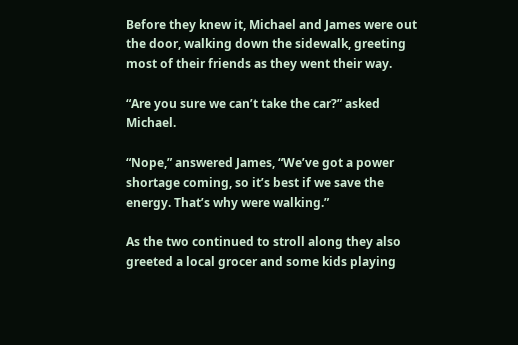Before they knew it, Michael and James were out the door, walking down the sidewalk, greeting most of their friends as they went their way.

“Are you sure we can’t take the car?” asked Michael.

“Nope,” answered James, “We’ve got a power shortage coming, so it’s best if we save the energy. That’s why were walking.”

As the two continued to stroll along they also greeted a local grocer and some kids playing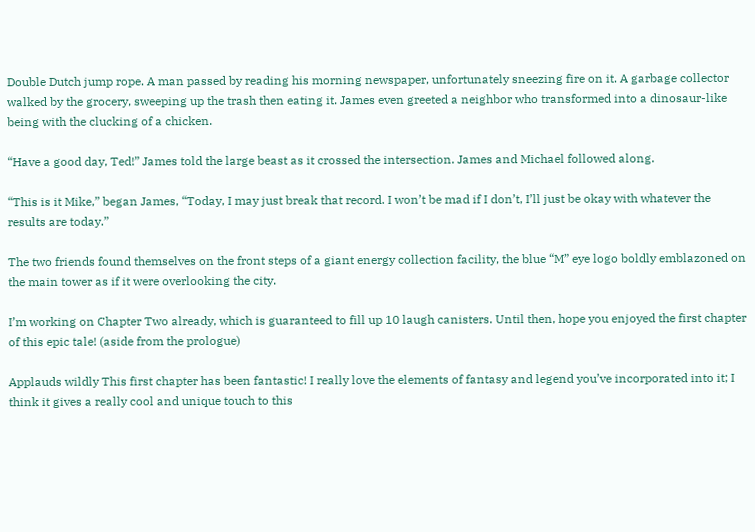Double Dutch jump rope. A man passed by reading his morning newspaper, unfortunately sneezing fire on it. A garbage collector walked by the grocery, sweeping up the trash then eating it. James even greeted a neighbor who transformed into a dinosaur-like being with the clucking of a chicken.

“Have a good day, Ted!” James told the large beast as it crossed the intersection. James and Michael followed along.

“This is it Mike,” began James, “Today, I may just break that record. I won’t be mad if I don’t, I’ll just be okay with whatever the results are today.”

The two friends found themselves on the front steps of a giant energy collection facility, the blue “M” eye logo boldly emblazoned on the main tower as if it were overlooking the city.

I’m working on Chapter Two already, which is guaranteed to fill up 10 laugh canisters. Until then, hope you enjoyed the first chapter of this epic tale! (aside from the prologue)

Applauds wildly This first chapter has been fantastic! I really love the elements of fantasy and legend you’ve incorporated into it; I think it gives a really cool and unique touch to this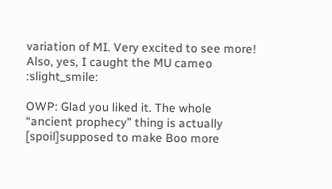variation of MI. Very excited to see more! Also, yes, I caught the MU cameo :slight_smile:

OWP: Glad you liked it. The whole “ancient prophecy” thing is actually [spoil]supposed to make Boo more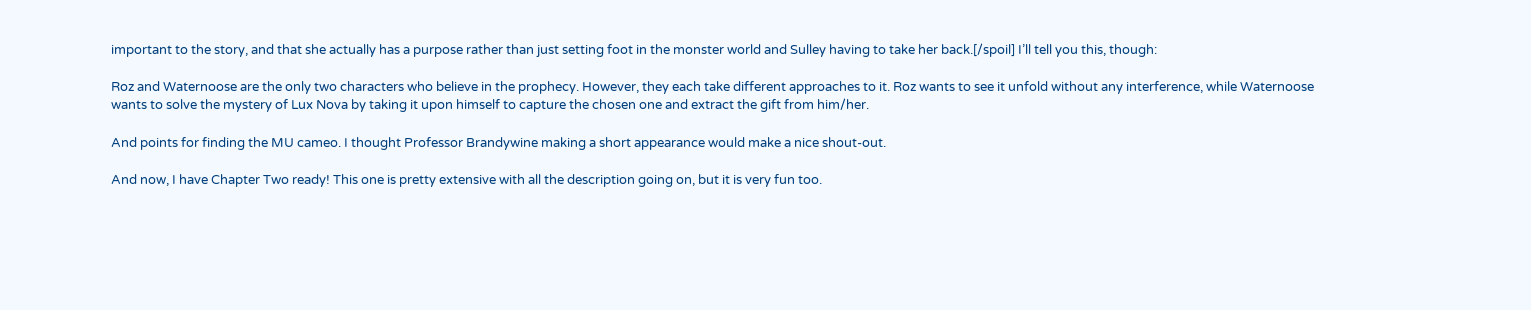important to the story, and that she actually has a purpose rather than just setting foot in the monster world and Sulley having to take her back.[/spoil] I’ll tell you this, though:

Roz and Waternoose are the only two characters who believe in the prophecy. However, they each take different approaches to it. Roz wants to see it unfold without any interference, while Waternoose wants to solve the mystery of Lux Nova by taking it upon himself to capture the chosen one and extract the gift from him/her.

And points for finding the MU cameo. I thought Professor Brandywine making a short appearance would make a nice shout-out.

And now, I have Chapter Two ready! This one is pretty extensive with all the description going on, but it is very fun too.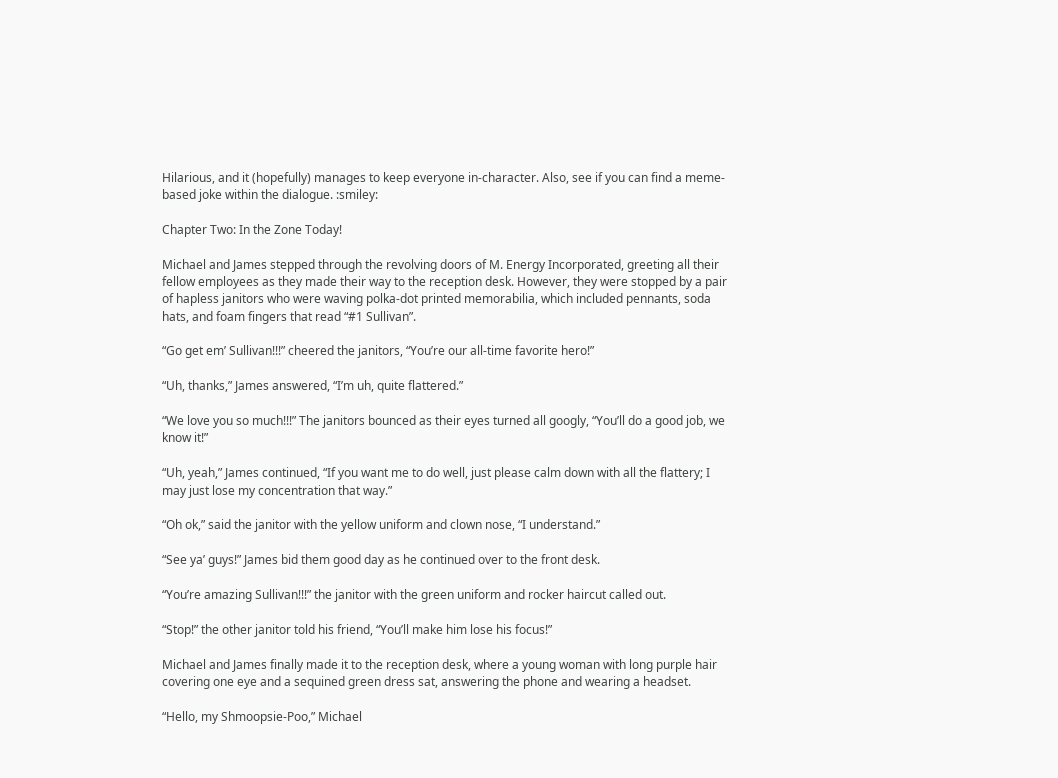Hilarious, and it (hopefully) manages to keep everyone in-character. Also, see if you can find a meme-based joke within the dialogue. :smiley:

Chapter Two: In the Zone Today!

Michael and James stepped through the revolving doors of M. Energy Incorporated, greeting all their fellow employees as they made their way to the reception desk. However, they were stopped by a pair of hapless janitors who were waving polka-dot printed memorabilia, which included pennants, soda hats, and foam fingers that read “#1 Sullivan”.

“Go get em’ Sullivan!!!” cheered the janitors, “You’re our all-time favorite hero!”

“Uh, thanks,” James answered, “I’m uh, quite flattered.”

“We love you so much!!!” The janitors bounced as their eyes turned all googly, “You’ll do a good job, we know it!”

“Uh, yeah,” James continued, “If you want me to do well, just please calm down with all the flattery; I may just lose my concentration that way.”

“Oh ok,” said the janitor with the yellow uniform and clown nose, “I understand.”

“See ya’ guys!” James bid them good day as he continued over to the front desk.

“You’re amazing Sullivan!!!” the janitor with the green uniform and rocker haircut called out.

“Stop!” the other janitor told his friend, “You’ll make him lose his focus!”

Michael and James finally made it to the reception desk, where a young woman with long purple hair covering one eye and a sequined green dress sat, answering the phone and wearing a headset.

“Hello, my Shmoopsie-Poo,” Michael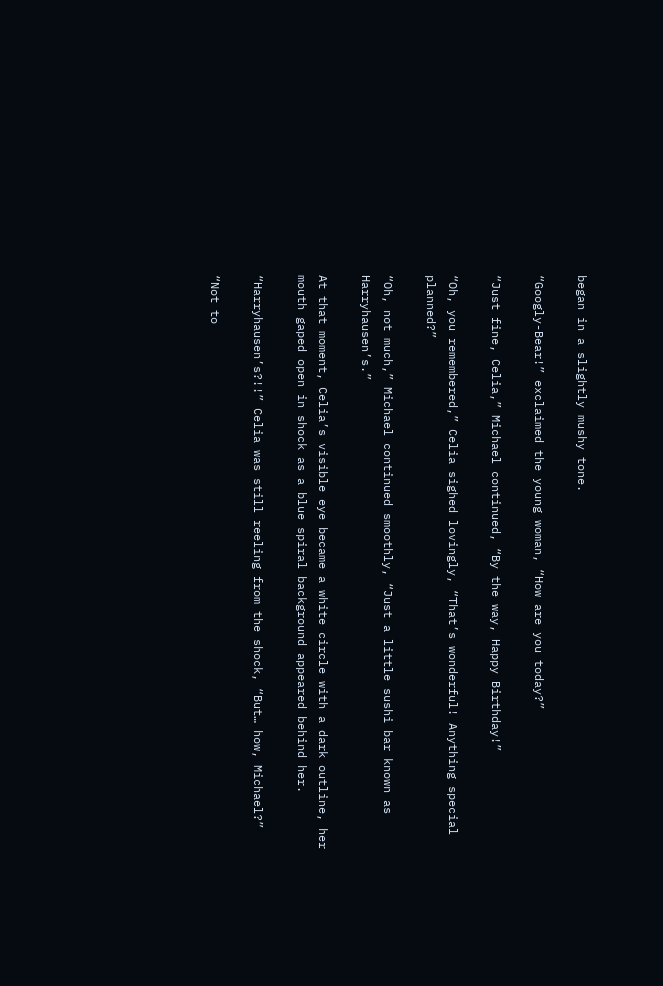began in a slightly mushy tone.

“Googly-Bear!” exclaimed the young woman, “How are you today?”

“Just fine, Celia,” Michael continued, “By the way, Happy Birthday!”

“Oh, you remembered,” Celia sighed lovingly, “That’s wonderful! Anything special planned?”

“Oh, not much,” Michael continued smoothly, “Just a little sushi bar known as Harryhausen’s.”

At that moment, Celia’s visible eye became a white circle with a dark outline, her mouth gaped open in shock as a blue spiral background appeared behind her.

“Harryhausen’s?!!” Celia was still reeling from the shock, “But… how, Michael?”

“Not to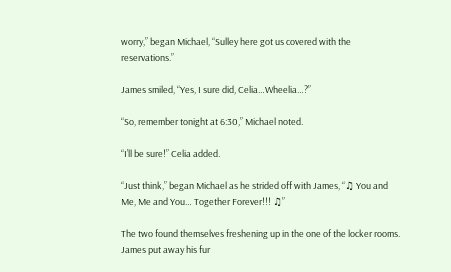worry,” began Michael, “Sulley here got us covered with the reservations.”

James smiled, “Yes, I sure did, Celia…Wheelia…?”

“So, remember tonight at 6:30,” Michael noted.

“I’ll be sure!” Celia added.

“Just think,” began Michael as he strided off with James, “♫ You and Me, Me and You… Together Forever!!! ♫”

The two found themselves freshening up in the one of the locker rooms. James put away his fur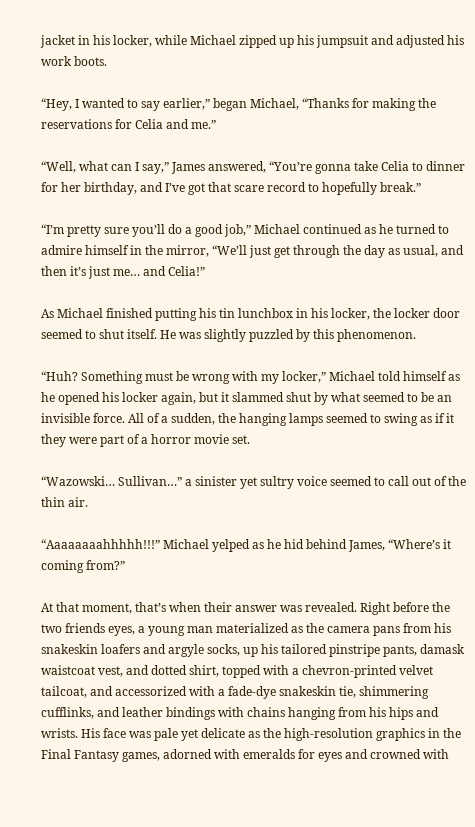jacket in his locker, while Michael zipped up his jumpsuit and adjusted his work boots.

“Hey, I wanted to say earlier,” began Michael, “Thanks for making the reservations for Celia and me.”

“Well, what can I say,” James answered, “You’re gonna take Celia to dinner for her birthday, and I’ve got that scare record to hopefully break.”

“I’m pretty sure you’ll do a good job,” Michael continued as he turned to admire himself in the mirror, “We’ll just get through the day as usual, and then it’s just me… and Celia!”

As Michael finished putting his tin lunchbox in his locker, the locker door seemed to shut itself. He was slightly puzzled by this phenomenon.

“Huh? Something must be wrong with my locker,” Michael told himself as he opened his locker again, but it slammed shut by what seemed to be an invisible force. All of a sudden, the hanging lamps seemed to swing as if it they were part of a horror movie set.

“Wazowski… Sullivan…” a sinister yet sultry voice seemed to call out of the thin air.

“Aaaaaaaahhhhh!!!” Michael yelped as he hid behind James, “Where’s it coming from?”

At that moment, that’s when their answer was revealed. Right before the two friends eyes, a young man materialized as the camera pans from his snakeskin loafers and argyle socks, up his tailored pinstripe pants, damask waistcoat vest, and dotted shirt, topped with a chevron-printed velvet tailcoat, and accessorized with a fade-dye snakeskin tie, shimmering cufflinks, and leather bindings with chains hanging from his hips and wrists. His face was pale yet delicate as the high-resolution graphics in the Final Fantasy games, adorned with emeralds for eyes and crowned with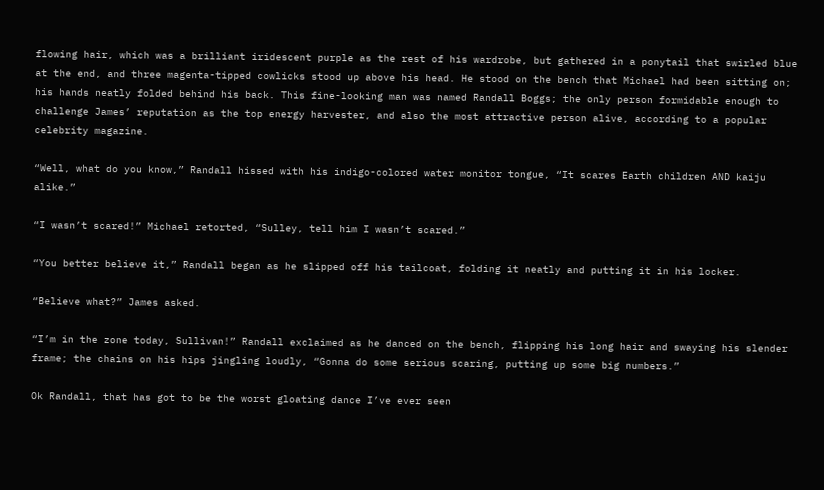flowing hair, which was a brilliant iridescent purple as the rest of his wardrobe, but gathered in a ponytail that swirled blue at the end, and three magenta-tipped cowlicks stood up above his head. He stood on the bench that Michael had been sitting on; his hands neatly folded behind his back. This fine-looking man was named Randall Boggs; the only person formidable enough to challenge James’ reputation as the top energy harvester, and also the most attractive person alive, according to a popular celebrity magazine.

“Well, what do you know,” Randall hissed with his indigo-colored water monitor tongue, “It scares Earth children AND kaiju alike.”

“I wasn’t scared!” Michael retorted, “Sulley, tell him I wasn’t scared.”

“You better believe it,” Randall began as he slipped off his tailcoat, folding it neatly and putting it in his locker.

“Believe what?” James asked.

“I’m in the zone today, Sullivan!” Randall exclaimed as he danced on the bench, flipping his long hair and swaying his slender frame; the chains on his hips jingling loudly, “Gonna do some serious scaring, putting up some big numbers.”

Ok Randall, that has got to be the worst gloating dance I’ve ever seen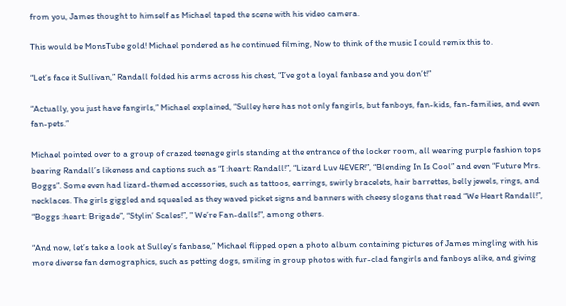from you, James thought to himself as Michael taped the scene with his video camera.

This would be MonsTube gold! Michael pondered as he continued filming, Now to think of the music I could remix this to.

“Let’s face it Sullivan,” Randall folded his arms across his chest, “I’ve got a loyal fanbase and you don’t!”

“Actually, you just have fangirls,” Michael explained, “Sulley here has not only fangirls, but fanboys, fan-kids, fan-families, and even fan-pets.”

Michael pointed over to a group of crazed teenage girls standing at the entrance of the locker room, all wearing purple fashion tops bearing Randall’s likeness and captions such as “I :heart: Randall!”, “Lizard Luv 4EVER!”, “Blending In Is Cool” and even “Future Mrs. Boggs”. Some even had lizard-themed accessories, such as tattoos, earrings, swirly bracelets, hair barrettes, belly jewels, rings, and necklaces. The girls giggled and squealed as they waved picket signs and banners with cheesy slogans that read “We Heart Randall!”, “Boggs :heart: Brigade”, “Stylin’ Scales!”, " We’re Fan-dalls!", among others.

“And now, let’s take a look at Sulley’s fanbase,” Michael flipped open a photo album containing pictures of James mingling with his more diverse fan demographics, such as petting dogs, smiling in group photos with fur-clad fangirls and fanboys alike, and giving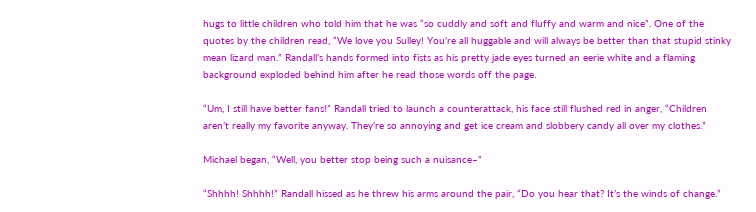hugs to little children who told him that he was “so cuddly and soft and fluffy and warm and nice”. One of the quotes by the children read, “We love you Sulley! You’re all huggable and will always be better than that stupid stinky mean lizard man.” Randall’s hands formed into fists as his pretty jade eyes turned an eerie white and a flaming background exploded behind him after he read those words off the page.

“Um, I still have better fans!” Randall tried to launch a counterattack, his face still flushed red in anger, “Children aren’t really my favorite anyway. They’re so annoying and get ice cream and slobbery candy all over my clothes.”

Michael began, “Well, you better stop being such a nuisance–”

“Shhhh! Shhhh!” Randall hissed as he threw his arms around the pair, “Do you hear that? It’s the winds of change.”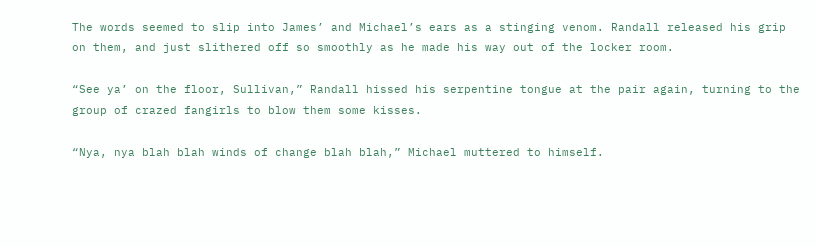The words seemed to slip into James’ and Michael’s ears as a stinging venom. Randall released his grip on them, and just slithered off so smoothly as he made his way out of the locker room.

“See ya’ on the floor, Sullivan,” Randall hissed his serpentine tongue at the pair again, turning to the group of crazed fangirls to blow them some kisses.

“Nya, nya blah blah winds of change blah blah,” Michael muttered to himself.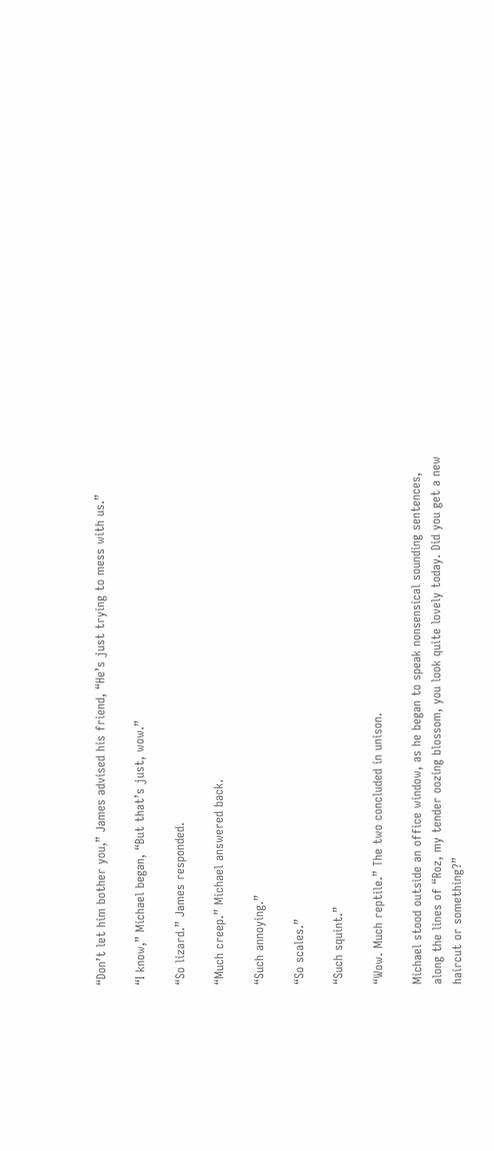“Don’t let him bother you,” James advised his friend, “He’s just trying to mess with us.”

“I know,” Michael began, “But that’s just, wow.”

“So lizard.” James responded.

“Much creep.” Michael answered back.

“Such annoying.”

“So scales.”

“Such squint.”

“Wow. Much reptile.” The two concluded in unison.

Michael stood outside an office window, as he began to speak nonsensical sounding sentences, along the lines of “Roz, my tender oozing blossom, you look quite lovely today. Did you get a new haircut or something?”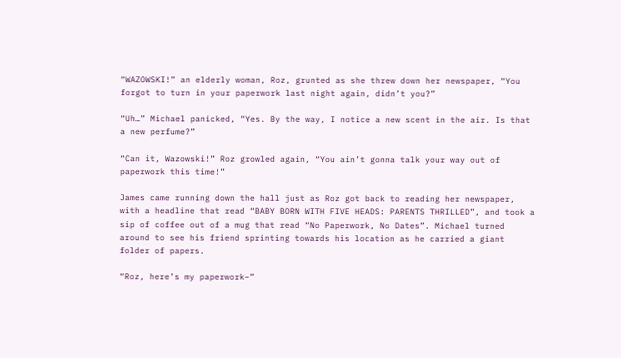“WAZOWSKI!” an elderly woman, Roz, grunted as she threw down her newspaper, “You forgot to turn in your paperwork last night again, didn’t you?”

“Uh…” Michael panicked, “Yes. By the way, I notice a new scent in the air. Is that a new perfume?”

“Can it, Wazowski!” Roz growled again, “You ain’t gonna talk your way out of paperwork this time!”

James came running down the hall just as Roz got back to reading her newspaper, with a headline that read “BABY BORN WITH FIVE HEADS: PARENTS THRILLED”, and took a sip of coffee out of a mug that read “No Paperwork, No Dates”. Michael turned around to see his friend sprinting towards his location as he carried a giant folder of papers.

“Roz, here’s my paperwork–”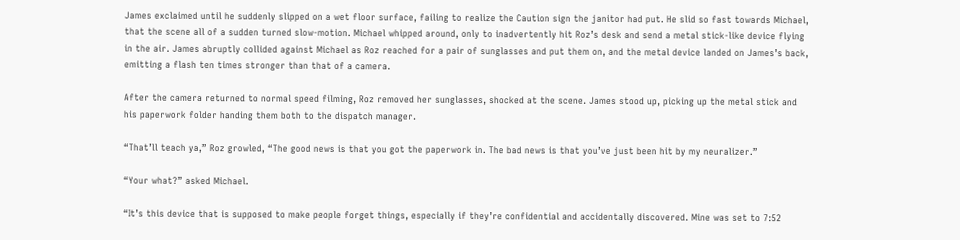James exclaimed until he suddenly slipped on a wet floor surface, failing to realize the Caution sign the janitor had put. He slid so fast towards Michael, that the scene all of a sudden turned slow-motion. Michael whipped around, only to inadvertently hit Roz’s desk and send a metal stick-like device flying in the air. James abruptly collided against Michael as Roz reached for a pair of sunglasses and put them on, and the metal device landed on James’s back, emitting a flash ten times stronger than that of a camera.

After the camera returned to normal speed filming, Roz removed her sunglasses, shocked at the scene. James stood up, picking up the metal stick and his paperwork folder handing them both to the dispatch manager.

“That’ll teach ya,” Roz growled, “The good news is that you got the paperwork in. The bad news is that you’ve just been hit by my neuralizer.”

“Your what?” asked Michael.

“It’s this device that is supposed to make people forget things, especially if they’re confidential and accidentally discovered. Mine was set to 7:52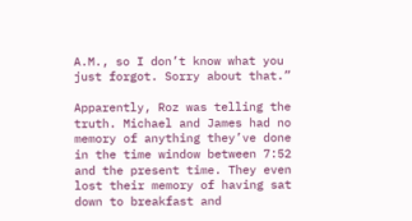A.M., so I don’t know what you just forgot. Sorry about that.”

Apparently, Roz was telling the truth. Michael and James had no memory of anything they’ve done in the time window between 7:52 and the present time. They even lost their memory of having sat down to breakfast and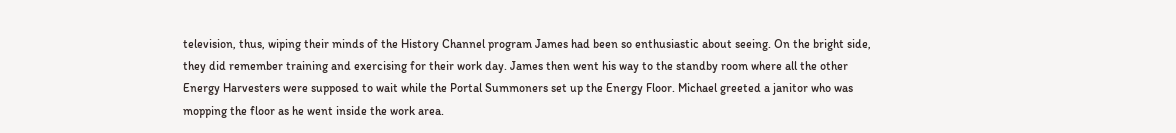television, thus, wiping their minds of the History Channel program James had been so enthusiastic about seeing. On the bright side, they did remember training and exercising for their work day. James then went his way to the standby room where all the other Energy Harvesters were supposed to wait while the Portal Summoners set up the Energy Floor. Michael greeted a janitor who was mopping the floor as he went inside the work area.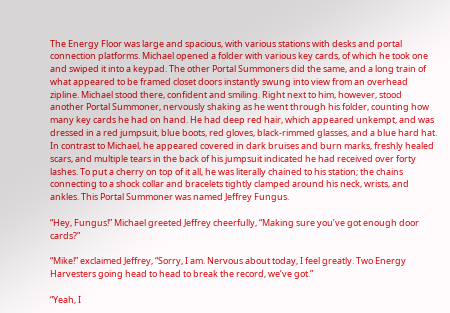The Energy Floor was large and spacious, with various stations with desks and portal connection platforms. Michael opened a folder with various key cards, of which he took one and swiped it into a keypad. The other Portal Summoners did the same, and a long train of what appeared to be framed closet doors instantly swung into view from an overhead zipline. Michael stood there, confident and smiling. Right next to him, however, stood another Portal Summoner, nervously shaking as he went through his folder, counting how many key cards he had on hand. He had deep red hair, which appeared unkempt, and was dressed in a red jumpsuit, blue boots, red gloves, black-rimmed glasses, and a blue hard hat. In contrast to Michael, he appeared covered in dark bruises and burn marks, freshly healed scars, and multiple tears in the back of his jumpsuit indicated he had received over forty lashes. To put a cherry on top of it all, he was literally chained to his station; the chains connecting to a shock collar and bracelets tightly clamped around his neck, wrists, and ankles. This Portal Summoner was named Jeffrey Fungus.

“Hey, Fungus!” Michael greeted Jeffrey cheerfully, “Making sure you’ve got enough door cards?”

“Mike!” exclaimed Jeffrey, “Sorry, I am. Nervous about today, I feel greatly. Two Energy Harvesters going head to head to break the record, we’ve got.”

“Yeah, I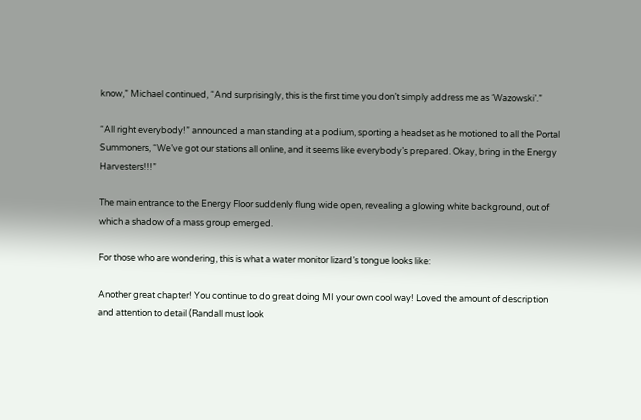know,” Michael continued, “And surprisingly, this is the first time you don’t simply address me as ‘Wazowski’.”

“All right everybody!” announced a man standing at a podium, sporting a headset as he motioned to all the Portal Summoners, “We’ve got our stations all online, and it seems like everybody’s prepared. Okay, bring in the Energy Harvesters!!!”

The main entrance to the Energy Floor suddenly flung wide open, revealing a glowing white background, out of which a shadow of a mass group emerged.

For those who are wondering, this is what a water monitor lizard’s tongue looks like:

Another great chapter! You continue to do great doing MI your own cool way! Loved the amount of description and attention to detail (Randall must look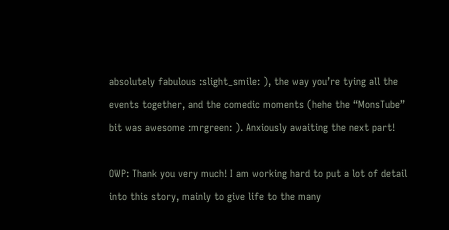absolutely fabulous :slight_smile: ), the way you’re tying all the events together, and the comedic moments (hehe the “MonsTube” bit was awesome :mrgreen: ). Anxiously awaiting the next part!

OWP: Thank you very much! I am working hard to put a lot of detail into this story, mainly to give life to the many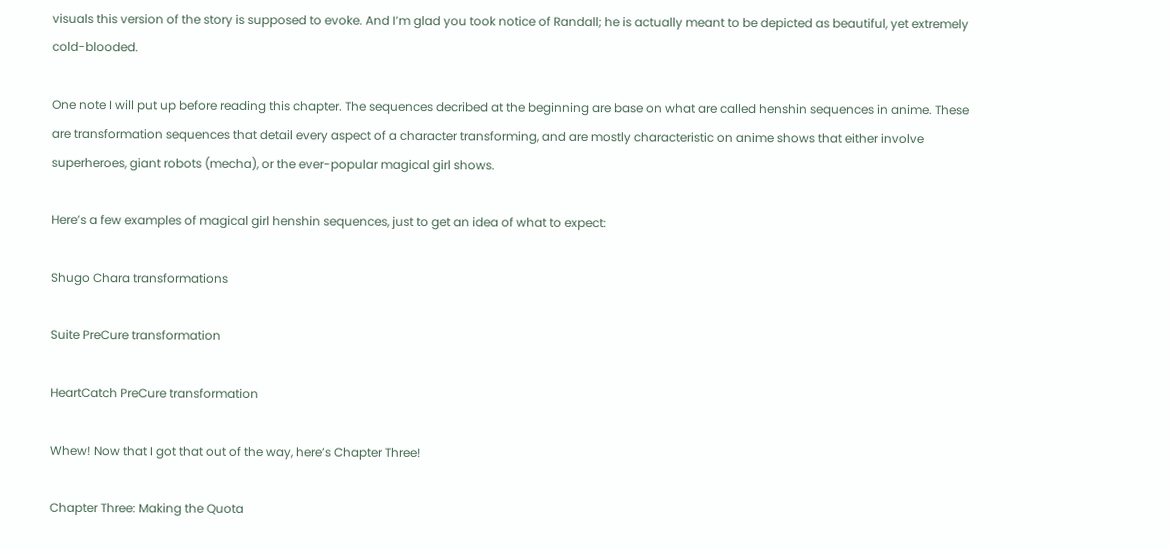visuals this version of the story is supposed to evoke. And I’m glad you took notice of Randall; he is actually meant to be depicted as beautiful, yet extremely cold-blooded.

One note I will put up before reading this chapter. The sequences decribed at the beginning are base on what are called henshin sequences in anime. These are transformation sequences that detail every aspect of a character transforming, and are mostly characteristic on anime shows that either involve superheroes, giant robots (mecha), or the ever-popular magical girl shows.

Here’s a few examples of magical girl henshin sequences, just to get an idea of what to expect:

Shugo Chara transformations

Suite PreCure transformation

HeartCatch PreCure transformation

Whew! Now that I got that out of the way, here’s Chapter Three!

Chapter Three: Making the Quota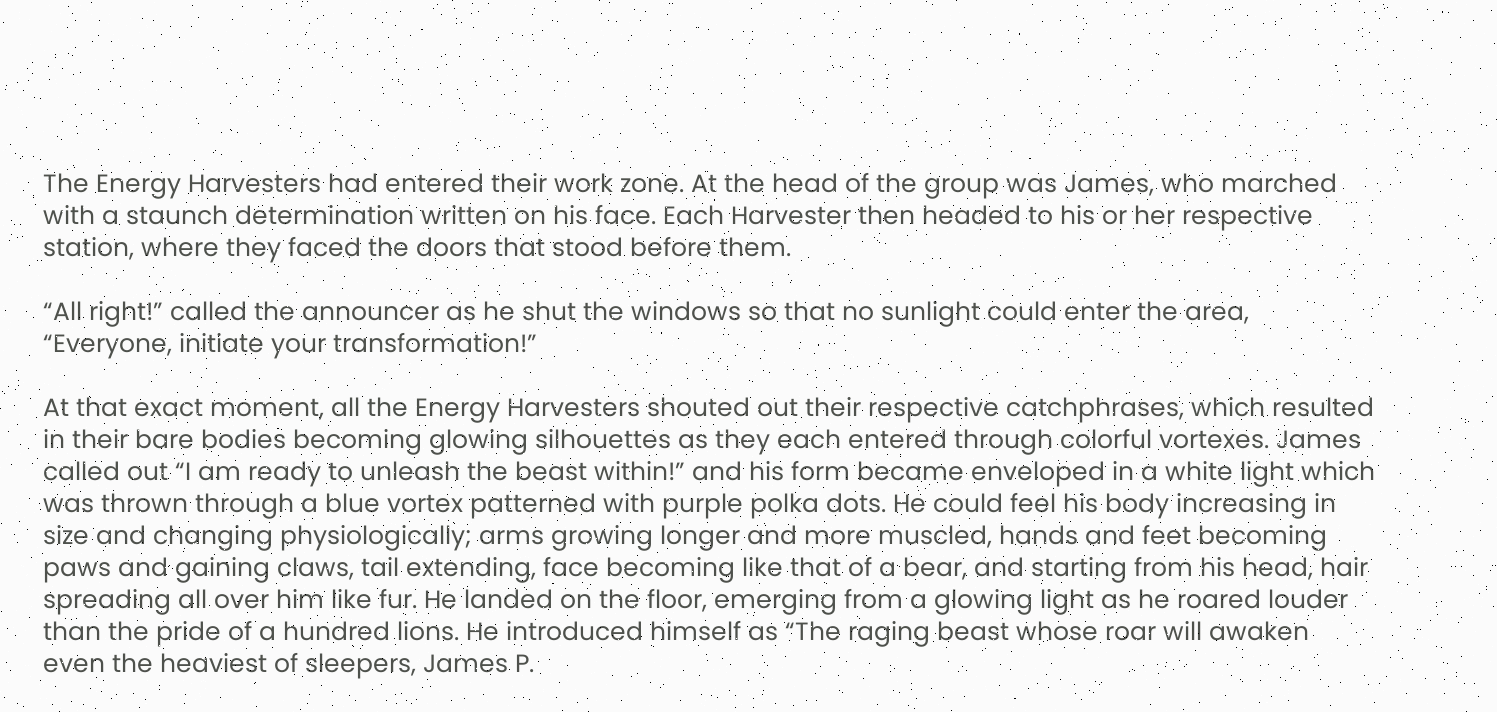The Energy Harvesters had entered their work zone. At the head of the group was James, who marched with a staunch determination written on his face. Each Harvester then headed to his or her respective station, where they faced the doors that stood before them.

“All right!” called the announcer as he shut the windows so that no sunlight could enter the area, “Everyone, initiate your transformation!”

At that exact moment, all the Energy Harvesters shouted out their respective catchphrases, which resulted in their bare bodies becoming glowing silhouettes as they each entered through colorful vortexes. James called out “I am ready to unleash the beast within!” and his form became enveloped in a white light which was thrown through a blue vortex patterned with purple polka dots. He could feel his body increasing in size and changing physiologically; arms growing longer and more muscled, hands and feet becoming paws and gaining claws, tail extending, face becoming like that of a bear, and starting from his head, hair spreading all over him like fur. He landed on the floor, emerging from a glowing light as he roared louder than the pride of a hundred lions. He introduced himself as “The raging beast whose roar will awaken even the heaviest of sleepers, James P.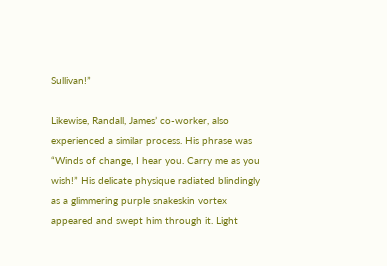Sullivan!”

Likewise, Randall, James’ co-worker, also experienced a similar process. His phrase was “Winds of change, I hear you. Carry me as you wish!” His delicate physique radiated blindingly as a glimmering purple snakeskin vortex appeared and swept him through it. Light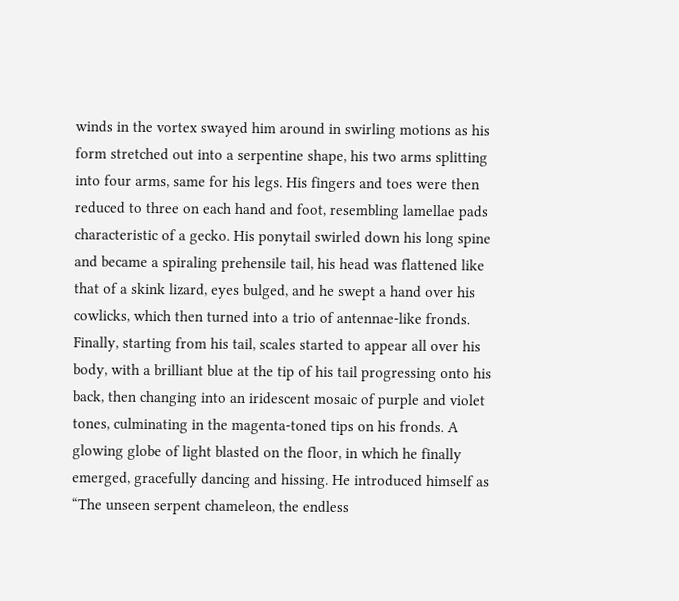winds in the vortex swayed him around in swirling motions as his form stretched out into a serpentine shape, his two arms splitting into four arms, same for his legs. His fingers and toes were then reduced to three on each hand and foot, resembling lamellae pads characteristic of a gecko. His ponytail swirled down his long spine and became a spiraling prehensile tail, his head was flattened like that of a skink lizard, eyes bulged, and he swept a hand over his cowlicks, which then turned into a trio of antennae-like fronds. Finally, starting from his tail, scales started to appear all over his body, with a brilliant blue at the tip of his tail progressing onto his back, then changing into an iridescent mosaic of purple and violet tones, culminating in the magenta-toned tips on his fronds. A glowing globe of light blasted on the floor, in which he finally emerged, gracefully dancing and hissing. He introduced himself as “The unseen serpent chameleon, the endless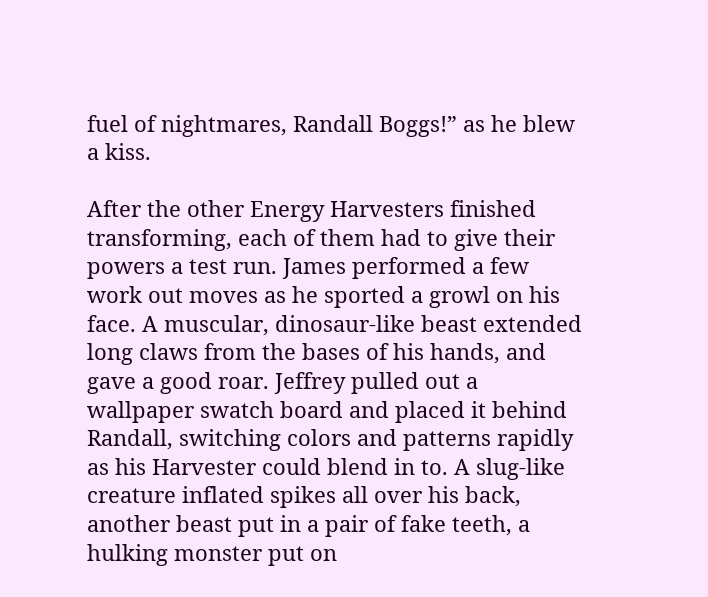fuel of nightmares, Randall Boggs!” as he blew a kiss.

After the other Energy Harvesters finished transforming, each of them had to give their powers a test run. James performed a few work out moves as he sported a growl on his face. A muscular, dinosaur-like beast extended long claws from the bases of his hands, and gave a good roar. Jeffrey pulled out a wallpaper swatch board and placed it behind Randall, switching colors and patterns rapidly as his Harvester could blend in to. A slug-like creature inflated spikes all over his back, another beast put in a pair of fake teeth, a hulking monster put on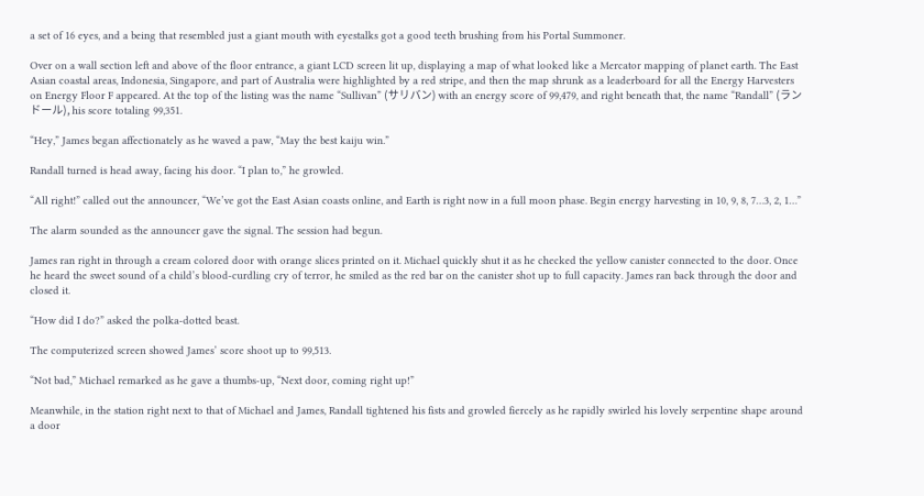a set of 16 eyes, and a being that resembled just a giant mouth with eyestalks got a good teeth brushing from his Portal Summoner.

Over on a wall section left and above of the floor entrance, a giant LCD screen lit up, displaying a map of what looked like a Mercator mapping of planet earth. The East Asian coastal areas, Indonesia, Singapore, and part of Australia were highlighted by a red stripe, and then the map shrunk as a leaderboard for all the Energy Harvesters on Energy Floor F appeared. At the top of the listing was the name “Sullivan” (サリバン) with an energy score of 99,479, and right beneath that, the name “Randall” (ランドール), his score totaling 99,351.

“Hey,” James began affectionately as he waved a paw, “May the best kaiju win.”

Randall turned is head away, facing his door. “I plan to,” he growled.

“All right!” called out the announcer, “We’ve got the East Asian coasts online, and Earth is right now in a full moon phase. Begin energy harvesting in 10, 9, 8, 7…3, 2, 1…”

The alarm sounded as the announcer gave the signal. The session had begun.

James ran right in through a cream colored door with orange slices printed on it. Michael quickly shut it as he checked the yellow canister connected to the door. Once he heard the sweet sound of a child’s blood-curdling cry of terror, he smiled as the red bar on the canister shot up to full capacity. James ran back through the door and closed it.

“How did I do?” asked the polka-dotted beast.

The computerized screen showed James’ score shoot up to 99,513.

“Not bad,” Michael remarked as he gave a thumbs-up, “Next door, coming right up!”

Meanwhile, in the station right next to that of Michael and James, Randall tightened his fists and growled fiercely as he rapidly swirled his lovely serpentine shape around a door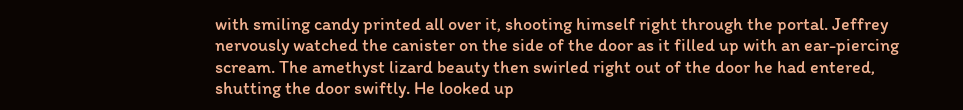with smiling candy printed all over it, shooting himself right through the portal. Jeffrey nervously watched the canister on the side of the door as it filled up with an ear-piercing scream. The amethyst lizard beauty then swirled right out of the door he had entered, shutting the door swiftly. He looked up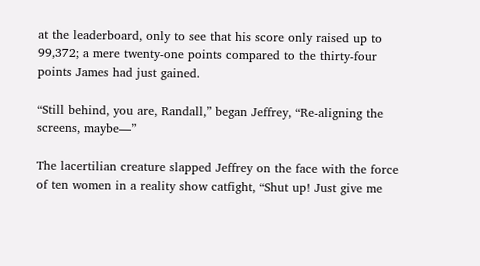at the leaderboard, only to see that his score only raised up to 99,372; a mere twenty-one points compared to the thirty-four points James had just gained.

“Still behind, you are, Randall,” began Jeffrey, “Re-aligning the screens, maybe—”

The lacertilian creature slapped Jeffrey on the face with the force of ten women in a reality show catfight, “Shut up! Just give me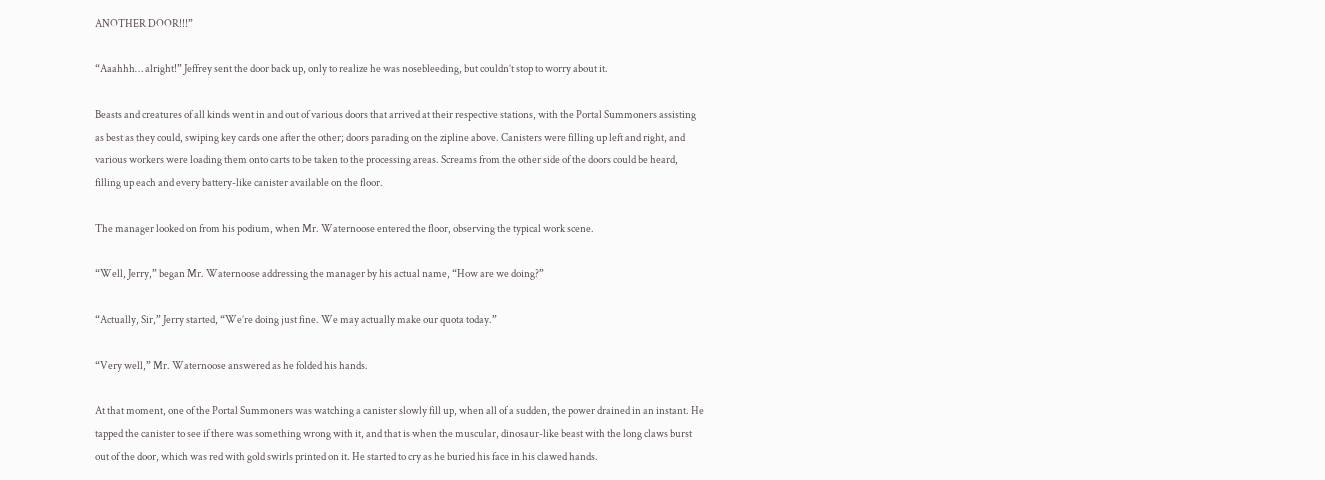ANOTHER DOOR!!!”

“Aaahhh… alright!” Jeffrey sent the door back up, only to realize he was nosebleeding, but couldn’t stop to worry about it.

Beasts and creatures of all kinds went in and out of various doors that arrived at their respective stations, with the Portal Summoners assisting as best as they could, swiping key cards one after the other; doors parading on the zipline above. Canisters were filling up left and right, and various workers were loading them onto carts to be taken to the processing areas. Screams from the other side of the doors could be heard, filling up each and every battery-like canister available on the floor.

The manager looked on from his podium, when Mr. Waternoose entered the floor, observing the typical work scene.

“Well, Jerry,” began Mr. Waternoose addressing the manager by his actual name, “How are we doing?”

“Actually, Sir,” Jerry started, “We’re doing just fine. We may actually make our quota today.”

“Very well,” Mr. Waternoose answered as he folded his hands.

At that moment, one of the Portal Summoners was watching a canister slowly fill up, when all of a sudden, the power drained in an instant. He tapped the canister to see if there was something wrong with it, and that is when the muscular, dinosaur-like beast with the long claws burst out of the door, which was red with gold swirls printed on it. He started to cry as he buried his face in his clawed hands.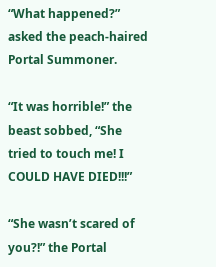“What happened?” asked the peach-haired Portal Summoner.

“It was horrible!” the beast sobbed, “She tried to touch me! I COULD HAVE DIED!!!”

“She wasn’t scared of you?!” the Portal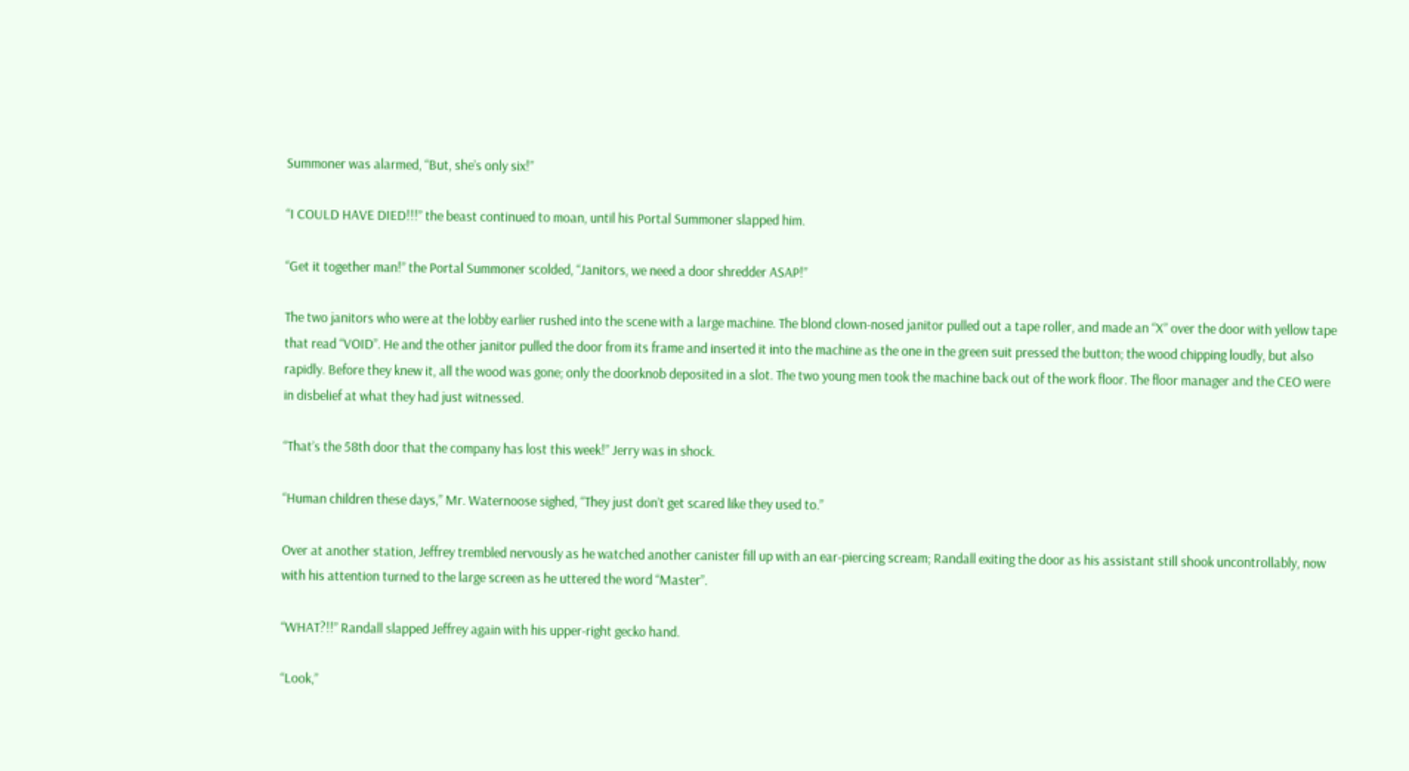Summoner was alarmed, “But, she’s only six!”

“I COULD HAVE DIED!!!” the beast continued to moan, until his Portal Summoner slapped him.

“Get it together man!” the Portal Summoner scolded, “Janitors, we need a door shredder ASAP!”

The two janitors who were at the lobby earlier rushed into the scene with a large machine. The blond clown-nosed janitor pulled out a tape roller, and made an “X” over the door with yellow tape that read “VOID”. He and the other janitor pulled the door from its frame and inserted it into the machine as the one in the green suit pressed the button; the wood chipping loudly, but also rapidly. Before they knew it, all the wood was gone; only the doorknob deposited in a slot. The two young men took the machine back out of the work floor. The floor manager and the CEO were in disbelief at what they had just witnessed.

“That’s the 58th door that the company has lost this week!” Jerry was in shock.

“Human children these days,” Mr. Waternoose sighed, “They just don’t get scared like they used to.”

Over at another station, Jeffrey trembled nervously as he watched another canister fill up with an ear-piercing scream; Randall exiting the door as his assistant still shook uncontrollably, now with his attention turned to the large screen as he uttered the word “Master”.

“WHAT?!!” Randall slapped Jeffrey again with his upper-right gecko hand.

“Look,”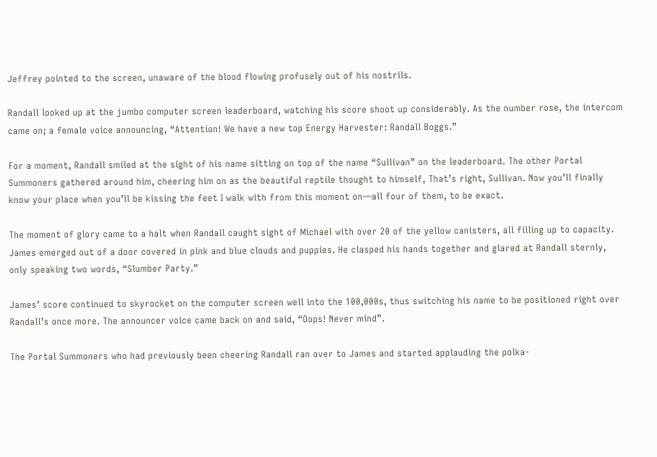Jeffrey pointed to the screen, unaware of the blood flowing profusely out of his nostrils.

Randall looked up at the jumbo computer screen leaderboard, watching his score shoot up considerably. As the number rose, the intercom came on; a female voice announcing, “Attention! We have a new top Energy Harvester: Randall Boggs.”

For a moment, Randall smiled at the sight of his name sitting on top of the name “Sullivan” on the leaderboard. The other Portal Summoners gathered around him, cheering him on as the beautiful reptile thought to himself, That’s right, Sullivan. Now you’ll finally know your place when you’ll be kissing the feet I walk with from this moment on—all four of them, to be exact.

The moment of glory came to a halt when Randall caught sight of Michael with over 20 of the yellow canisters, all filling up to capacity. James emerged out of a door covered in pink and blue clouds and puppies. He clasped his hands together and glared at Randall sternly, only speaking two words, “Slumber Party.”

James’ score continued to skyrocket on the computer screen well into the 100,000s, thus switching his name to be positioned right over Randall’s once more. The announcer voice came back on and said, “Oops! Never mind”.

The Portal Summoners who had previously been cheering Randall ran over to James and started applauding the polka-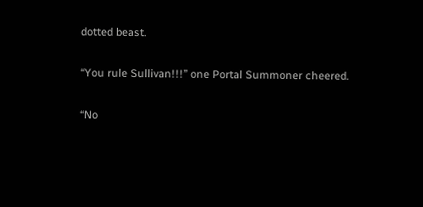dotted beast.

“You rule Sullivan!!!” one Portal Summoner cheered.

“No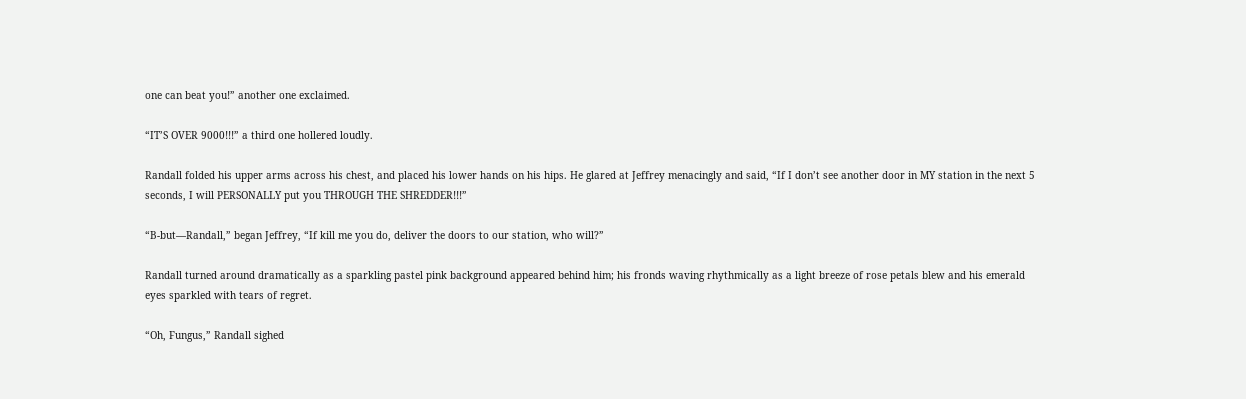one can beat you!” another one exclaimed.

“IT’S OVER 9000!!!” a third one hollered loudly.

Randall folded his upper arms across his chest, and placed his lower hands on his hips. He glared at Jeffrey menacingly and said, “If I don’t see another door in MY station in the next 5 seconds, I will PERSONALLY put you THROUGH THE SHREDDER!!!”

“B-but—Randall,” began Jeffrey, “If kill me you do, deliver the doors to our station, who will?”

Randall turned around dramatically as a sparkling pastel pink background appeared behind him; his fronds waving rhythmically as a light breeze of rose petals blew and his emerald eyes sparkled with tears of regret.

“Oh, Fungus,” Randall sighed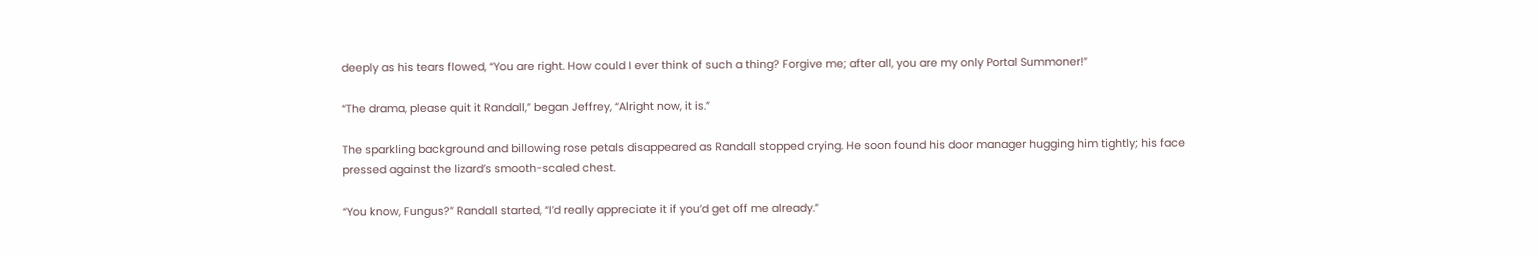deeply as his tears flowed, “You are right. How could I ever think of such a thing? Forgive me; after all, you are my only Portal Summoner!”

“The drama, please quit it Randall,” began Jeffrey, “Alright now, it is.”

The sparkling background and billowing rose petals disappeared as Randall stopped crying. He soon found his door manager hugging him tightly; his face pressed against the lizard’s smooth-scaled chest.

“You know, Fungus?” Randall started, “I’d really appreciate it if you’d get off me already.”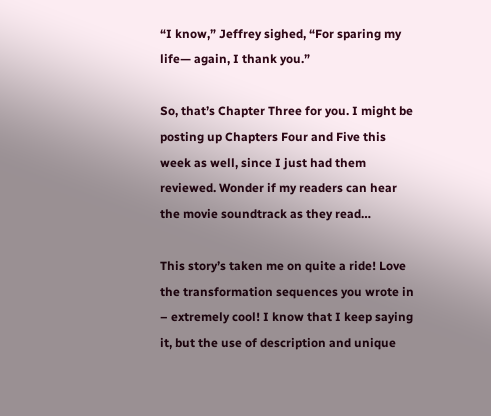“I know,” Jeffrey sighed, “For sparing my life— again, I thank you.”

So, that’s Chapter Three for you. I might be posting up Chapters Four and Five this week as well, since I just had them reviewed. Wonder if my readers can hear the movie soundtrack as they read…

This story’s taken me on quite a ride! Love the transformation sequences you wrote in – extremely cool! I know that I keep saying it, but the use of description and unique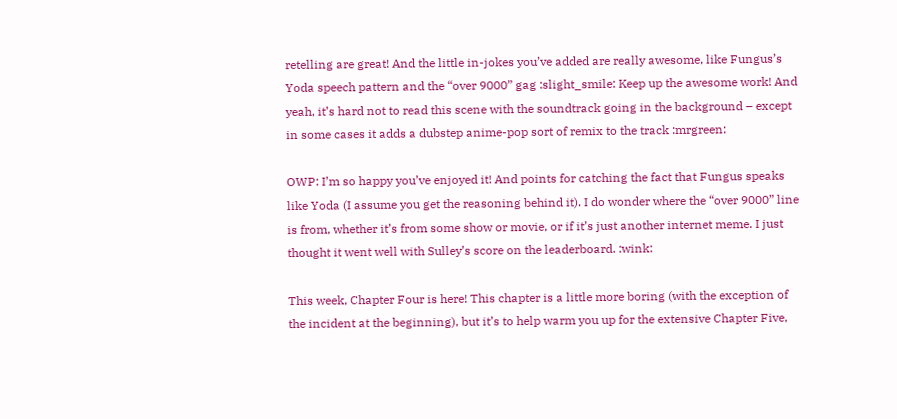retelling are great! And the little in-jokes you’ve added are really awesome, like Fungus’s Yoda speech pattern and the “over 9000” gag :slight_smile: Keep up the awesome work! And yeah, it’s hard not to read this scene with the soundtrack going in the background – except in some cases it adds a dubstep anime-pop sort of remix to the track :mrgreen:

OWP: I’m so happy you’ve enjoyed it! And points for catching the fact that Fungus speaks like Yoda (I assume you get the reasoning behind it). I do wonder where the “over 9000” line is from, whether it’s from some show or movie, or if it’s just another internet meme. I just thought it went well with Sulley’s score on the leaderboard. :wink:

This week, Chapter Four is here! This chapter is a little more boring (with the exception of the incident at the beginning), but it’s to help warm you up for the extensive Chapter Five,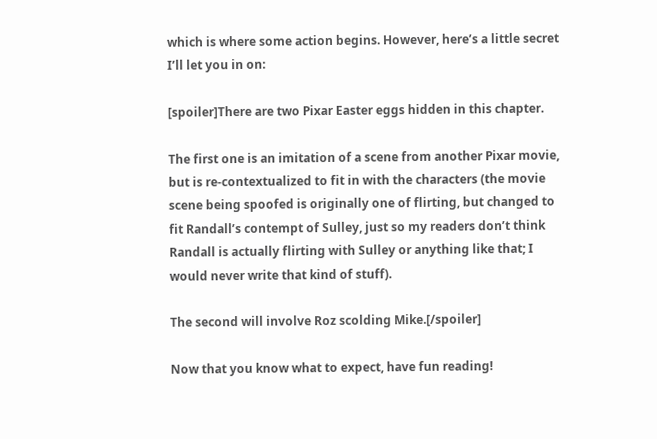which is where some action begins. However, here’s a little secret I’ll let you in on:

[spoiler]There are two Pixar Easter eggs hidden in this chapter.

The first one is an imitation of a scene from another Pixar movie, but is re-contextualized to fit in with the characters (the movie scene being spoofed is originally one of flirting, but changed to fit Randall’s contempt of Sulley, just so my readers don’t think Randall is actually flirting with Sulley or anything like that; I would never write that kind of stuff).

The second will involve Roz scolding Mike.[/spoiler]

Now that you know what to expect, have fun reading!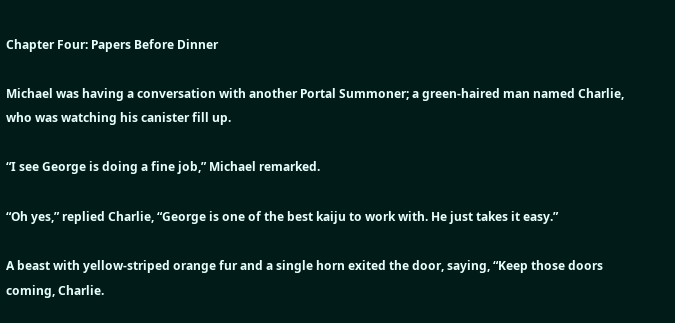Chapter Four: Papers Before Dinner

Michael was having a conversation with another Portal Summoner; a green-haired man named Charlie, who was watching his canister fill up.

“I see George is doing a fine job,” Michael remarked.

“Oh yes,” replied Charlie, “George is one of the best kaiju to work with. He just takes it easy.”

A beast with yellow-striped orange fur and a single horn exited the door, saying, “Keep those doors coming, Charlie.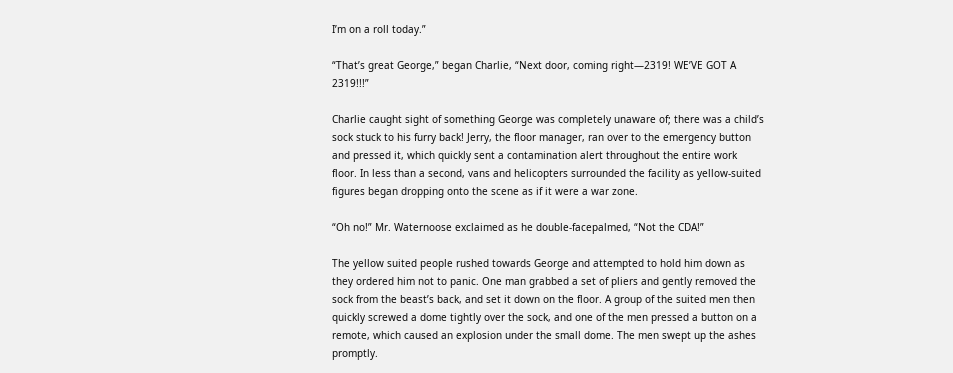I’m on a roll today.”

“That’s great George,” began Charlie, “Next door, coming right—2319! WE’VE GOT A 2319!!!”

Charlie caught sight of something George was completely unaware of; there was a child’s sock stuck to his furry back! Jerry, the floor manager, ran over to the emergency button and pressed it, which quickly sent a contamination alert throughout the entire work floor. In less than a second, vans and helicopters surrounded the facility as yellow-suited figures began dropping onto the scene as if it were a war zone.

“Oh no!” Mr. Waternoose exclaimed as he double-facepalmed, “Not the CDA!”

The yellow suited people rushed towards George and attempted to hold him down as they ordered him not to panic. One man grabbed a set of pliers and gently removed the sock from the beast’s back, and set it down on the floor. A group of the suited men then quickly screwed a dome tightly over the sock, and one of the men pressed a button on a remote, which caused an explosion under the small dome. The men swept up the ashes promptly.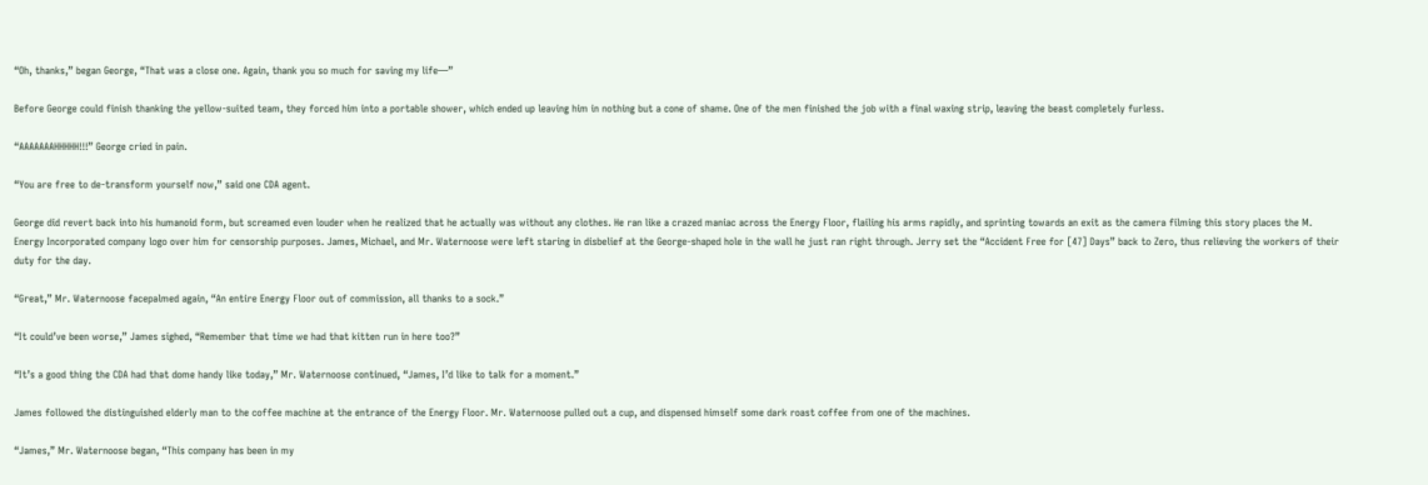“Oh, thanks,” began George, “That was a close one. Again, thank you so much for saving my life—”

Before George could finish thanking the yellow-suited team, they forced him into a portable shower, which ended up leaving him in nothing but a cone of shame. One of the men finished the job with a final waxing strip, leaving the beast completely furless.

“AAAAAAAHHHHH!!!” George cried in pain.

“You are free to de-transform yourself now,” said one CDA agent.

George did revert back into his humanoid form, but screamed even louder when he realized that he actually was without any clothes. He ran like a crazed maniac across the Energy Floor, flailing his arms rapidly, and sprinting towards an exit as the camera filming this story places the M. Energy Incorporated company logo over him for censorship purposes. James, Michael, and Mr. Waternoose were left staring in disbelief at the George-shaped hole in the wall he just ran right through. Jerry set the “Accident Free for [47] Days” back to Zero, thus relieving the workers of their duty for the day.

“Great,” Mr. Waternoose facepalmed again, “An entire Energy Floor out of commission, all thanks to a sock.”

“It could’ve been worse,” James sighed, “Remember that time we had that kitten run in here too?”

“It’s a good thing the CDA had that dome handy like today,” Mr. Waternoose continued, “James, I’d like to talk for a moment.”

James followed the distinguished elderly man to the coffee machine at the entrance of the Energy Floor. Mr. Waternoose pulled out a cup, and dispensed himself some dark roast coffee from one of the machines.

“James,” Mr. Waternoose began, “This company has been in my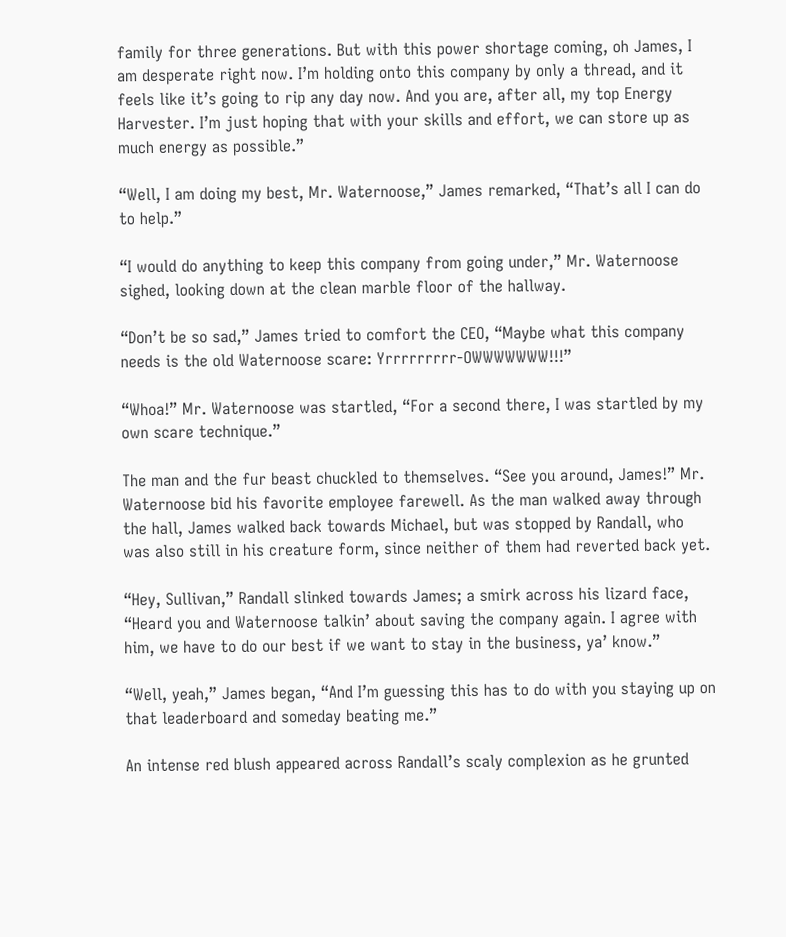family for three generations. But with this power shortage coming, oh James, I am desperate right now. I’m holding onto this company by only a thread, and it feels like it’s going to rip any day now. And you are, after all, my top Energy Harvester. I’m just hoping that with your skills and effort, we can store up as much energy as possible.”

“Well, I am doing my best, Mr. Waternoose,” James remarked, “That’s all I can do to help.”

“I would do anything to keep this company from going under,” Mr. Waternoose sighed, looking down at the clean marble floor of the hallway.

“Don’t be so sad,” James tried to comfort the CEO, “Maybe what this company needs is the old Waternoose scare: Yrrrrrrrrr-OWWWWWWW!!!”

“Whoa!” Mr. Waternoose was startled, “For a second there, I was startled by my own scare technique.”

The man and the fur beast chuckled to themselves. “See you around, James!” Mr. Waternoose bid his favorite employee farewell. As the man walked away through the hall, James walked back towards Michael, but was stopped by Randall, who was also still in his creature form, since neither of them had reverted back yet.

“Hey, Sullivan,” Randall slinked towards James; a smirk across his lizard face, “Heard you and Waternoose talkin’ about saving the company again. I agree with him, we have to do our best if we want to stay in the business, ya’ know.”

“Well, yeah,” James began, “And I’m guessing this has to do with you staying up on that leaderboard and someday beating me.”

An intense red blush appeared across Randall’s scaly complexion as he grunted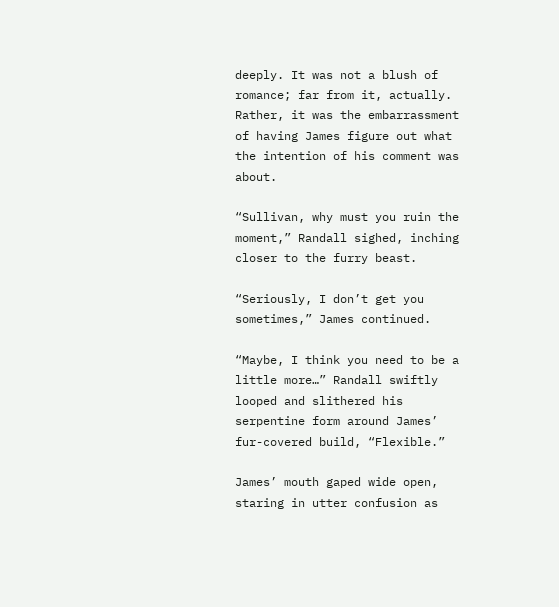deeply. It was not a blush of romance; far from it, actually. Rather, it was the embarrassment of having James figure out what the intention of his comment was about.

“Sullivan, why must you ruin the moment,” Randall sighed, inching closer to the furry beast.

“Seriously, I don’t get you sometimes,” James continued.

“Maybe, I think you need to be a little more…” Randall swiftly looped and slithered his serpentine form around James’ fur-covered build, “Flexible.”

James’ mouth gaped wide open, staring in utter confusion as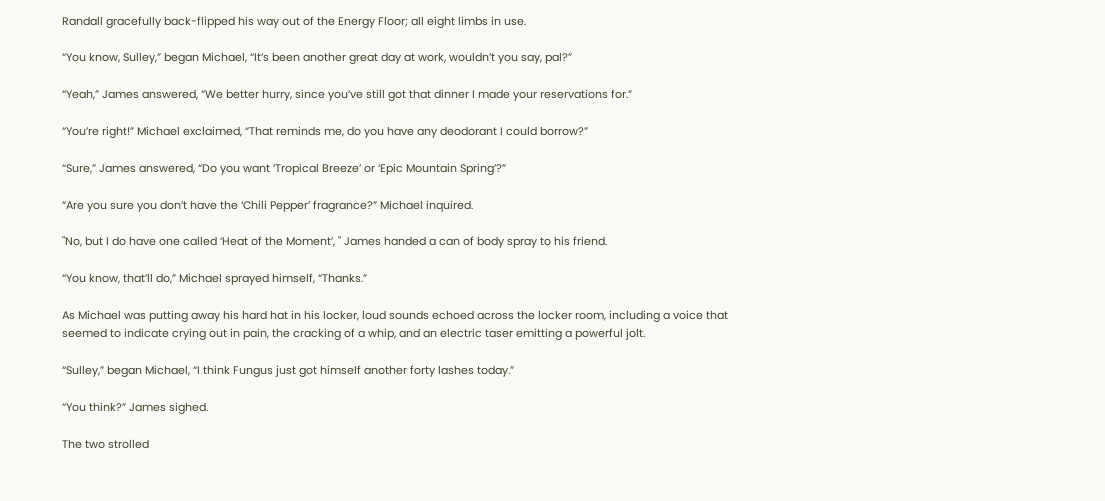Randall gracefully back-flipped his way out of the Energy Floor; all eight limbs in use.

“You know, Sulley,” began Michael, “It’s been another great day at work, wouldn’t you say, pal?”

“Yeah,” James answered, “We better hurry, since you’ve still got that dinner I made your reservations for.”

“You’re right!” Michael exclaimed, “That reminds me, do you have any deodorant I could borrow?”

“Sure,” James answered, “Do you want ‘Tropical Breeze’ or ‘Epic Mountain Spring’?”

“Are you sure you don’t have the ‘Chili Pepper’ fragrance?” Michael inquired.

"No, but I do have one called ‘Heat of the Moment’, " James handed a can of body spray to his friend.

“You know, that’ll do,” Michael sprayed himself, “Thanks.”

As Michael was putting away his hard hat in his locker, loud sounds echoed across the locker room, including a voice that seemed to indicate crying out in pain, the cracking of a whip, and an electric taser emitting a powerful jolt.

“Sulley,” began Michael, “I think Fungus just got himself another forty lashes today.”

“You think?” James sighed.

The two strolled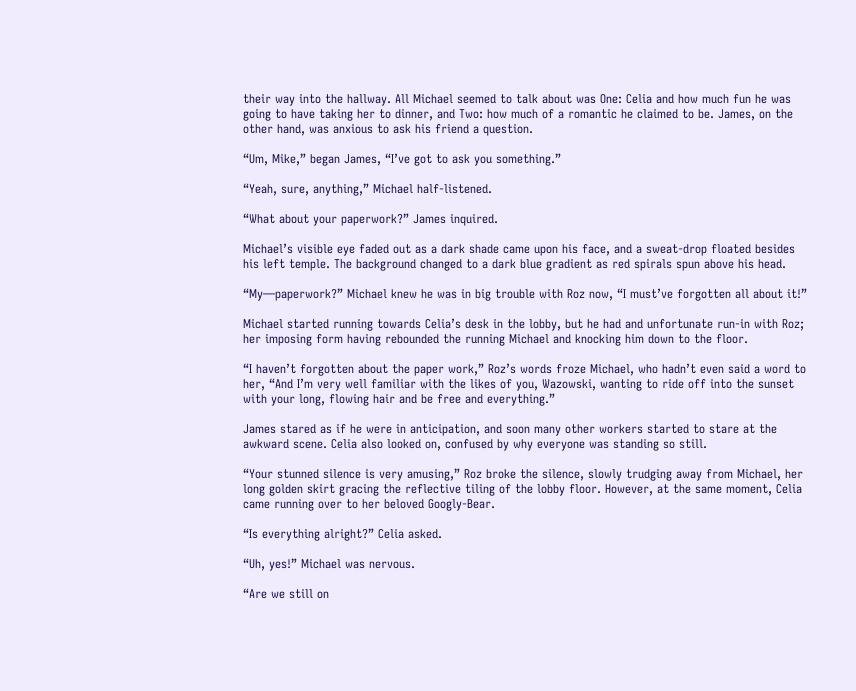their way into the hallway. All Michael seemed to talk about was One: Celia and how much fun he was going to have taking her to dinner, and Two: how much of a romantic he claimed to be. James, on the other hand, was anxious to ask his friend a question.

“Um, Mike,” began James, “I’ve got to ask you something.”

“Yeah, sure, anything,” Michael half-listened.

“What about your paperwork?” James inquired.

Michael’s visible eye faded out as a dark shade came upon his face, and a sweat-drop floated besides his left temple. The background changed to a dark blue gradient as red spirals spun above his head.

“My—paperwork?” Michael knew he was in big trouble with Roz now, “I must’ve forgotten all about it!”

Michael started running towards Celia’s desk in the lobby, but he had and unfortunate run-in with Roz; her imposing form having rebounded the running Michael and knocking him down to the floor.

“I haven’t forgotten about the paper work,” Roz’s words froze Michael, who hadn’t even said a word to her, “And I’m very well familiar with the likes of you, Wazowski, wanting to ride off into the sunset with your long, flowing hair and be free and everything.”

James stared as if he were in anticipation, and soon many other workers started to stare at the awkward scene. Celia also looked on, confused by why everyone was standing so still.

“Your stunned silence is very amusing,” Roz broke the silence, slowly trudging away from Michael, her long golden skirt gracing the reflective tiling of the lobby floor. However, at the same moment, Celia came running over to her beloved Googly-Bear.

“Is everything alright?” Celia asked.

“Uh, yes!” Michael was nervous.

“Are we still on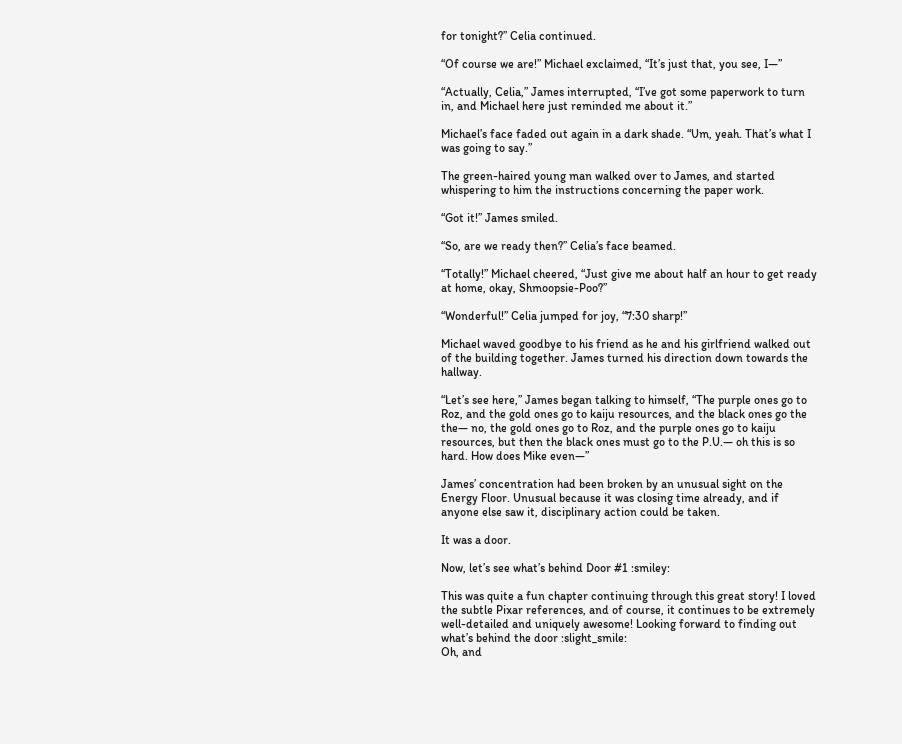for tonight?” Celia continued.

“Of course we are!” Michael exclaimed, “It’s just that, you see, I—”

“Actually, Celia,” James interrupted, “I’ve got some paperwork to turn in, and Michael here just reminded me about it.”

Michael’s face faded out again in a dark shade. “Um, yeah. That’s what I was going to say.”

The green-haired young man walked over to James, and started whispering to him the instructions concerning the paper work.

“Got it!” James smiled.

“So, are we ready then?” Celia’s face beamed.

“Totally!” Michael cheered, “Just give me about half an hour to get ready at home, okay, Shmoopsie-Poo?”

“Wonderful!” Celia jumped for joy, “7:30 sharp!”

Michael waved goodbye to his friend as he and his girlfriend walked out of the building together. James turned his direction down towards the hallway.

“Let’s see here,” James began talking to himself, “The purple ones go to Roz, and the gold ones go to kaiju resources, and the black ones go the the— no, the gold ones go to Roz, and the purple ones go to kaiju resources, but then the black ones must go to the P.U.— oh this is so hard. How does Mike even—”

James’ concentration had been broken by an unusual sight on the Energy Floor. Unusual because it was closing time already, and if anyone else saw it, disciplinary action could be taken.

It was a door.

Now, let’s see what’s behind Door #1 :smiley:

This was quite a fun chapter continuing through this great story! I loved the subtle Pixar references, and of course, it continues to be extremely well-detailed and uniquely awesome! Looking forward to finding out what’s behind the door :slight_smile:
Oh, and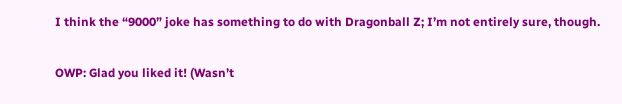I think the “9000” joke has something to do with Dragonball Z; I’m not entirely sure, though.

OWP: Glad you liked it! (Wasn’t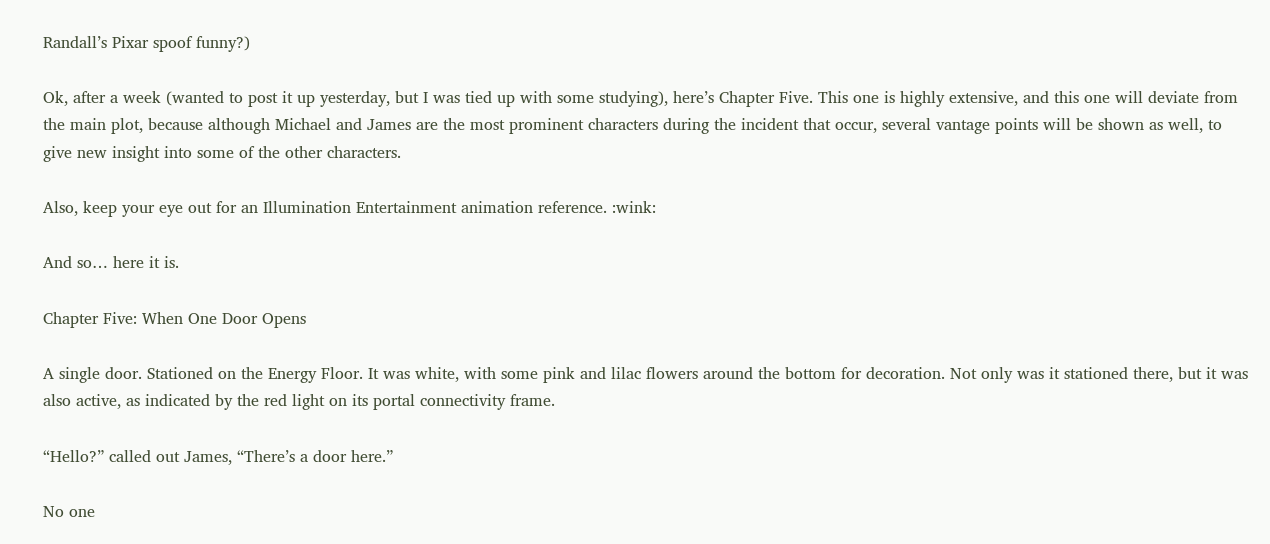Randall’s Pixar spoof funny?)

Ok, after a week (wanted to post it up yesterday, but I was tied up with some studying), here’s Chapter Five. This one is highly extensive, and this one will deviate from the main plot, because although Michael and James are the most prominent characters during the incident that occur, several vantage points will be shown as well, to give new insight into some of the other characters.

Also, keep your eye out for an Illumination Entertainment animation reference. :wink:

And so… here it is.

Chapter Five: When One Door Opens

A single door. Stationed on the Energy Floor. It was white, with some pink and lilac flowers around the bottom for decoration. Not only was it stationed there, but it was also active, as indicated by the red light on its portal connectivity frame.

“Hello?” called out James, “There’s a door here.”

No one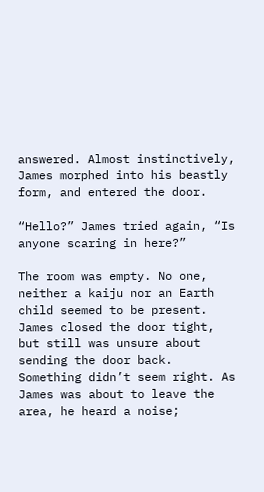answered. Almost instinctively, James morphed into his beastly form, and entered the door.

“Hello?” James tried again, “Is anyone scaring in here?”

The room was empty. No one, neither a kaiju nor an Earth child seemed to be present. James closed the door tight, but still was unsure about sending the door back. Something didn’t seem right. As James was about to leave the area, he heard a noise;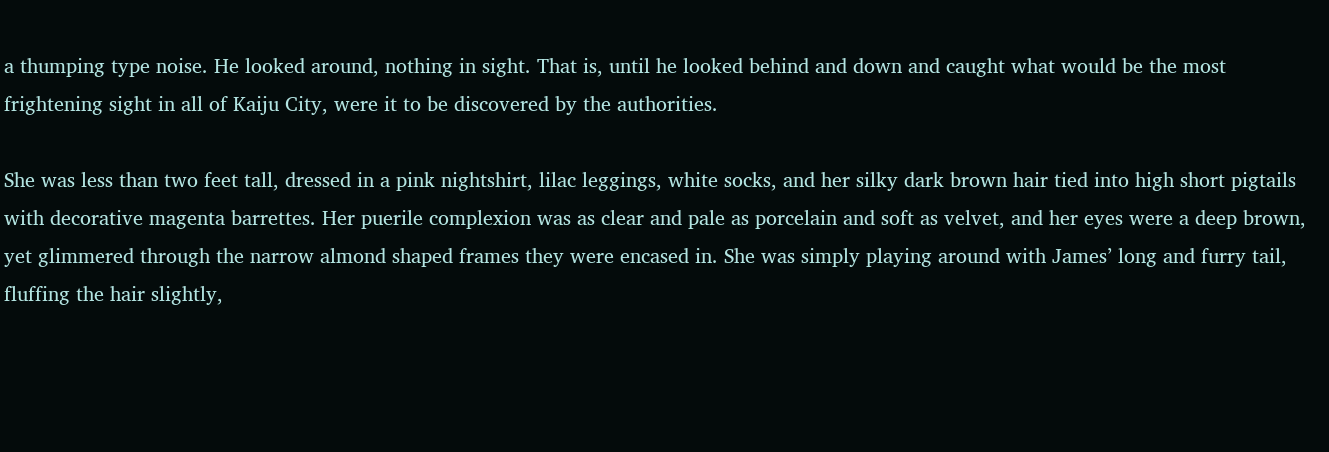a thumping type noise. He looked around, nothing in sight. That is, until he looked behind and down and caught what would be the most frightening sight in all of Kaiju City, were it to be discovered by the authorities.

She was less than two feet tall, dressed in a pink nightshirt, lilac leggings, white socks, and her silky dark brown hair tied into high short pigtails with decorative magenta barrettes. Her puerile complexion was as clear and pale as porcelain and soft as velvet, and her eyes were a deep brown, yet glimmered through the narrow almond shaped frames they were encased in. She was simply playing around with James’ long and furry tail, fluffing the hair slightly,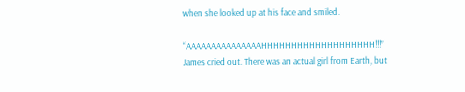when she looked up at his face and smiled.

“AAAAAAAAAAAAAAAHHHHHHHHHHHHHHHHHHH!!!” James cried out. There was an actual girl from Earth, but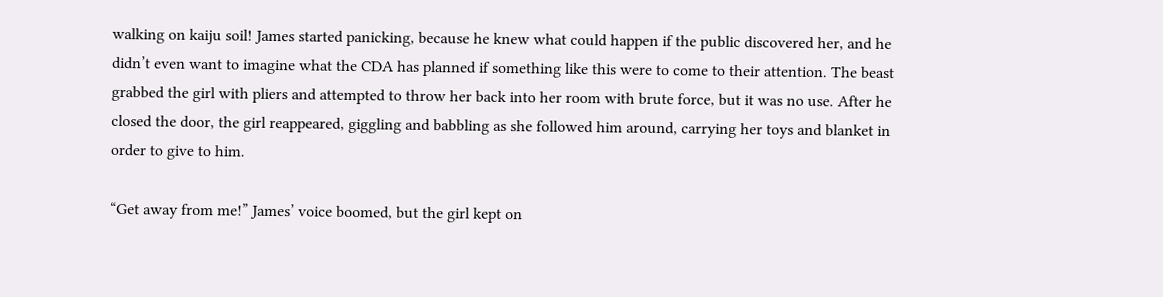walking on kaiju soil! James started panicking, because he knew what could happen if the public discovered her, and he didn’t even want to imagine what the CDA has planned if something like this were to come to their attention. The beast grabbed the girl with pliers and attempted to throw her back into her room with brute force, but it was no use. After he closed the door, the girl reappeared, giggling and babbling as she followed him around, carrying her toys and blanket in order to give to him.

“Get away from me!” James’ voice boomed, but the girl kept on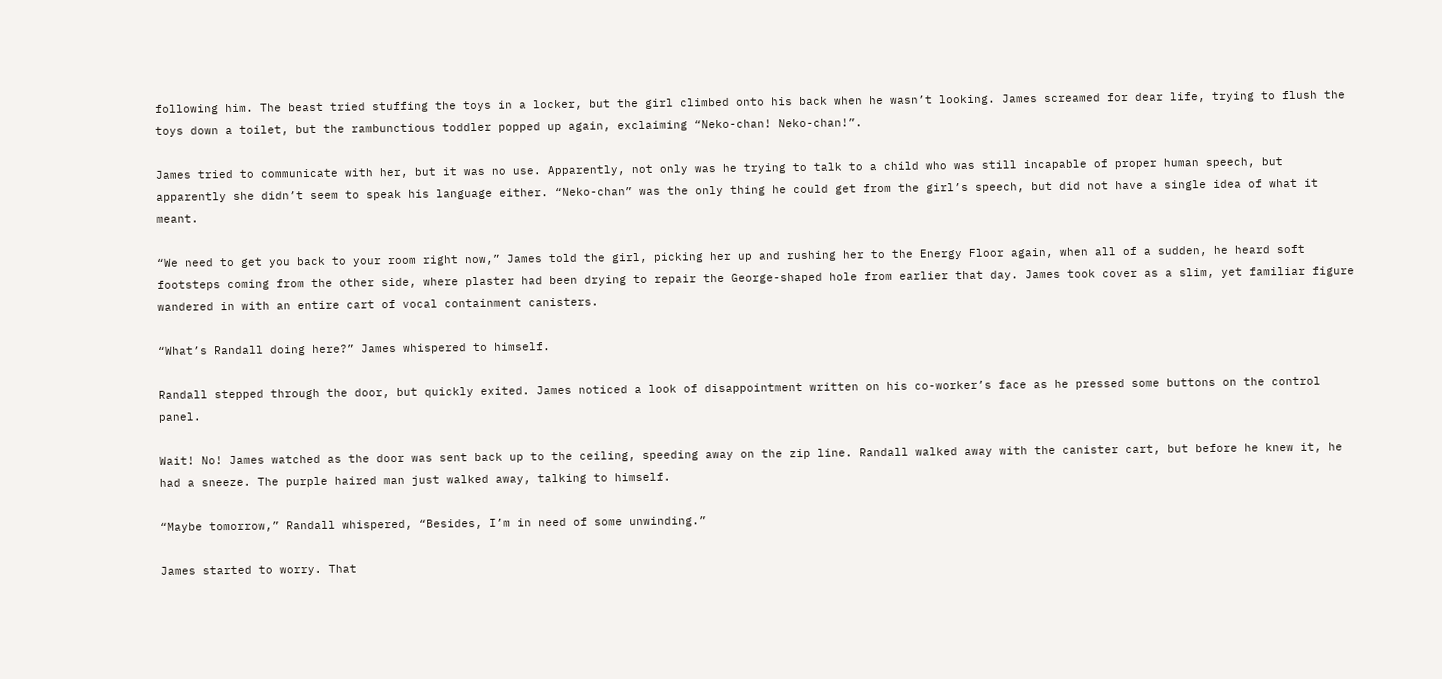following him. The beast tried stuffing the toys in a locker, but the girl climbed onto his back when he wasn’t looking. James screamed for dear life, trying to flush the toys down a toilet, but the rambunctious toddler popped up again, exclaiming “Neko-chan! Neko-chan!”.

James tried to communicate with her, but it was no use. Apparently, not only was he trying to talk to a child who was still incapable of proper human speech, but apparently she didn’t seem to speak his language either. “Neko-chan” was the only thing he could get from the girl’s speech, but did not have a single idea of what it meant.

“We need to get you back to your room right now,” James told the girl, picking her up and rushing her to the Energy Floor again, when all of a sudden, he heard soft footsteps coming from the other side, where plaster had been drying to repair the George-shaped hole from earlier that day. James took cover as a slim, yet familiar figure wandered in with an entire cart of vocal containment canisters.

“What’s Randall doing here?” James whispered to himself.

Randall stepped through the door, but quickly exited. James noticed a look of disappointment written on his co-worker’s face as he pressed some buttons on the control panel.

Wait! No! James watched as the door was sent back up to the ceiling, speeding away on the zip line. Randall walked away with the canister cart, but before he knew it, he had a sneeze. The purple haired man just walked away, talking to himself.

“Maybe tomorrow,” Randall whispered, “Besides, I’m in need of some unwinding.”

James started to worry. That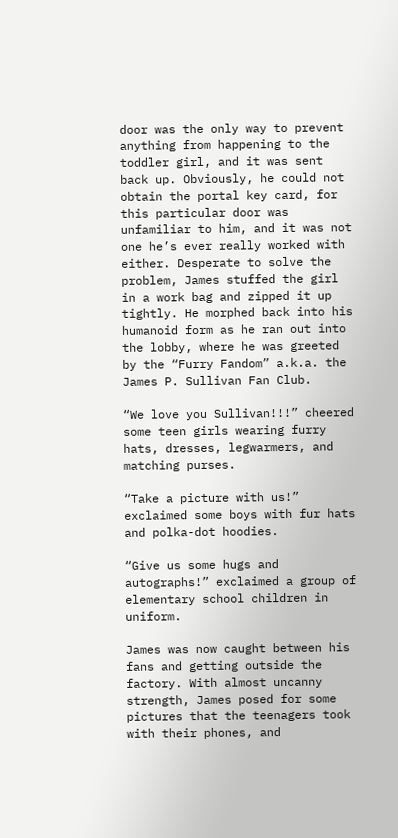door was the only way to prevent anything from happening to the toddler girl, and it was sent back up. Obviously, he could not obtain the portal key card, for this particular door was unfamiliar to him, and it was not one he’s ever really worked with either. Desperate to solve the problem, James stuffed the girl in a work bag and zipped it up tightly. He morphed back into his humanoid form as he ran out into the lobby, where he was greeted by the “Furry Fandom” a.k.a. the James P. Sullivan Fan Club.

“We love you Sullivan!!!” cheered some teen girls wearing furry hats, dresses, legwarmers, and matching purses.

“Take a picture with us!” exclaimed some boys with fur hats and polka-dot hoodies.

“Give us some hugs and autographs!” exclaimed a group of elementary school children in uniform.

James was now caught between his fans and getting outside the factory. With almost uncanny strength, James posed for some pictures that the teenagers took with their phones, and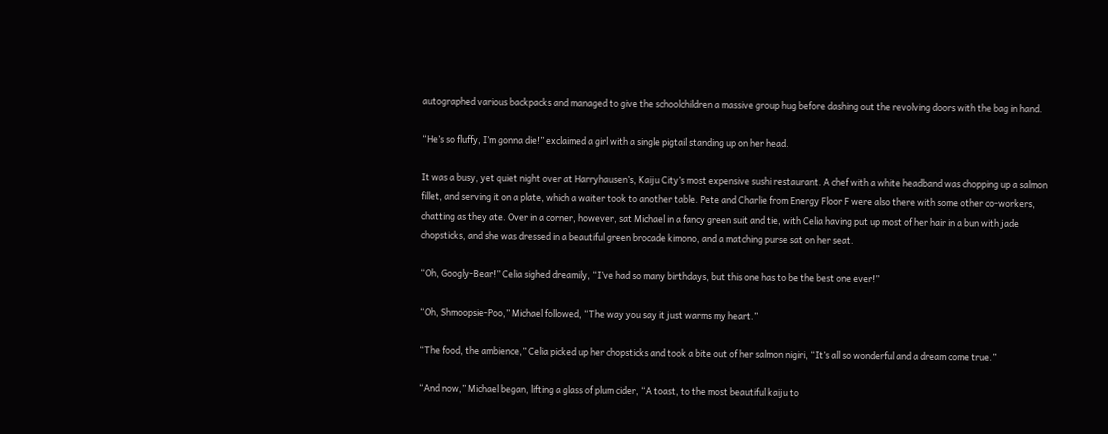autographed various backpacks and managed to give the schoolchildren a massive group hug before dashing out the revolving doors with the bag in hand.

“He’s so fluffy, I’m gonna die!” exclaimed a girl with a single pigtail standing up on her head.

It was a busy, yet quiet night over at Harryhausen’s, Kaiju City’s most expensive sushi restaurant. A chef with a white headband was chopping up a salmon fillet, and serving it on a plate, which a waiter took to another table. Pete and Charlie from Energy Floor F were also there with some other co-workers, chatting as they ate. Over in a corner, however, sat Michael in a fancy green suit and tie, with Celia having put up most of her hair in a bun with jade chopsticks, and she was dressed in a beautiful green brocade kimono, and a matching purse sat on her seat.

“Oh, Googly-Bear!” Celia sighed dreamily, “I’ve had so many birthdays, but this one has to be the best one ever!”

“Oh, Shmoopsie-Poo,” Michael followed, “The way you say it just warms my heart.”

“The food, the ambience,” Celia picked up her chopsticks and took a bite out of her salmon nigiri, “It’s all so wonderful and a dream come true.”

“And now,” Michael began, lifting a glass of plum cider, “A toast, to the most beautiful kaiju to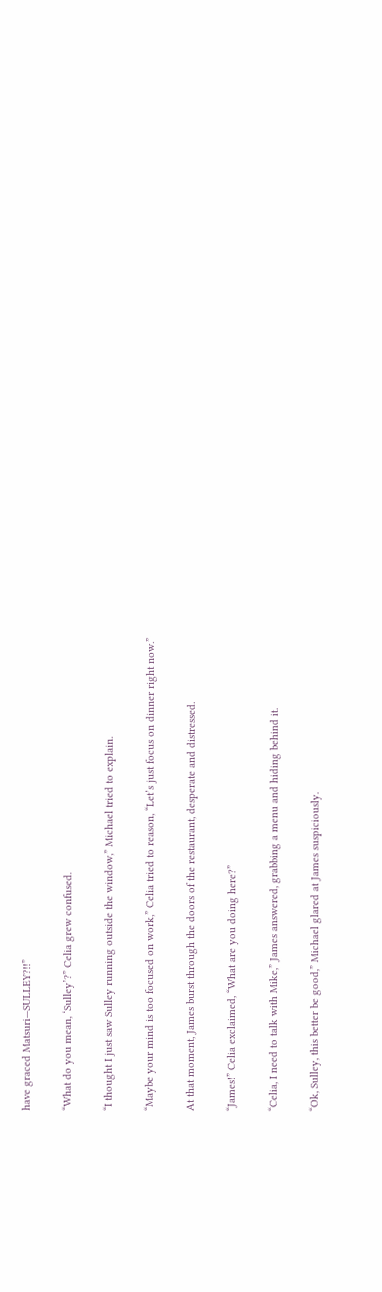have graced Matsuri—SULLEY?!!”

“What do you mean, ‘Sulley’?” Celia grew confused.

“I thought I just saw Sulley running outside the window,” Michael tried to explain.

“Maybe your mind is too focused on work,” Celia tried to reason, “Let’s just focus on dinner right now.”

At that moment, James burst through the doors of the restaurant, desperate and distressed.

“James!” Celia exclaimed, “What are you doing here?”

“Celia, I need to talk with Mike,” James answered, grabbing a menu and hiding behind it.

“Ok, Sulley, this better be good,” Michael glared at James suspiciously.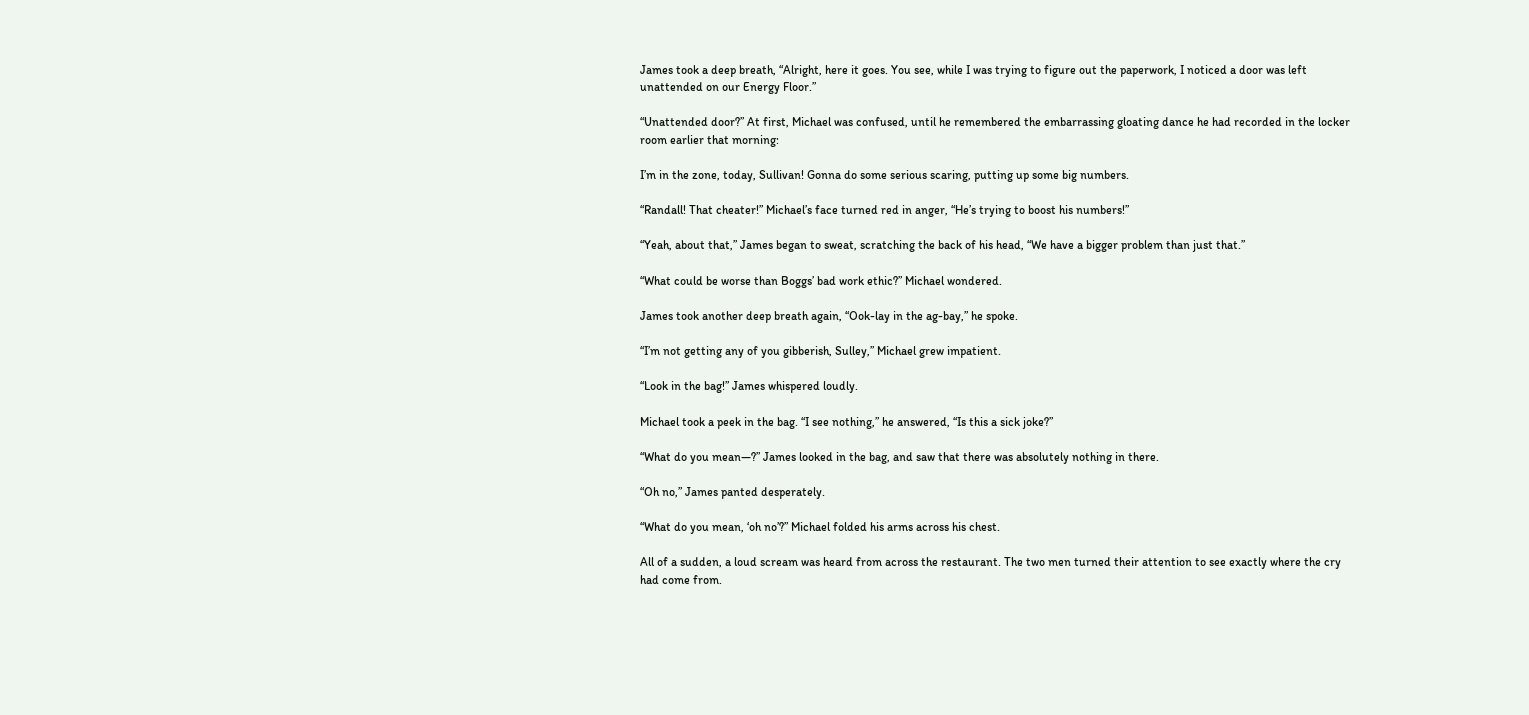James took a deep breath, “Alright, here it goes. You see, while I was trying to figure out the paperwork, I noticed a door was left unattended on our Energy Floor.”

“Unattended door?” At first, Michael was confused, until he remembered the embarrassing gloating dance he had recorded in the locker room earlier that morning:

I’m in the zone, today, Sullivan! Gonna do some serious scaring, putting up some big numbers.

“Randall! That cheater!” Michael’s face turned red in anger, “He’s trying to boost his numbers!”

“Yeah, about that,” James began to sweat, scratching the back of his head, “We have a bigger problem than just that.”

“What could be worse than Boggs’ bad work ethic?” Michael wondered.

James took another deep breath again, “Ook-lay in the ag-bay,” he spoke.

“I’m not getting any of you gibberish, Sulley,” Michael grew impatient.

“Look in the bag!” James whispered loudly.

Michael took a peek in the bag. “I see nothing,” he answered, “Is this a sick joke?”

“What do you mean—?” James looked in the bag, and saw that there was absolutely nothing in there.

“Oh no,” James panted desperately.

“What do you mean, ‘oh no’?” Michael folded his arms across his chest.

All of a sudden, a loud scream was heard from across the restaurant. The two men turned their attention to see exactly where the cry had come from.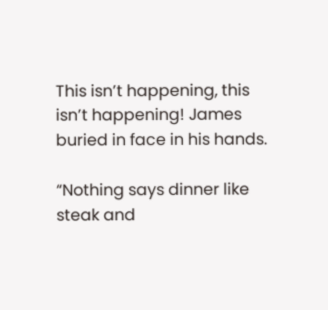This isn’t happening, this isn’t happening! James buried in face in his hands.

“Nothing says dinner like steak and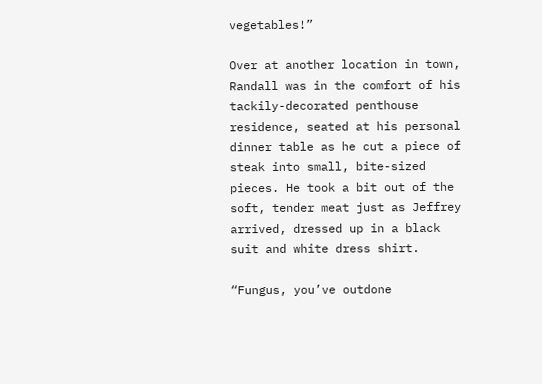vegetables!”

Over at another location in town, Randall was in the comfort of his tackily-decorated penthouse residence, seated at his personal dinner table as he cut a piece of steak into small, bite-sized pieces. He took a bit out of the soft, tender meat just as Jeffrey arrived, dressed up in a black suit and white dress shirt.

“Fungus, you’ve outdone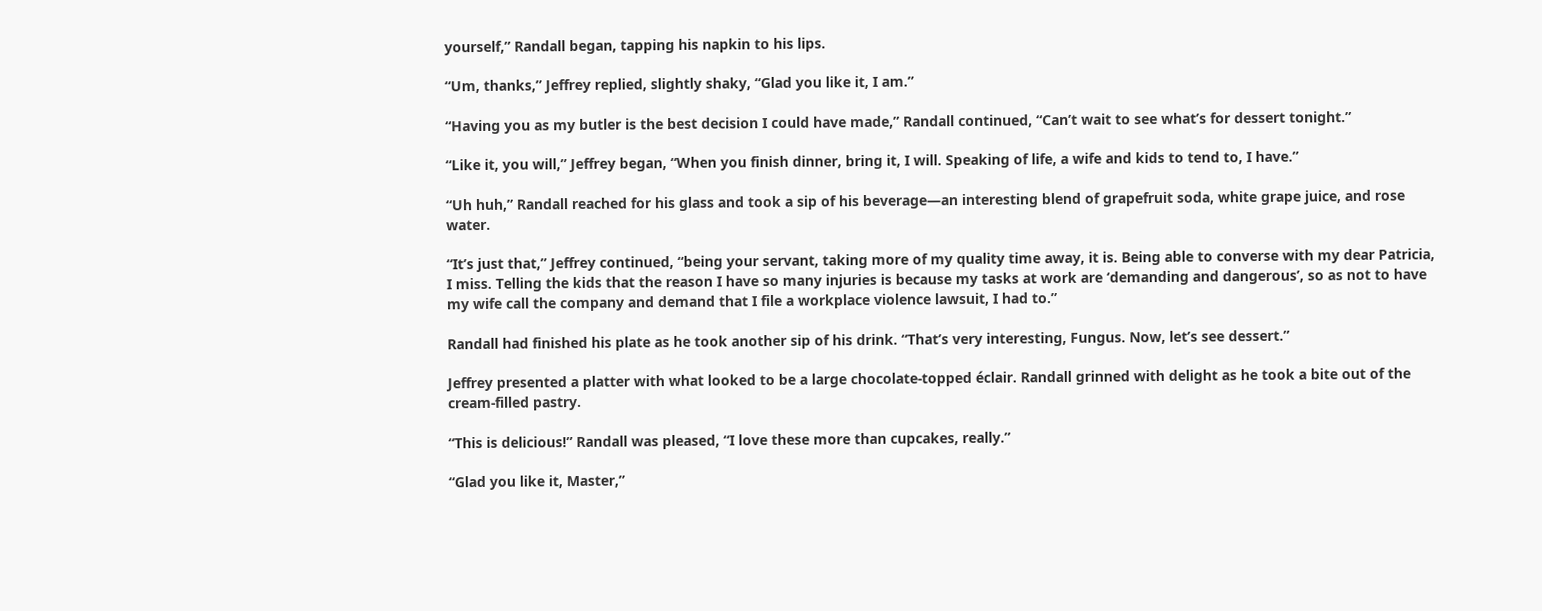yourself,” Randall began, tapping his napkin to his lips.

“Um, thanks,” Jeffrey replied, slightly shaky, “Glad you like it, I am.”

“Having you as my butler is the best decision I could have made,” Randall continued, “Can’t wait to see what’s for dessert tonight.”

“Like it, you will,” Jeffrey began, “When you finish dinner, bring it, I will. Speaking of life, a wife and kids to tend to, I have.”

“Uh huh,” Randall reached for his glass and took a sip of his beverage—an interesting blend of grapefruit soda, white grape juice, and rose water.

“It’s just that,” Jeffrey continued, “being your servant, taking more of my quality time away, it is. Being able to converse with my dear Patricia, I miss. Telling the kids that the reason I have so many injuries is because my tasks at work are ‘demanding and dangerous’, so as not to have my wife call the company and demand that I file a workplace violence lawsuit, I had to.”

Randall had finished his plate as he took another sip of his drink. “That’s very interesting, Fungus. Now, let’s see dessert.”

Jeffrey presented a platter with what looked to be a large chocolate-topped éclair. Randall grinned with delight as he took a bite out of the cream-filled pastry.

“This is delicious!” Randall was pleased, “I love these more than cupcakes, really.”

“Glad you like it, Master,”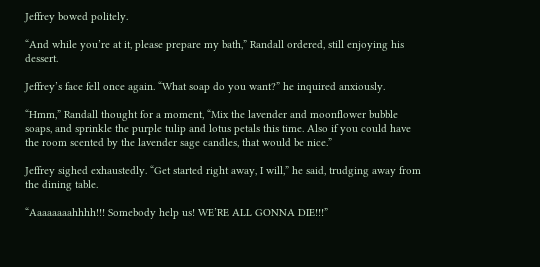Jeffrey bowed politely.

“And while you’re at it, please prepare my bath,” Randall ordered, still enjoying his dessert.

Jeffrey’s face fell once again. “What soap do you want?” he inquired anxiously.

“Hmm,” Randall thought for a moment, “Mix the lavender and moonflower bubble soaps, and sprinkle the purple tulip and lotus petals this time. Also if you could have the room scented by the lavender sage candles, that would be nice.”

Jeffrey sighed exhaustedly. “Get started right away, I will,” he said, trudging away from the dining table.

“Aaaaaaaahhhh!!! Somebody help us! WE’RE ALL GONNA DIE!!!”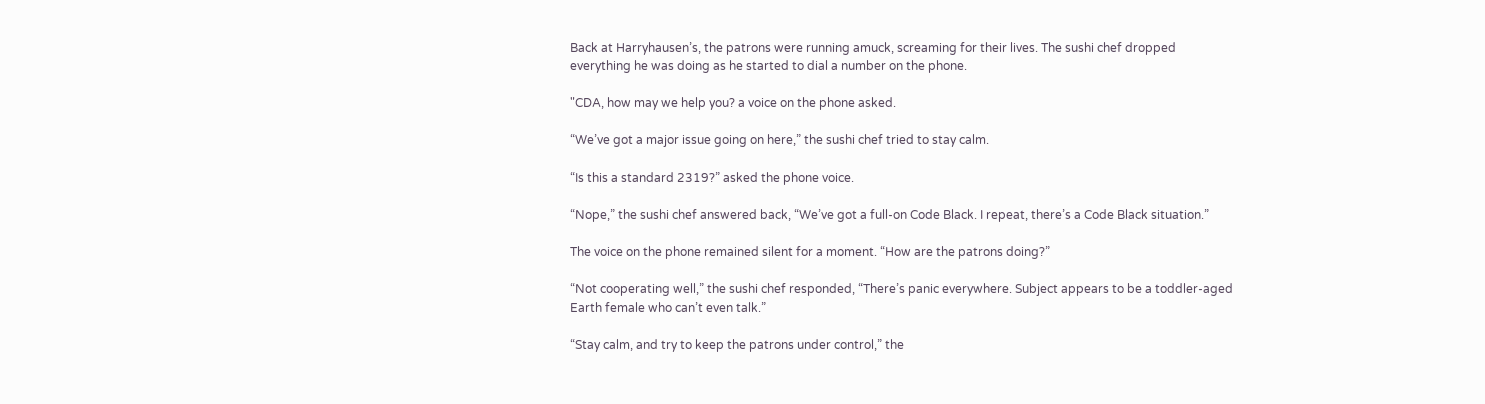Back at Harryhausen’s, the patrons were running amuck, screaming for their lives. The sushi chef dropped everything he was doing as he started to dial a number on the phone.

"CDA, how may we help you? a voice on the phone asked.

“We’ve got a major issue going on here,” the sushi chef tried to stay calm.

“Is this a standard 2319?” asked the phone voice.

“Nope,” the sushi chef answered back, “We’ve got a full-on Code Black. I repeat, there’s a Code Black situation.”

The voice on the phone remained silent for a moment. “How are the patrons doing?”

“Not cooperating well,” the sushi chef responded, “There’s panic everywhere. Subject appears to be a toddler-aged Earth female who can’t even talk.”

“Stay calm, and try to keep the patrons under control,” the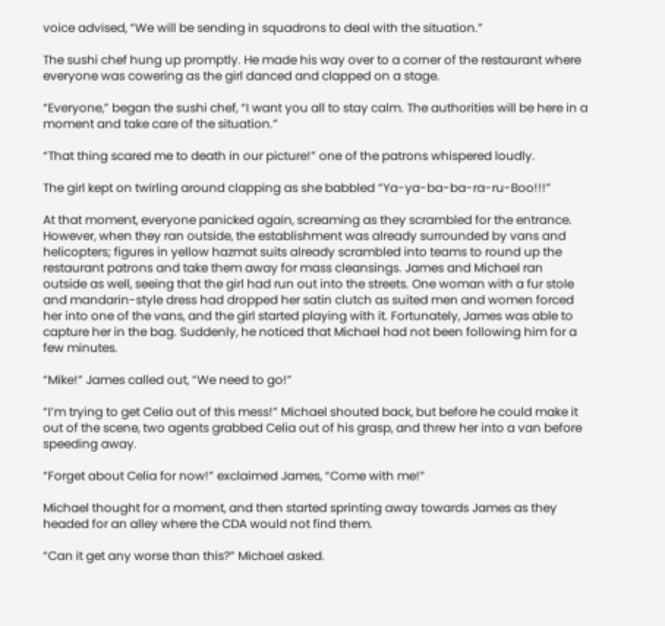voice advised, “We will be sending in squadrons to deal with the situation.”

The sushi chef hung up promptly. He made his way over to a corner of the restaurant where everyone was cowering as the girl danced and clapped on a stage.

“Everyone,” began the sushi chef, “I want you all to stay calm. The authorities will be here in a moment and take care of the situation.”

“That thing scared me to death in our picture!” one of the patrons whispered loudly.

The girl kept on twirling around clapping as she babbled “Ya-ya-ba-ba-ra-ru-Boo!!!”

At that moment, everyone panicked again, screaming as they scrambled for the entrance. However, when they ran outside, the establishment was already surrounded by vans and helicopters; figures in yellow hazmat suits already scrambled into teams to round up the restaurant patrons and take them away for mass cleansings. James and Michael ran outside as well, seeing that the girl had run out into the streets. One woman with a fur stole and mandarin-style dress had dropped her satin clutch as suited men and women forced her into one of the vans, and the girl started playing with it. Fortunately, James was able to capture her in the bag. Suddenly, he noticed that Michael had not been following him for a few minutes.

“Mike!” James called out, “We need to go!”

“I’m trying to get Celia out of this mess!” Michael shouted back, but before he could make it out of the scene, two agents grabbed Celia out of his grasp, and threw her into a van before speeding away.

“Forget about Celia for now!” exclaimed James, “Come with me!”

Michael thought for a moment, and then started sprinting away towards James as they headed for an alley where the CDA would not find them.

“Can it get any worse than this?” Michael asked.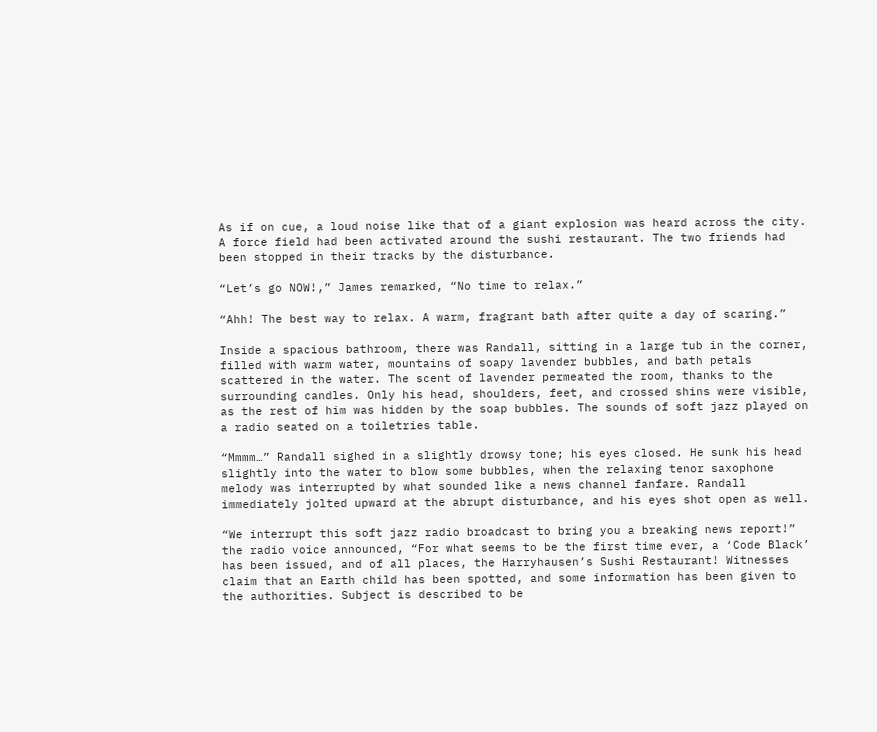As if on cue, a loud noise like that of a giant explosion was heard across the city. A force field had been activated around the sushi restaurant. The two friends had been stopped in their tracks by the disturbance.

“Let’s go NOW!,” James remarked, “No time to relax.”

“Ahh! The best way to relax. A warm, fragrant bath after quite a day of scaring.”

Inside a spacious bathroom, there was Randall, sitting in a large tub in the corner, filled with warm water, mountains of soapy lavender bubbles, and bath petals scattered in the water. The scent of lavender permeated the room, thanks to the surrounding candles. Only his head, shoulders, feet, and crossed shins were visible, as the rest of him was hidden by the soap bubbles. The sounds of soft jazz played on a radio seated on a toiletries table.

“Mmmm…” Randall sighed in a slightly drowsy tone; his eyes closed. He sunk his head slightly into the water to blow some bubbles, when the relaxing tenor saxophone melody was interrupted by what sounded like a news channel fanfare. Randall immediately jolted upward at the abrupt disturbance, and his eyes shot open as well.

“We interrupt this soft jazz radio broadcast to bring you a breaking news report!” the radio voice announced, “For what seems to be the first time ever, a ‘Code Black’ has been issued, and of all places, the Harryhausen’s Sushi Restaurant! Witnesses claim that an Earth child has been spotted, and some information has been given to the authorities. Subject is described to be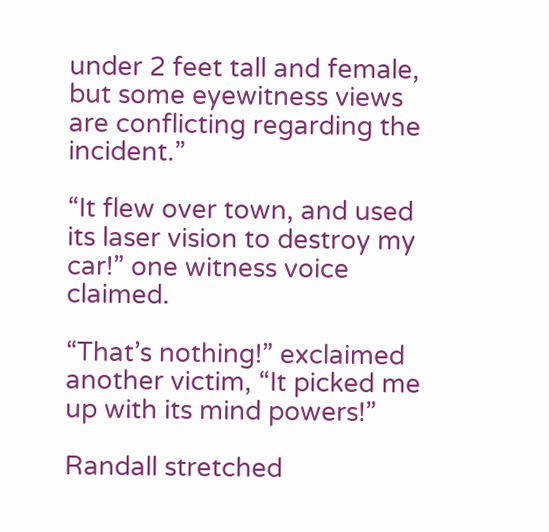under 2 feet tall and female, but some eyewitness views are conflicting regarding the incident.”

“It flew over town, and used its laser vision to destroy my car!” one witness voice claimed.

“That’s nothing!” exclaimed another victim, “It picked me up with its mind powers!”

Randall stretched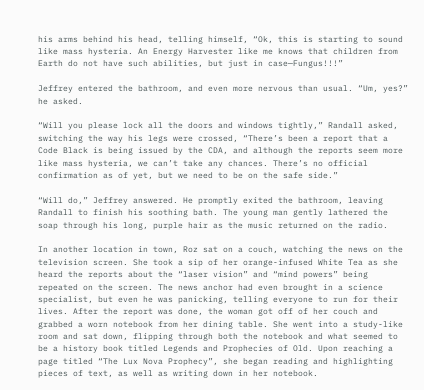his arms behind his head, telling himself, “Ok, this is starting to sound like mass hysteria. An Energy Harvester like me knows that children from Earth do not have such abilities, but just in case—Fungus!!!”

Jeffrey entered the bathroom, and even more nervous than usual. “Um, yes?” he asked.

“Will you please lock all the doors and windows tightly,” Randall asked, switching the way his legs were crossed, “There’s been a report that a Code Black is being issued by the CDA, and although the reports seem more like mass hysteria, we can’t take any chances. There’s no official confirmation as of yet, but we need to be on the safe side.”

“Will do,” Jeffrey answered. He promptly exited the bathroom, leaving Randall to finish his soothing bath. The young man gently lathered the soap through his long, purple hair as the music returned on the radio.

In another location in town, Roz sat on a couch, watching the news on the television screen. She took a sip of her orange-infused White Tea as she heard the reports about the “laser vision” and “mind powers” being repeated on the screen. The news anchor had even brought in a science specialist, but even he was panicking, telling everyone to run for their lives. After the report was done, the woman got off of her couch and grabbed a worn notebook from her dining table. She went into a study-like room and sat down, flipping through both the notebook and what seemed to be a history book titled Legends and Prophecies of Old. Upon reaching a page titled “The Lux Nova Prophecy”, she began reading and highlighting pieces of text, as well as writing down in her notebook.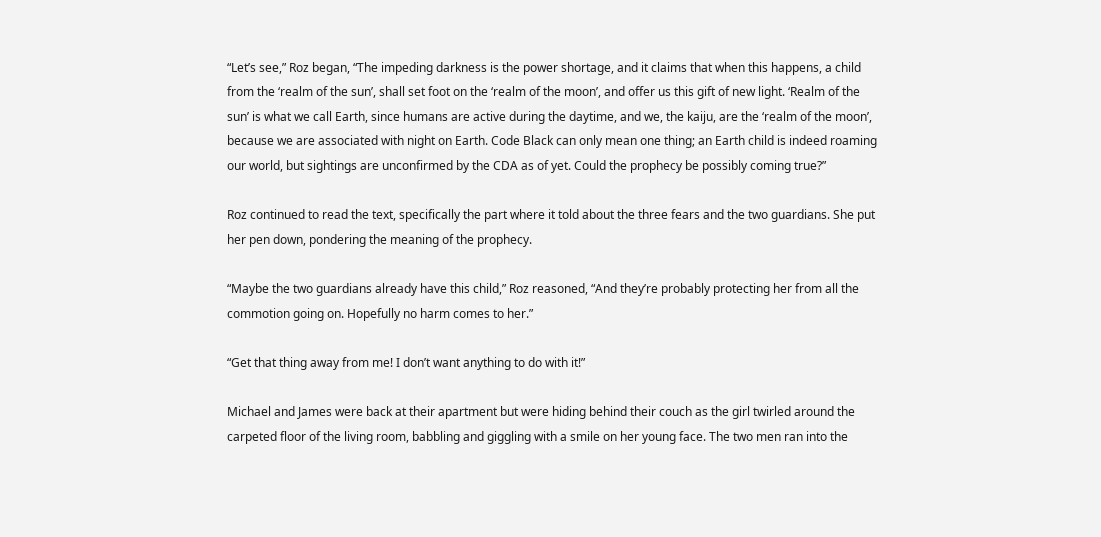“Let’s see,” Roz began, “The impeding darkness is the power shortage, and it claims that when this happens, a child from the ‘realm of the sun’, shall set foot on the ‘realm of the moon’, and offer us this gift of new light. ‘Realm of the sun’ is what we call Earth, since humans are active during the daytime, and we, the kaiju, are the ‘realm of the moon’, because we are associated with night on Earth. Code Black can only mean one thing; an Earth child is indeed roaming our world, but sightings are unconfirmed by the CDA as of yet. Could the prophecy be possibly coming true?”

Roz continued to read the text, specifically the part where it told about the three fears and the two guardians. She put her pen down, pondering the meaning of the prophecy.

“Maybe the two guardians already have this child,” Roz reasoned, “And they’re probably protecting her from all the commotion going on. Hopefully no harm comes to her.”

“Get that thing away from me! I don’t want anything to do with it!”

Michael and James were back at their apartment but were hiding behind their couch as the girl twirled around the carpeted floor of the living room, babbling and giggling with a smile on her young face. The two men ran into the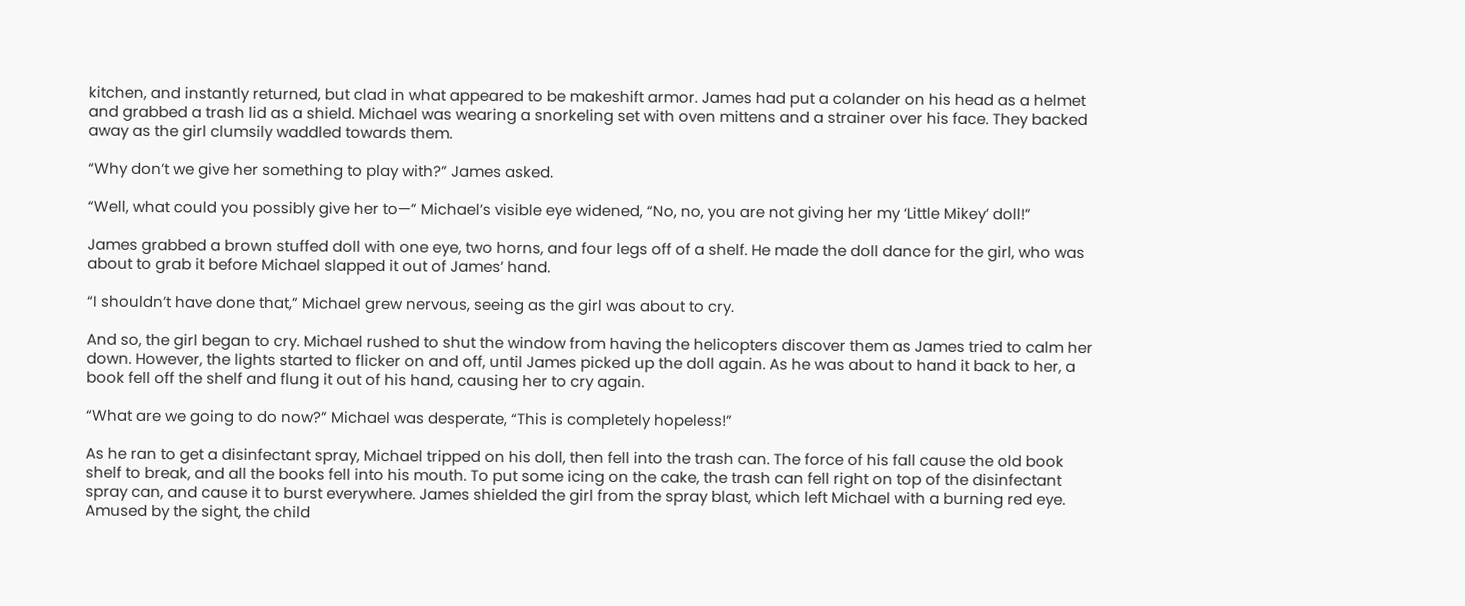kitchen, and instantly returned, but clad in what appeared to be makeshift armor. James had put a colander on his head as a helmet and grabbed a trash lid as a shield. Michael was wearing a snorkeling set with oven mittens and a strainer over his face. They backed away as the girl clumsily waddled towards them.

“Why don’t we give her something to play with?” James asked.

“Well, what could you possibly give her to—” Michael’s visible eye widened, “No, no, you are not giving her my ‘Little Mikey’ doll!”

James grabbed a brown stuffed doll with one eye, two horns, and four legs off of a shelf. He made the doll dance for the girl, who was about to grab it before Michael slapped it out of James’ hand.

“I shouldn’t have done that,” Michael grew nervous, seeing as the girl was about to cry.

And so, the girl began to cry. Michael rushed to shut the window from having the helicopters discover them as James tried to calm her down. However, the lights started to flicker on and off, until James picked up the doll again. As he was about to hand it back to her, a book fell off the shelf and flung it out of his hand, causing her to cry again.

“What are we going to do now?” Michael was desperate, “This is completely hopeless!”

As he ran to get a disinfectant spray, Michael tripped on his doll, then fell into the trash can. The force of his fall cause the old book shelf to break, and all the books fell into his mouth. To put some icing on the cake, the trash can fell right on top of the disinfectant spray can, and cause it to burst everywhere. James shielded the girl from the spray blast, which left Michael with a burning red eye. Amused by the sight, the child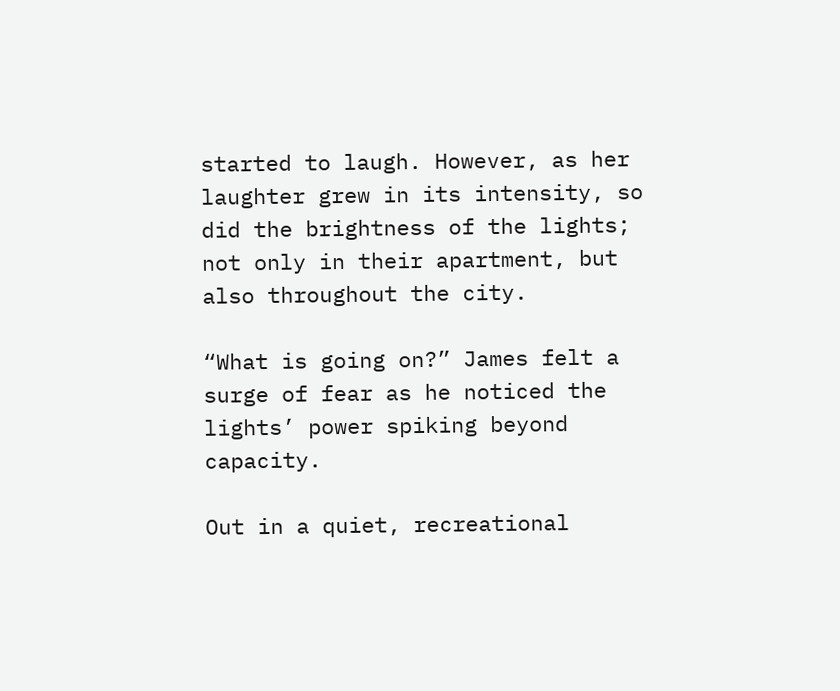started to laugh. However, as her laughter grew in its intensity, so did the brightness of the lights; not only in their apartment, but also throughout the city.

“What is going on?” James felt a surge of fear as he noticed the lights’ power spiking beyond capacity.

Out in a quiet, recreational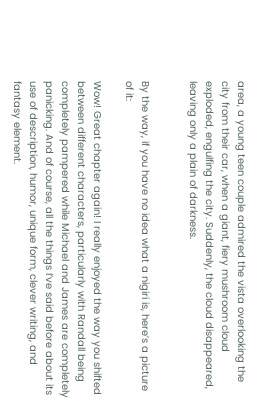area, a young teen couple admired the vista overlooking the city from their car, when a giant, fiery mushroom cloud exploded, engulfing the city. Suddenly, the cloud disappeared, leaving only a plain of darkness.


By the way, if you have no idea what a nigiri is, here’s a picture of it:

Wow! Great chapter again! I really enjoyed the way you shifted between different characters, particularly with Randall being completely pampered while Michael and James are completely panicking. And of course, all the things I’ve said before about its use of description, humor, unique form, clever writing, and fantasy element.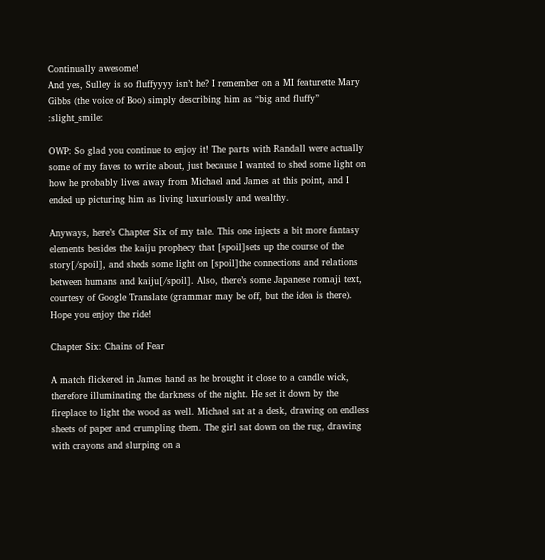Continually awesome!
And yes, Sulley is so fluffyyyy isn’t he? I remember on a MI featurette Mary Gibbs (the voice of Boo) simply describing him as “big and fluffy” :slight_smile:

OWP: So glad you continue to enjoy it! The parts with Randall were actually some of my faves to write about, just because I wanted to shed some light on how he probably lives away from Michael and James at this point, and I ended up picturing him as living luxuriously and wealthy.

Anyways, here’s Chapter Six of my tale. This one injects a bit more fantasy elements besides the kaiju prophecy that [spoil]sets up the course of the story[/spoil], and sheds some light on [spoil]the connections and relations between humans and kaiju[/spoil]. Also, there’s some Japanese romaji text, courtesy of Google Translate (grammar may be off, but the idea is there). Hope you enjoy the ride!

Chapter Six: Chains of Fear

A match flickered in James hand as he brought it close to a candle wick, therefore illuminating the darkness of the night. He set it down by the fireplace to light the wood as well. Michael sat at a desk, drawing on endless sheets of paper and crumpling them. The girl sat down on the rug, drawing with crayons and slurping on a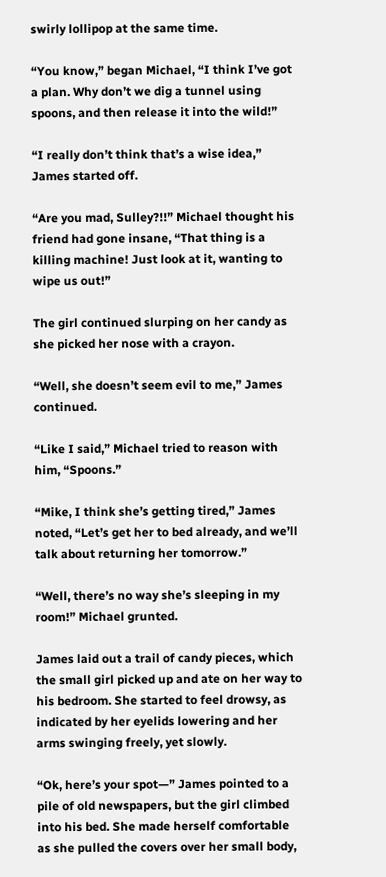swirly lollipop at the same time.

“You know,” began Michael, “I think I’ve got a plan. Why don’t we dig a tunnel using spoons, and then release it into the wild!”

“I really don’t think that’s a wise idea,” James started off.

“Are you mad, Sulley?!!” Michael thought his friend had gone insane, “That thing is a killing machine! Just look at it, wanting to wipe us out!”

The girl continued slurping on her candy as she picked her nose with a crayon.

“Well, she doesn’t seem evil to me,” James continued.

“Like I said,” Michael tried to reason with him, “Spoons.”

“Mike, I think she’s getting tired,” James noted, “Let’s get her to bed already, and we’ll talk about returning her tomorrow.”

“Well, there’s no way she’s sleeping in my room!” Michael grunted.

James laid out a trail of candy pieces, which the small girl picked up and ate on her way to his bedroom. She started to feel drowsy, as indicated by her eyelids lowering and her arms swinging freely, yet slowly.

“Ok, here’s your spot—” James pointed to a pile of old newspapers, but the girl climbed into his bed. She made herself comfortable as she pulled the covers over her small body,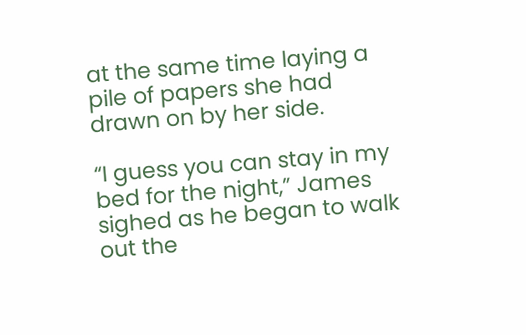at the same time laying a pile of papers she had drawn on by her side.

“I guess you can stay in my bed for the night,” James sighed as he began to walk out the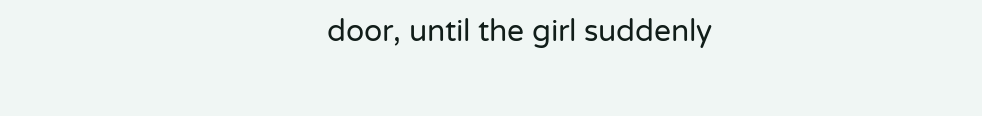door, until the girl suddenly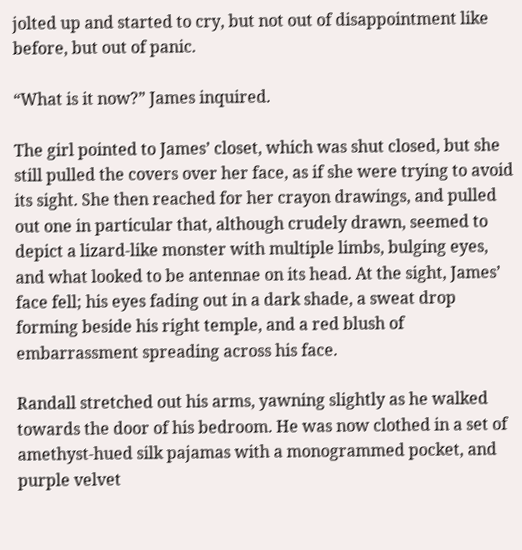jolted up and started to cry, but not out of disappointment like before, but out of panic.

“What is it now?” James inquired.

The girl pointed to James’ closet, which was shut closed, but she still pulled the covers over her face, as if she were trying to avoid its sight. She then reached for her crayon drawings, and pulled out one in particular that, although crudely drawn, seemed to depict a lizard-like monster with multiple limbs, bulging eyes, and what looked to be antennae on its head. At the sight, James’ face fell; his eyes fading out in a dark shade, a sweat drop forming beside his right temple, and a red blush of embarrassment spreading across his face.

Randall stretched out his arms, yawning slightly as he walked towards the door of his bedroom. He was now clothed in a set of amethyst-hued silk pajamas with a monogrammed pocket, and purple velvet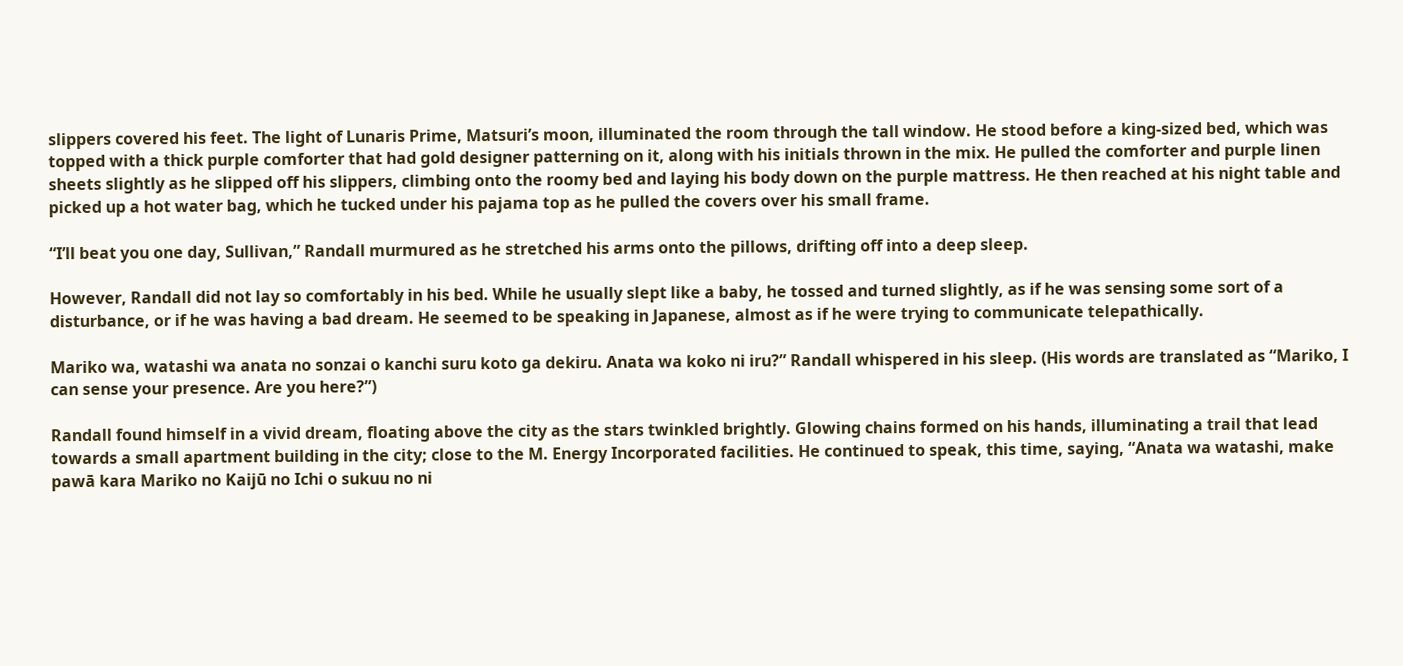slippers covered his feet. The light of Lunaris Prime, Matsuri’s moon, illuminated the room through the tall window. He stood before a king-sized bed, which was topped with a thick purple comforter that had gold designer patterning on it, along with his initials thrown in the mix. He pulled the comforter and purple linen sheets slightly as he slipped off his slippers, climbing onto the roomy bed and laying his body down on the purple mattress. He then reached at his night table and picked up a hot water bag, which he tucked under his pajama top as he pulled the covers over his small frame.

“I’ll beat you one day, Sullivan,” Randall murmured as he stretched his arms onto the pillows, drifting off into a deep sleep.

However, Randall did not lay so comfortably in his bed. While he usually slept like a baby, he tossed and turned slightly, as if he was sensing some sort of a disturbance, or if he was having a bad dream. He seemed to be speaking in Japanese, almost as if he were trying to communicate telepathically.

Mariko wa, watashi wa anata no sonzai o kanchi suru koto ga dekiru. Anata wa koko ni iru?” Randall whispered in his sleep. (His words are translated as “Mariko, I can sense your presence. Are you here?”)

Randall found himself in a vivid dream, floating above the city as the stars twinkled brightly. Glowing chains formed on his hands, illuminating a trail that lead towards a small apartment building in the city; close to the M. Energy Incorporated facilities. He continued to speak, this time, saying, “Anata wa watashi, make pawā kara Mariko no Kaijū no Ichi o sukuu no ni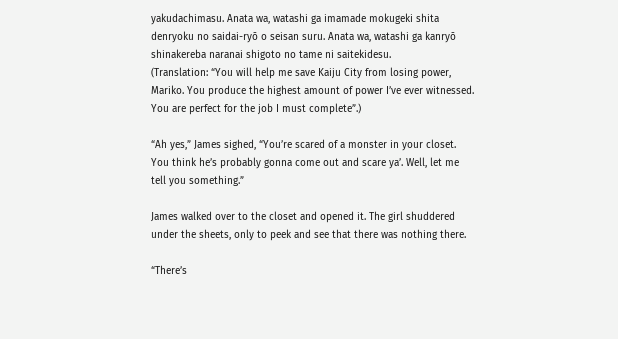yakudachimasu. Anata wa, watashi ga imamade mokugeki shita denryoku no saidai-ryō o seisan suru. Anata wa, watashi ga kanryō shinakereba naranai shigoto no tame ni saitekidesu.
(Translation: “You will help me save Kaiju City from losing power, Mariko. You produce the highest amount of power I’ve ever witnessed. You are perfect for the job I must complete”.)

“Ah yes,” James sighed, “You’re scared of a monster in your closet. You think he’s probably gonna come out and scare ya’. Well, let me tell you something.”

James walked over to the closet and opened it. The girl shuddered under the sheets, only to peek and see that there was nothing there.

“There’s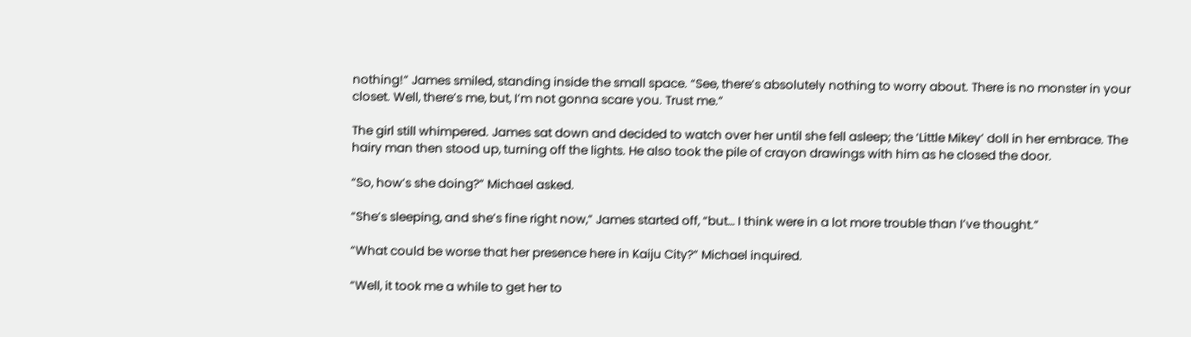nothing!” James smiled, standing inside the small space. “See, there’s absolutely nothing to worry about. There is no monster in your closet. Well, there’s me, but, I’m not gonna scare you. Trust me.”

The girl still whimpered. James sat down and decided to watch over her until she fell asleep; the ‘Little Mikey’ doll in her embrace. The hairy man then stood up, turning off the lights. He also took the pile of crayon drawings with him as he closed the door.

“So, how’s she doing?” Michael asked.

“She’s sleeping, and she’s fine right now,” James started off, “but… I think were in a lot more trouble than I’ve thought.”

“What could be worse that her presence here in Kaiju City?” Michael inquired.

“Well, it took me a while to get her to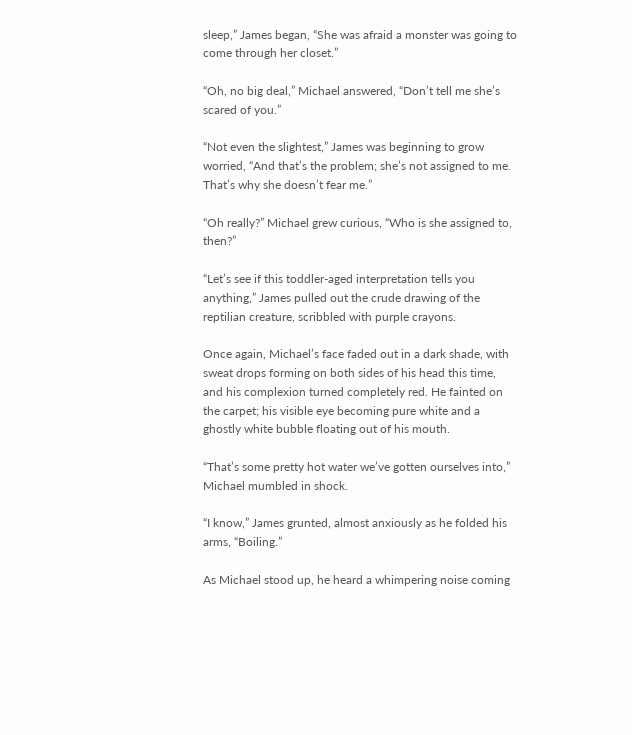sleep,” James began, “She was afraid a monster was going to come through her closet.”

“Oh, no big deal,” Michael answered, “Don’t tell me she’s scared of you.”

“Not even the slightest,” James was beginning to grow worried, “And that’s the problem; she’s not assigned to me. That’s why she doesn’t fear me.”

“Oh really?” Michael grew curious, “Who is she assigned to, then?”

“Let’s see if this toddler-aged interpretation tells you anything,” James pulled out the crude drawing of the reptilian creature, scribbled with purple crayons.

Once again, Michael’s face faded out in a dark shade, with sweat drops forming on both sides of his head this time, and his complexion turned completely red. He fainted on the carpet; his visible eye becoming pure white and a ghostly white bubble floating out of his mouth.

“That’s some pretty hot water we’ve gotten ourselves into,” Michael mumbled in shock.

“I know,” James grunted, almost anxiously as he folded his arms, “Boiling.”

As Michael stood up, he heard a whimpering noise coming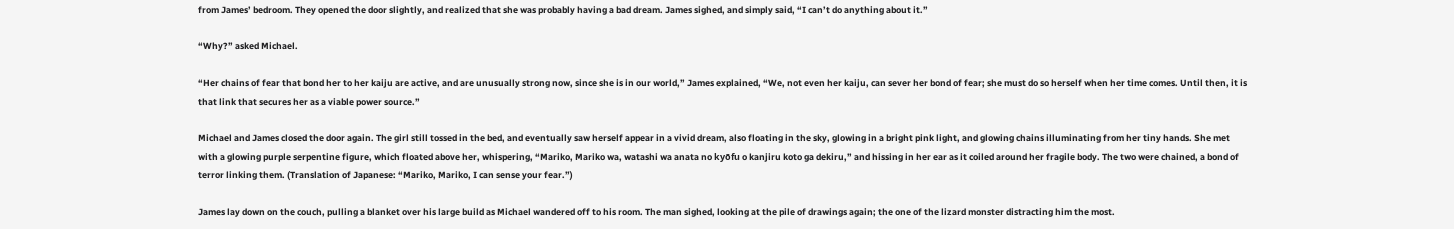from James’ bedroom. They opened the door slightly, and realized that she was probably having a bad dream. James sighed, and simply said, “I can’t do anything about it.”

“Why?” asked Michael.

“Her chains of fear that bond her to her kaiju are active, and are unusually strong now, since she is in our world,” James explained, “We, not even her kaiju, can sever her bond of fear; she must do so herself when her time comes. Until then, it is that link that secures her as a viable power source.”

Michael and James closed the door again. The girl still tossed in the bed, and eventually saw herself appear in a vivid dream, also floating in the sky, glowing in a bright pink light, and glowing chains illuminating from her tiny hands. She met with a glowing purple serpentine figure, which floated above her, whispering, “Mariko, Mariko wa, watashi wa anata no kyōfu o kanjiru koto ga dekiru,” and hissing in her ear as it coiled around her fragile body. The two were chained, a bond of terror linking them. (Translation of Japanese: “Mariko, Mariko, I can sense your fear.”)

James lay down on the couch, pulling a blanket over his large build as Michael wandered off to his room. The man sighed, looking at the pile of drawings again; the one of the lizard monster distracting him the most.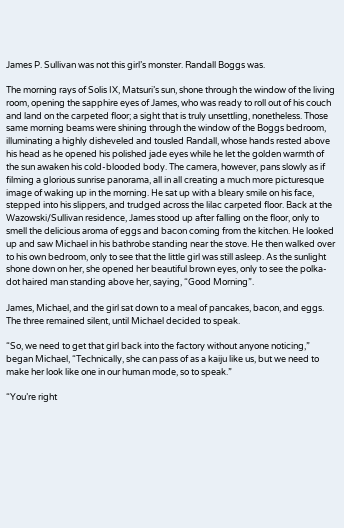James P. Sullivan was not this girl’s monster. Randall Boggs was.

The morning rays of Solis IX, Matsuri’s sun, shone through the window of the living room, opening the sapphire eyes of James, who was ready to roll out of his couch and land on the carpeted floor; a sight that is truly unsettling, nonetheless. Those same morning beams were shining through the window of the Boggs bedroom, illuminating a highly disheveled and tousled Randall, whose hands rested above his head as he opened his polished jade eyes while he let the golden warmth of the sun awaken his cold-blooded body. The camera, however, pans slowly as if filming a glorious sunrise panorama, all in all creating a much more picturesque image of waking up in the morning. He sat up with a bleary smile on his face, stepped into his slippers, and trudged across the lilac carpeted floor. Back at the Wazowski/Sullivan residence, James stood up after falling on the floor, only to smell the delicious aroma of eggs and bacon coming from the kitchen. He looked up and saw Michael in his bathrobe standing near the stove. He then walked over to his own bedroom, only to see that the little girl was still asleep. As the sunlight shone down on her, she opened her beautiful brown eyes, only to see the polka-dot haired man standing above her, saying, “Good Morning”.

James, Michael, and the girl sat down to a meal of pancakes, bacon, and eggs. The three remained silent, until Michael decided to speak.

“So, we need to get that girl back into the factory without anyone noticing,” began Michael, “Technically, she can pass of as a kaiju like us, but we need to make her look like one in our human mode, so to speak.”

“You’re right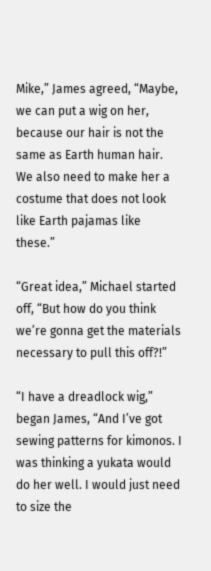Mike,” James agreed, “Maybe, we can put a wig on her, because our hair is not the same as Earth human hair. We also need to make her a costume that does not look like Earth pajamas like these.”

“Great idea,” Michael started off, “But how do you think we’re gonna get the materials necessary to pull this off?!”

“I have a dreadlock wig,” began James, “And I’ve got sewing patterns for kimonos. I was thinking a yukata would do her well. I would just need to size the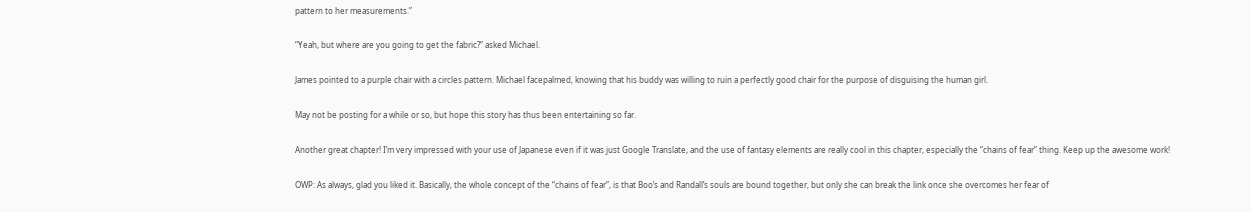pattern to her measurements.”

“Yeah, but where are you going to get the fabric?” asked Michael.

James pointed to a purple chair with a circles pattern. Michael facepalmed, knowing that his buddy was willing to ruin a perfectly good chair for the purpose of disguising the human girl.

May not be posting for a while or so, but hope this story has thus been entertaining so far.

Another great chapter! I’m very impressed with your use of Japanese even if it was just Google Translate, and the use of fantasy elements are really cool in this chapter, especially the “chains of fear” thing. Keep up the awesome work!

OWP: As always, glad you liked it. Basically, the whole concept of the “chains of fear”, is that Boo’s and Randall’s souls are bound together, but only she can break the link once she overcomes her fear of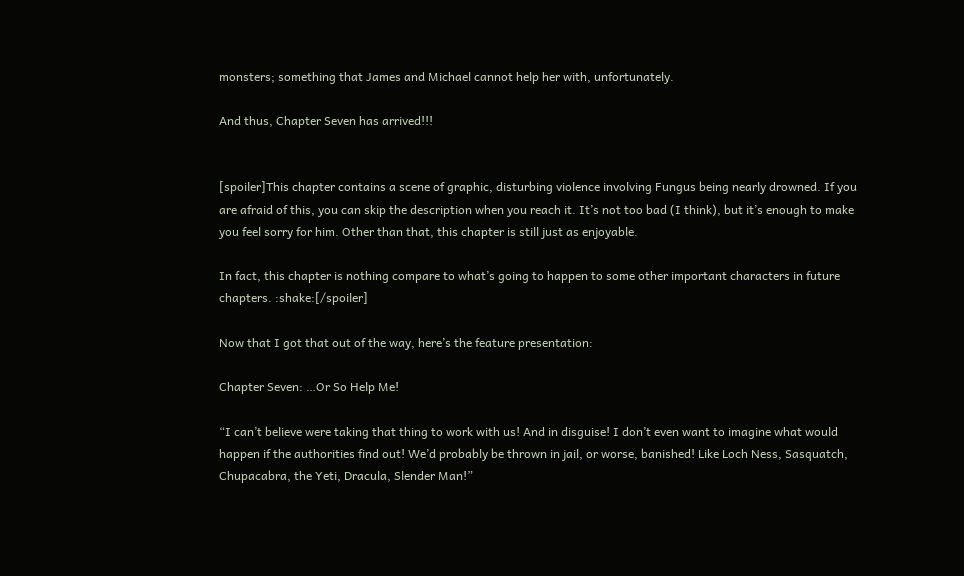monsters; something that James and Michael cannot help her with, unfortunately.

And thus, Chapter Seven has arrived!!!


[spoiler]This chapter contains a scene of graphic, disturbing violence involving Fungus being nearly drowned. If you are afraid of this, you can skip the description when you reach it. It’s not too bad (I think), but it’s enough to make you feel sorry for him. Other than that, this chapter is still just as enjoyable.

In fact, this chapter is nothing compare to what’s going to happen to some other important characters in future chapters. :shake:[/spoiler]

Now that I got that out of the way, here’s the feature presentation:

Chapter Seven: …Or So Help Me!

“I can’t believe were taking that thing to work with us! And in disguise! I don’t even want to imagine what would happen if the authorities find out! We’d probably be thrown in jail, or worse, banished! Like Loch Ness, Sasquatch, Chupacabra, the Yeti, Dracula, Slender Man!”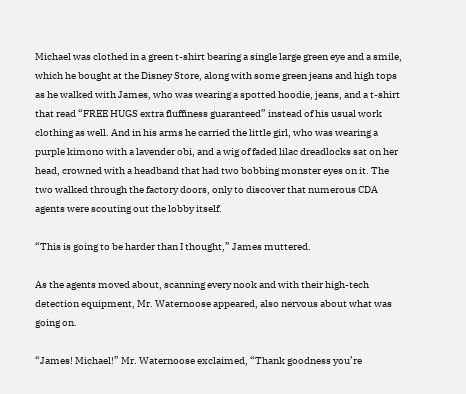Michael was clothed in a green t-shirt bearing a single large green eye and a smile, which he bought at the Disney Store, along with some green jeans and high tops as he walked with James, who was wearing a spotted hoodie, jeans, and a t-shirt that read “FREE HUGS extra fluffiness guaranteed” instead of his usual work clothing as well. And in his arms he carried the little girl, who was wearing a purple kimono with a lavender obi, and a wig of faded lilac dreadlocks sat on her head, crowned with a headband that had two bobbing monster eyes on it. The two walked through the factory doors, only to discover that numerous CDA agents were scouting out the lobby itself.

“This is going to be harder than I thought,” James muttered.

As the agents moved about, scanning every nook and with their high-tech detection equipment, Mr. Waternoose appeared, also nervous about what was going on.

“James! Michael!” Mr. Waternoose exclaimed, “Thank goodness you’re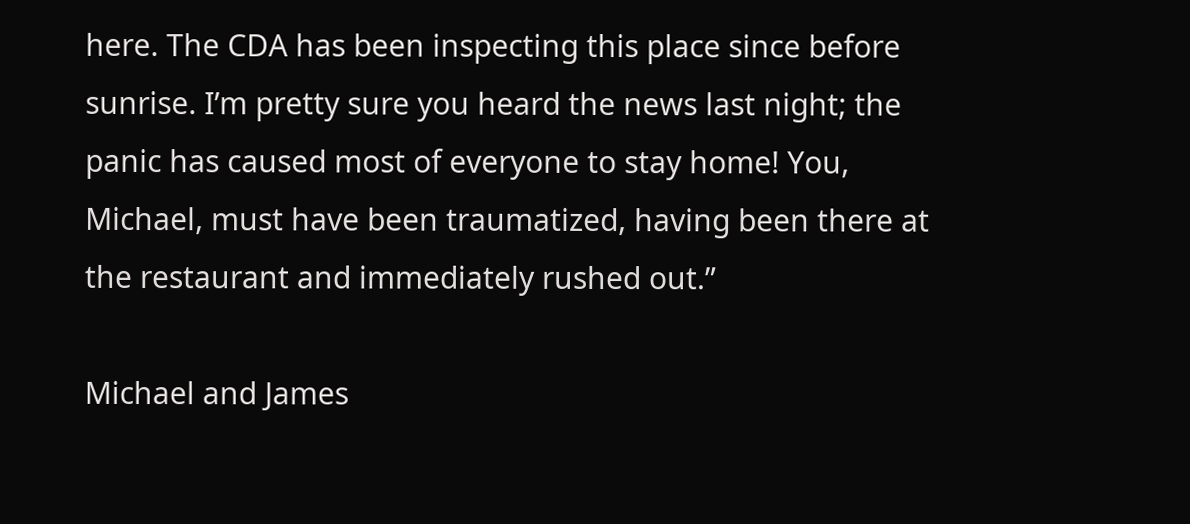here. The CDA has been inspecting this place since before sunrise. I’m pretty sure you heard the news last night; the panic has caused most of everyone to stay home! You, Michael, must have been traumatized, having been there at the restaurant and immediately rushed out.”

Michael and James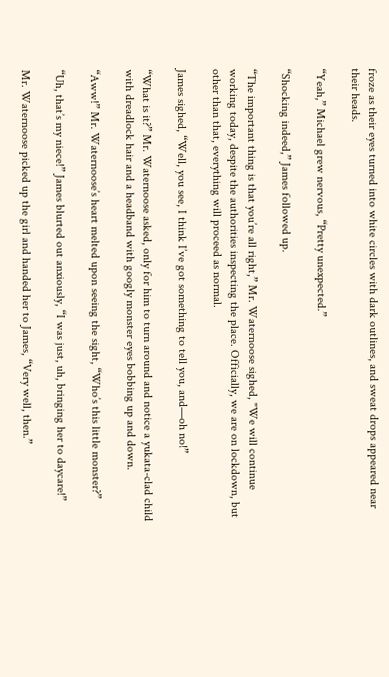froze as their eyes turned into white circles with dark outlines, and sweat drops appeared near their heads.

“Yeah,” Michael grew nervous, “Pretty unexpected.”

“Shocking indeed,” James followed up.

“The important thing is that you’re all right,” Mr. Waternoose sighed, "We will continue working today, despite the authorities inspecting the place. Officially, we are on lockdown, but other than that, everything will proceed as normal.

James sighed, “Well, you see, I think I’ve got something to tell you, and—oh no!”

“What is it?” Mr. Waternoose asked, only for him to turn around and notice a yukata-clad child with dreadlock hair and a headband with googly monster eyes bobbing up and down.

“Aww!” Mr. Waternoose’s heart melted upon seeing the sight, “Who’s this little monster?”

“Uh, that’s my niece!” James blurted out anxiously, “I was just, uh, bringing her to daycare!”

Mr. Waternoose picked up the girl and handed her to James, “Very well, then.”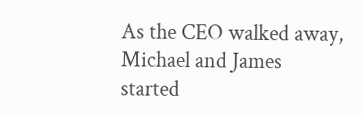As the CEO walked away, Michael and James started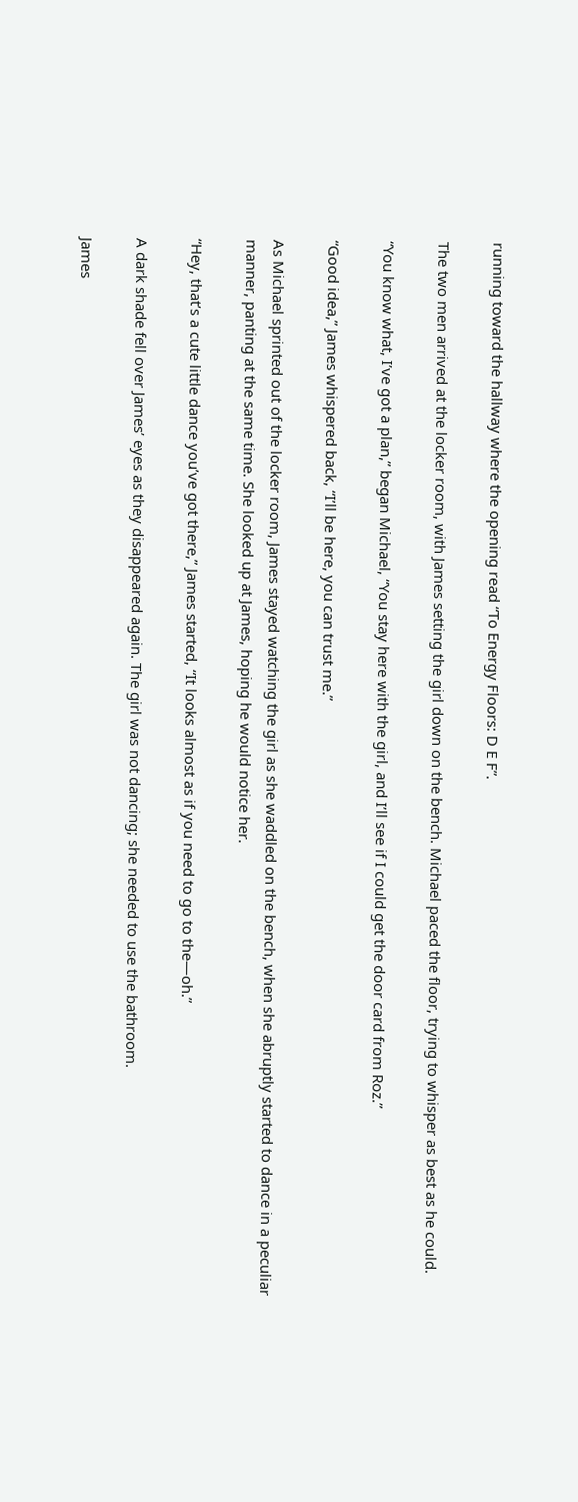running toward the hallway where the opening read “To Energy Floors: D E F”.

The two men arrived at the locker room, with James setting the girl down on the bench. Michael paced the floor, trying to whisper as best as he could.

“You know what, I’ve got a plan,” began Michael, “You stay here with the girl, and I’ll see if I could get the door card from Roz.”

“Good idea,” James whispered back, “I’ll be here, you can trust me.”

As Michael sprinted out of the locker room, James stayed watching the girl as she waddled on the bench, when she abruptly started to dance in a peculiar manner, panting at the same time. She looked up at James, hoping he would notice her.

“Hey, that’s a cute little dance you’ve got there,” James started, “It looks almost as if you need to go to the—oh.”

A dark shade fell over James’ eyes as they disappeared again. The girl was not dancing; she needed to use the bathroom.

James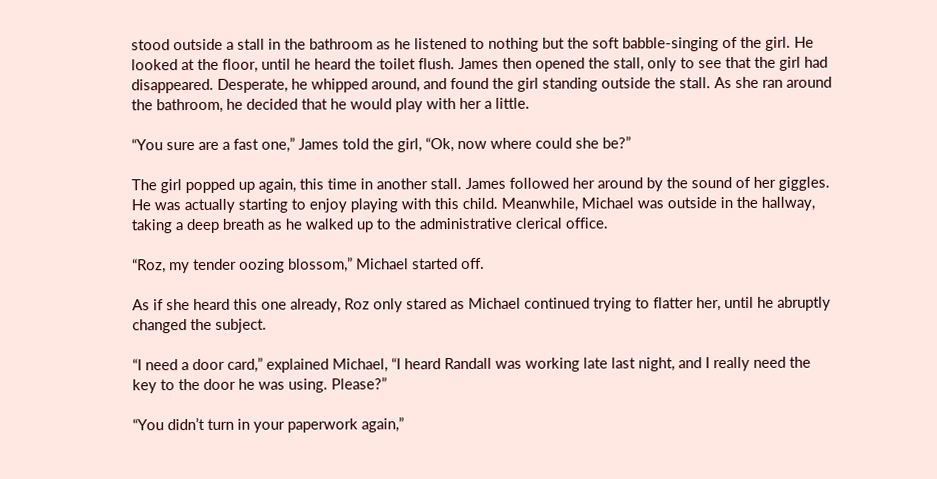stood outside a stall in the bathroom as he listened to nothing but the soft babble-singing of the girl. He looked at the floor, until he heard the toilet flush. James then opened the stall, only to see that the girl had disappeared. Desperate, he whipped around, and found the girl standing outside the stall. As she ran around the bathroom, he decided that he would play with her a little.

“You sure are a fast one,” James told the girl, “Ok, now where could she be?”

The girl popped up again, this time in another stall. James followed her around by the sound of her giggles. He was actually starting to enjoy playing with this child. Meanwhile, Michael was outside in the hallway, taking a deep breath as he walked up to the administrative clerical office.

“Roz, my tender oozing blossom,” Michael started off.

As if she heard this one already, Roz only stared as Michael continued trying to flatter her, until he abruptly changed the subject.

“I need a door card,” explained Michael, “I heard Randall was working late last night, and I really need the key to the door he was using. Please?”

“You didn’t turn in your paperwork again,”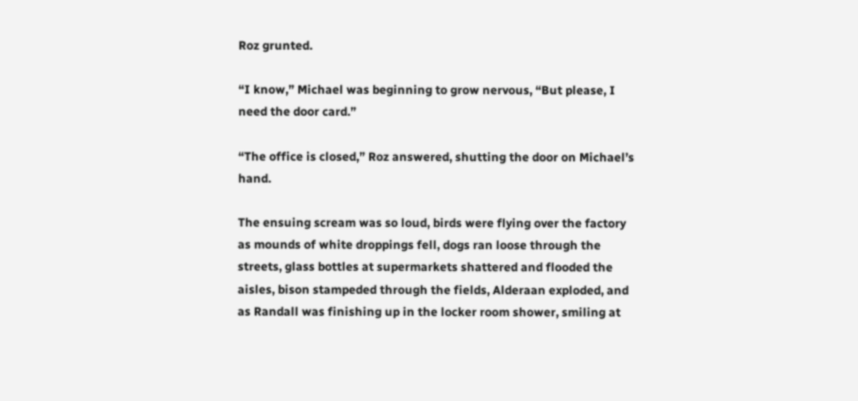Roz grunted.

“I know,” Michael was beginning to grow nervous, “But please, I need the door card.”

“The office is closed,” Roz answered, shutting the door on Michael’s hand.

The ensuing scream was so loud, birds were flying over the factory as mounds of white droppings fell, dogs ran loose through the streets, glass bottles at supermarkets shattered and flooded the aisles, bison stampeded through the fields, Alderaan exploded, and as Randall was finishing up in the locker room shower, smiling at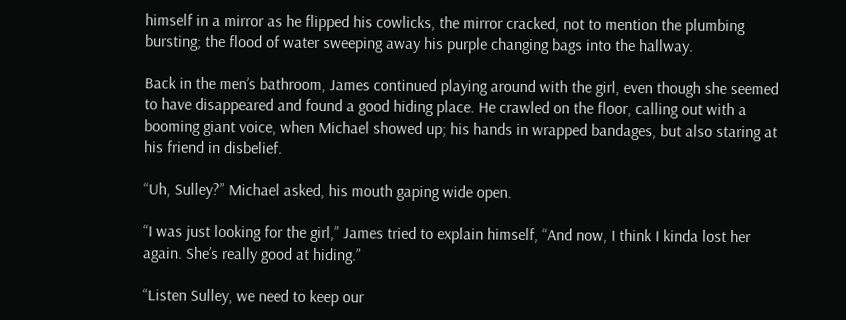himself in a mirror as he flipped his cowlicks, the mirror cracked, not to mention the plumbing bursting; the flood of water sweeping away his purple changing bags into the hallway.

Back in the men’s bathroom, James continued playing around with the girl, even though she seemed to have disappeared and found a good hiding place. He crawled on the floor, calling out with a booming giant voice, when Michael showed up; his hands in wrapped bandages, but also staring at his friend in disbelief.

“Uh, Sulley?” Michael asked, his mouth gaping wide open.

“I was just looking for the girl,” James tried to explain himself, “And now, I think I kinda lost her again. She’s really good at hiding.”

“Listen Sulley, we need to keep our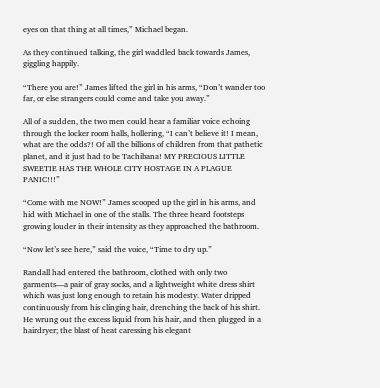eyes on that thing at all times,” Michael began.

As they continued talking, the girl waddled back towards James, giggling happily.

“There you are!” James lifted the girl in his arms, “Don’t wander too far, or else strangers could come and take you away.”

All of a sudden, the two men could hear a familiar voice echoing through the locker room halls, hollering, “I can’t believe it! I mean, what are the odds?! Of all the billions of children from that pathetic planet, and it just had to be Tachibana! MY PRECIOUS LITTLE SWEETIE HAS THE WHOLE CITY HOSTAGE IN A PLAGUE PANIC!!!”

“Come with me NOW!” James scooped up the girl in his arms, and hid with Michael in one of the stalls. The three heard footsteps growing louder in their intensity as they approached the bathroom.

“Now let’s see here,” said the voice, “Time to dry up.”

Randall had entered the bathroom, clothed with only two garments—a pair of gray socks, and a lightweight white dress shirt which was just long enough to retain his modesty. Water dripped continuously from his clinging hair, drenching the back of his shirt. He wrung out the excess liquid from his hair, and then plugged in a hairdryer; the blast of heat caressing his elegant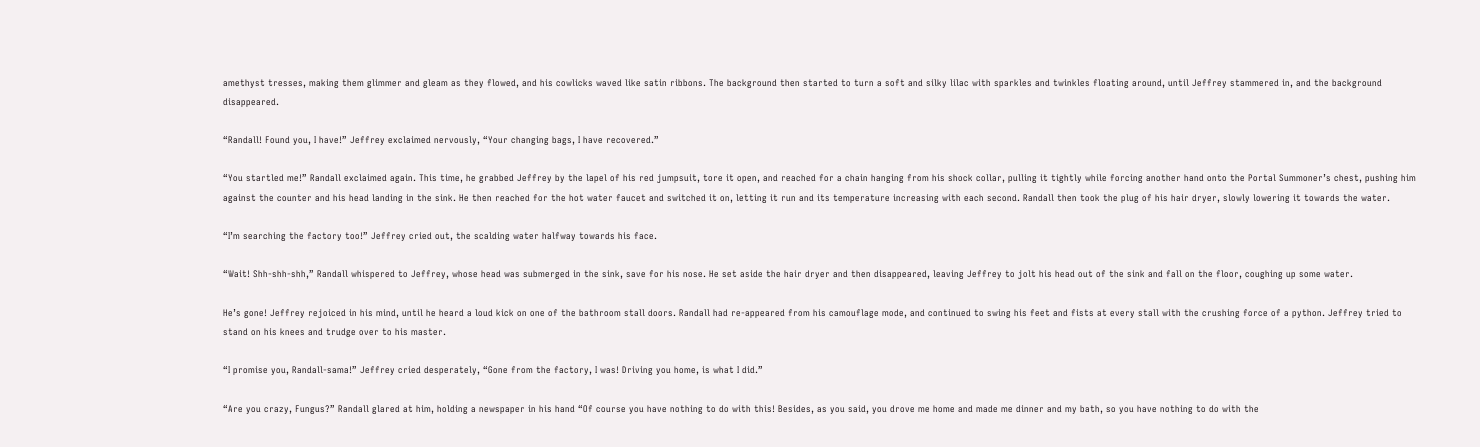amethyst tresses, making them glimmer and gleam as they flowed, and his cowlicks waved like satin ribbons. The background then started to turn a soft and silky lilac with sparkles and twinkles floating around, until Jeffrey stammered in, and the background disappeared.

“Randall! Found you, I have!” Jeffrey exclaimed nervously, “Your changing bags, I have recovered.”

“You startled me!” Randall exclaimed again. This time, he grabbed Jeffrey by the lapel of his red jumpsuit, tore it open, and reached for a chain hanging from his shock collar, pulling it tightly while forcing another hand onto the Portal Summoner’s chest, pushing him against the counter and his head landing in the sink. He then reached for the hot water faucet and switched it on, letting it run and its temperature increasing with each second. Randall then took the plug of his hair dryer, slowly lowering it towards the water.

“I’m searching the factory too!” Jeffrey cried out, the scalding water halfway towards his face.

“Wait! Shh-shh-shh,” Randall whispered to Jeffrey, whose head was submerged in the sink, save for his nose. He set aside the hair dryer and then disappeared, leaving Jeffrey to jolt his head out of the sink and fall on the floor, coughing up some water.

He’s gone! Jeffrey rejoiced in his mind, until he heard a loud kick on one of the bathroom stall doors. Randall had re-appeared from his camouflage mode, and continued to swing his feet and fists at every stall with the crushing force of a python. Jeffrey tried to stand on his knees and trudge over to his master.

“I promise you, Randall-sama!” Jeffrey cried desperately, “Gone from the factory, I was! Driving you home, is what I did.”

“Are you crazy, Fungus?” Randall glared at him, holding a newspaper in his hand “Of course you have nothing to do with this! Besides, as you said, you drove me home and made me dinner and my bath, so you have nothing to do with the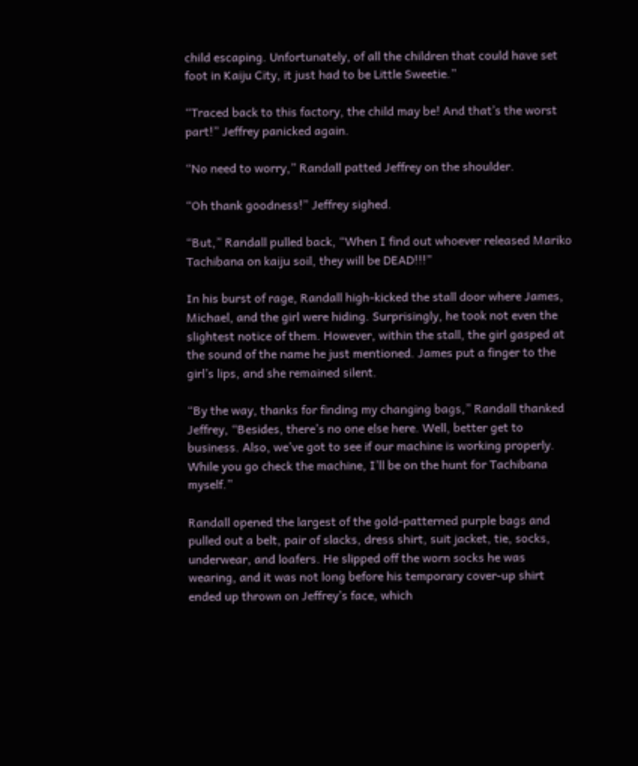child escaping. Unfortunately, of all the children that could have set foot in Kaiju City, it just had to be Little Sweetie.”

“Traced back to this factory, the child may be! And that’s the worst part!” Jeffrey panicked again.

“No need to worry,” Randall patted Jeffrey on the shoulder.

“Oh thank goodness!” Jeffrey sighed.

“But,” Randall pulled back, “When I find out whoever released Mariko Tachibana on kaiju soil, they will be DEAD!!!”

In his burst of rage, Randall high-kicked the stall door where James, Michael, and the girl were hiding. Surprisingly, he took not even the slightest notice of them. However, within the stall, the girl gasped at the sound of the name he just mentioned. James put a finger to the girl’s lips, and she remained silent.

“By the way, thanks for finding my changing bags,” Randall thanked Jeffrey, “Besides, there’s no one else here. Well, better get to business. Also, we’ve got to see if our machine is working properly. While you go check the machine, I’ll be on the hunt for Tachibana myself.”

Randall opened the largest of the gold-patterned purple bags and pulled out a belt, pair of slacks, dress shirt, suit jacket, tie, socks, underwear, and loafers. He slipped off the worn socks he was wearing, and it was not long before his temporary cover-up shirt ended up thrown on Jeffrey’s face, which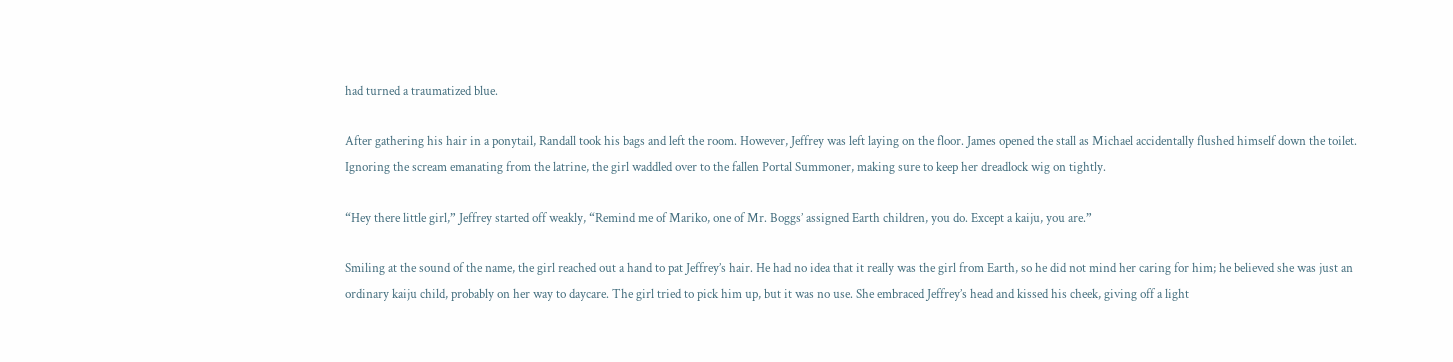had turned a traumatized blue.

After gathering his hair in a ponytail, Randall took his bags and left the room. However, Jeffrey was left laying on the floor. James opened the stall as Michael accidentally flushed himself down the toilet. Ignoring the scream emanating from the latrine, the girl waddled over to the fallen Portal Summoner, making sure to keep her dreadlock wig on tightly.

“Hey there little girl,” Jeffrey started off weakly, “Remind me of Mariko, one of Mr. Boggs’ assigned Earth children, you do. Except a kaiju, you are.”

Smiling at the sound of the name, the girl reached out a hand to pat Jeffrey’s hair. He had no idea that it really was the girl from Earth, so he did not mind her caring for him; he believed she was just an ordinary kaiju child, probably on her way to daycare. The girl tried to pick him up, but it was no use. She embraced Jeffrey’s head and kissed his cheek, giving off a light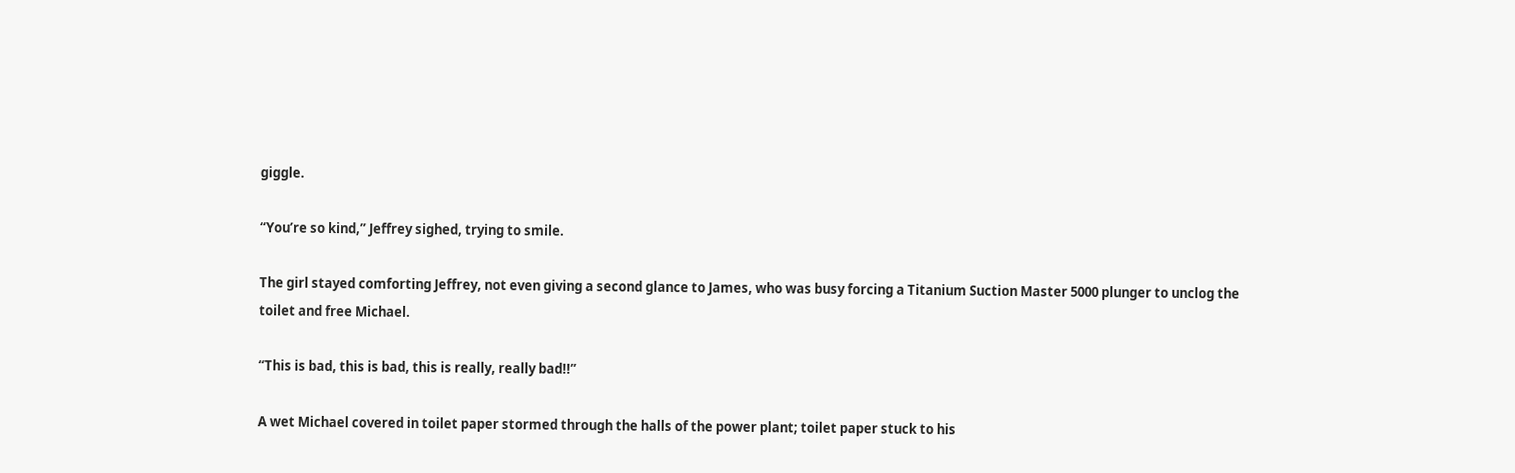giggle.

“You’re so kind,” Jeffrey sighed, trying to smile.

The girl stayed comforting Jeffrey, not even giving a second glance to James, who was busy forcing a Titanium Suction Master 5000 plunger to unclog the toilet and free Michael.

“This is bad, this is bad, this is really, really bad!!”

A wet Michael covered in toilet paper stormed through the halls of the power plant; toilet paper stuck to his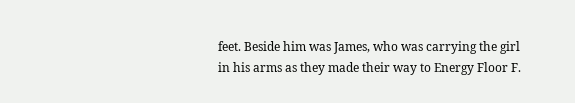feet. Beside him was James, who was carrying the girl in his arms as they made their way to Energy Floor F.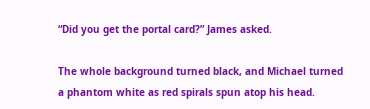“Did you get the portal card?” James asked.

The whole background turned black, and Michael turned a phantom white as red spirals spun atop his head.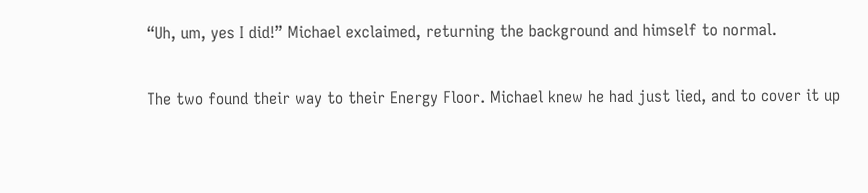“Uh, um, yes I did!” Michael exclaimed, returning the background and himself to normal.

The two found their way to their Energy Floor. Michael knew he had just lied, and to cover it up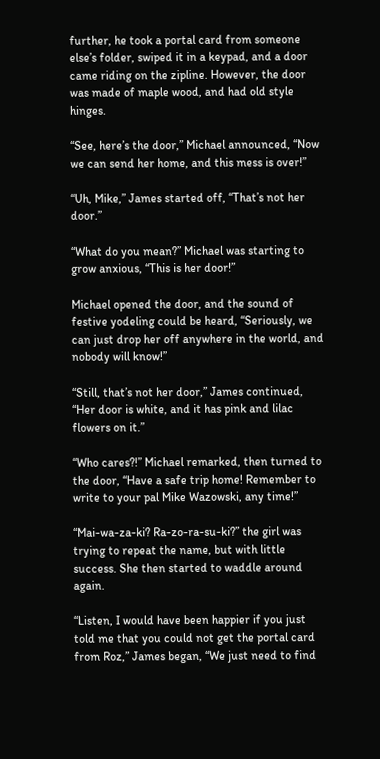further, he took a portal card from someone else’s folder, swiped it in a keypad, and a door came riding on the zipline. However, the door was made of maple wood, and had old style hinges.

“See, here’s the door,” Michael announced, “Now we can send her home, and this mess is over!”

“Uh, Mike,” James started off, “That’s not her door.”

“What do you mean?” Michael was starting to grow anxious, “This is her door!”

Michael opened the door, and the sound of festive yodeling could be heard, “Seriously, we can just drop her off anywhere in the world, and nobody will know!”

“Still, that’s not her door,” James continued, “Her door is white, and it has pink and lilac flowers on it.”

“Who cares?!” Michael remarked, then turned to the door, “Have a safe trip home! Remember to write to your pal Mike Wazowski, any time!”

“Mai-wa-za-ki? Ra-zo-ra-su-ki?” the girl was trying to repeat the name, but with little success. She then started to waddle around again.

“Listen, I would have been happier if you just told me that you could not get the portal card from Roz,” James began, “We just need to find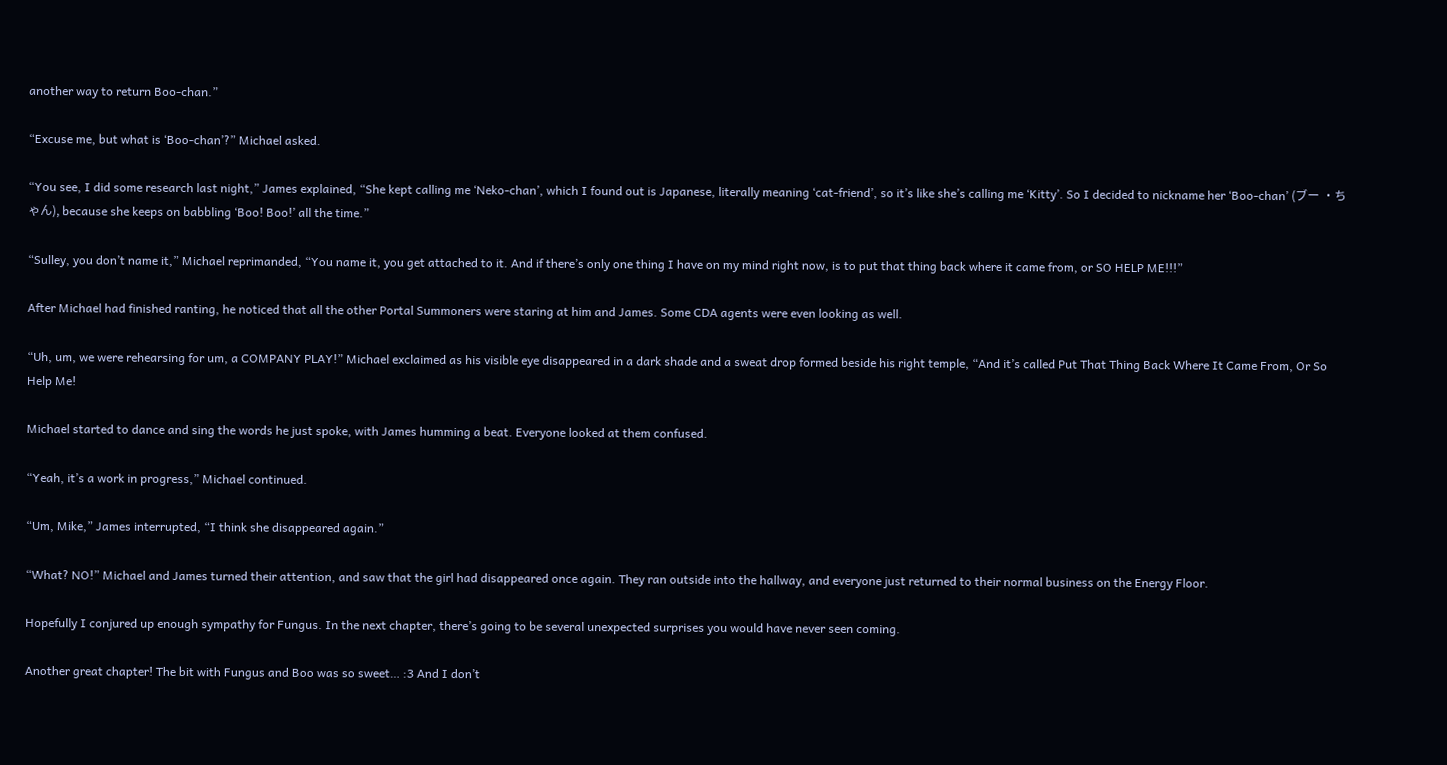another way to return Boo-chan.”

“Excuse me, but what is ‘Boo-chan’?” Michael asked.

“You see, I did some research last night,” James explained, “She kept calling me ‘Neko-chan’, which I found out is Japanese, literally meaning ‘cat-friend’, so it’s like she’s calling me ‘Kitty’. So I decided to nickname her ‘Boo-chan’ (ブー ・ちゃん), because she keeps on babbling ‘Boo! Boo!’ all the time.”

“Sulley, you don’t name it,” Michael reprimanded, “You name it, you get attached to it. And if there’s only one thing I have on my mind right now, is to put that thing back where it came from, or SO HELP ME!!!”

After Michael had finished ranting, he noticed that all the other Portal Summoners were staring at him and James. Some CDA agents were even looking as well.

“Uh, um, we were rehearsing for um, a COMPANY PLAY!” Michael exclaimed as his visible eye disappeared in a dark shade and a sweat drop formed beside his right temple, “And it’s called Put That Thing Back Where It Came From, Or So Help Me!

Michael started to dance and sing the words he just spoke, with James humming a beat. Everyone looked at them confused.

“Yeah, it’s a work in progress,” Michael continued.

“Um, Mike,” James interrupted, “I think she disappeared again.”

“What? NO!” Michael and James turned their attention, and saw that the girl had disappeared once again. They ran outside into the hallway, and everyone just returned to their normal business on the Energy Floor.

Hopefully I conjured up enough sympathy for Fungus. In the next chapter, there’s going to be several unexpected surprises you would have never seen coming.

Another great chapter! The bit with Fungus and Boo was so sweet… :3 And I don’t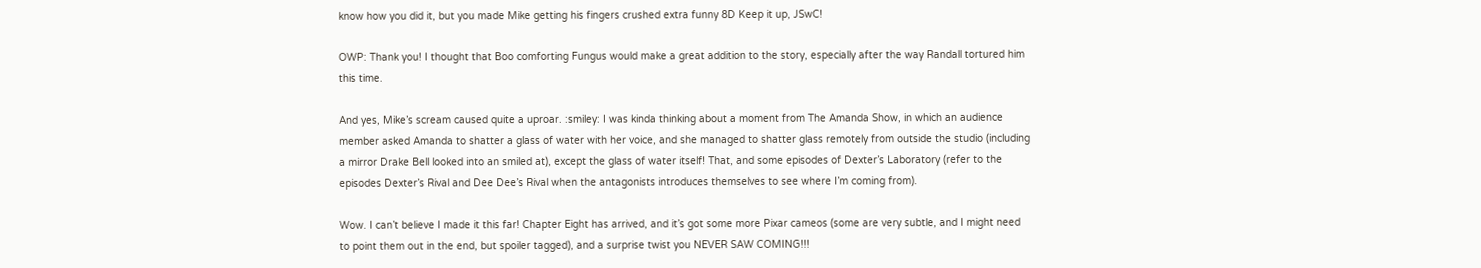know how you did it, but you made Mike getting his fingers crushed extra funny 8D Keep it up, JSwC!

OWP: Thank you! I thought that Boo comforting Fungus would make a great addition to the story, especially after the way Randall tortured him this time.

And yes, Mike’s scream caused quite a uproar. :smiley: I was kinda thinking about a moment from The Amanda Show, in which an audience member asked Amanda to shatter a glass of water with her voice, and she managed to shatter glass remotely from outside the studio (including a mirror Drake Bell looked into an smiled at), except the glass of water itself! That, and some episodes of Dexter’s Laboratory (refer to the episodes Dexter’s Rival and Dee Dee’s Rival when the antagonists introduces themselves to see where I’m coming from).

Wow. I can’t believe I made it this far! Chapter Eight has arrived, and it’s got some more Pixar cameos (some are very subtle, and I might need to point them out in the end, but spoiler tagged), and a surprise twist you NEVER SAW COMING!!!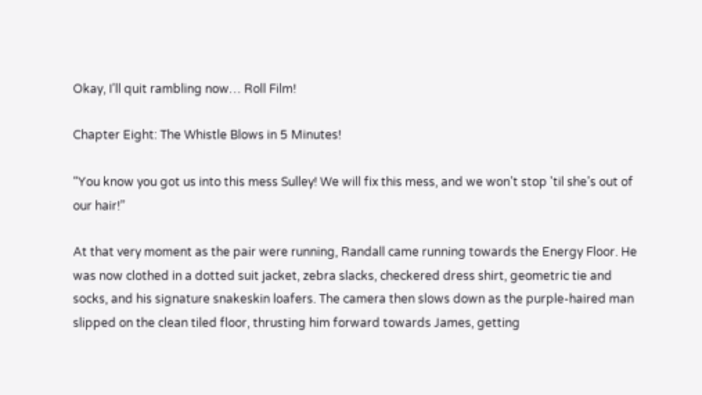Okay, I’ll quit rambling now… Roll Film!

Chapter Eight: The Whistle Blows in 5 Minutes!

“You know you got us into this mess Sulley! We will fix this mess, and we won’t stop 'til she’s out of our hair!”

At that very moment as the pair were running, Randall came running towards the Energy Floor. He was now clothed in a dotted suit jacket, zebra slacks, checkered dress shirt, geometric tie and socks, and his signature snakeskin loafers. The camera then slows down as the purple-haired man slipped on the clean tiled floor, thrusting him forward towards James, getting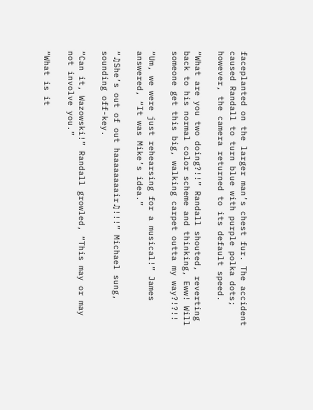faceplanted on the larger man’s chest fur. The accident caused Randall to turn blue with purple polka dots; however, the camera returned to its default speed.

“What are you two doing?!!” Randall shouted, reverting back to his normal color scheme and thinking, Eww! Will someone get this big, walking carpet outta my way?!?!!

“Um, we were just rehearsing for a musical!” James answered, “It was Mike’s idea.”

“♫She’s out of out haaaaaaaair♫!!!” Michael sung, sounding off-key.

“Can it, Wazowski!” Randall growled, “This may or may not involve you.”

“What is it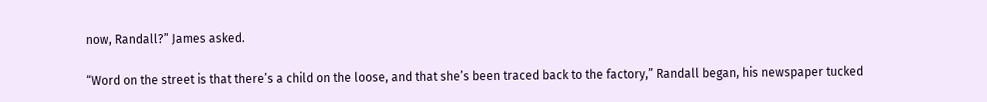now, Randall?” James asked.

“Word on the street is that there’s a child on the loose, and that she’s been traced back to the factory,” Randall began, his newspaper tucked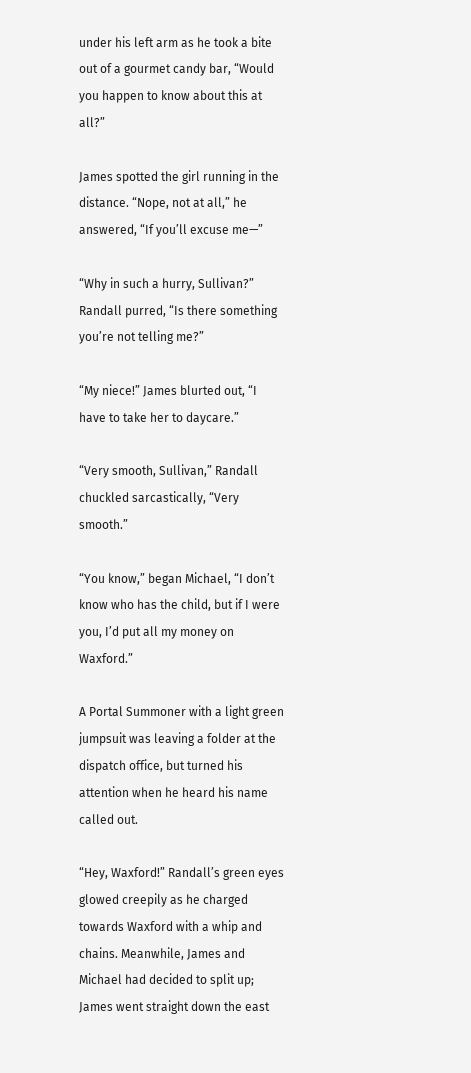under his left arm as he took a bite out of a gourmet candy bar, “Would you happen to know about this at all?”

James spotted the girl running in the distance. “Nope, not at all,” he answered, “If you’ll excuse me—”

“Why in such a hurry, Sullivan?” Randall purred, “Is there something you’re not telling me?”

“My niece!” James blurted out, “I have to take her to daycare.”

“Very smooth, Sullivan,” Randall chuckled sarcastically, “Very smooth.”

“You know,” began Michael, “I don’t know who has the child, but if I were you, I’d put all my money on Waxford.”

A Portal Summoner with a light green jumpsuit was leaving a folder at the dispatch office, but turned his attention when he heard his name called out.

“Hey, Waxford!” Randall’s green eyes glowed creepily as he charged towards Waxford with a whip and chains. Meanwhile, James and Michael had decided to split up; James went straight down the east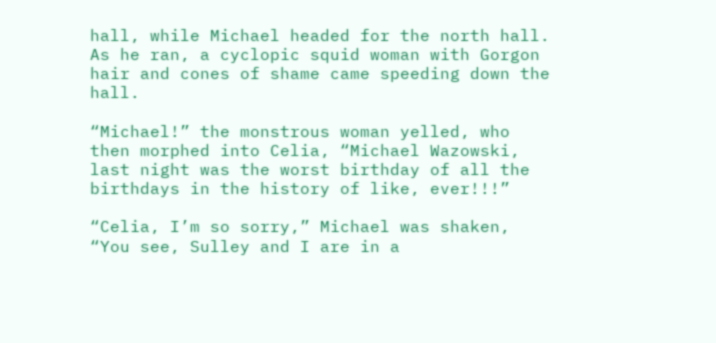hall, while Michael headed for the north hall. As he ran, a cyclopic squid woman with Gorgon hair and cones of shame came speeding down the hall.

“Michael!” the monstrous woman yelled, who then morphed into Celia, “Michael Wazowski, last night was the worst birthday of all the birthdays in the history of like, ever!!!”

“Celia, I’m so sorry,” Michael was shaken, “You see, Sulley and I are in a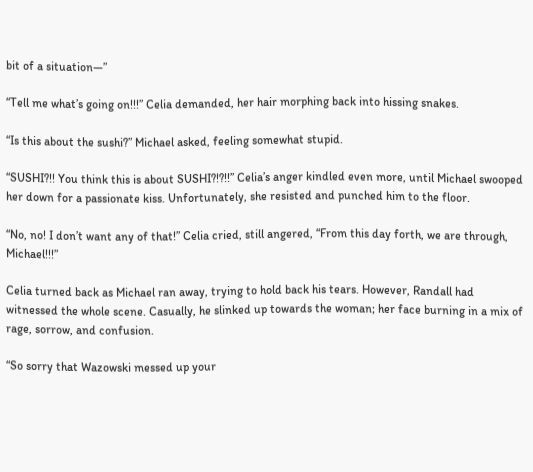bit of a situation—”

“Tell me what’s going on!!!” Celia demanded, her hair morphing back into hissing snakes.

“Is this about the sushi?” Michael asked, feeling somewhat stupid.

“SUSHI?!! You think this is about SUSHI?!?!!” Celia’s anger kindled even more, until Michael swooped her down for a passionate kiss. Unfortunately, she resisted and punched him to the floor.

“No, no! I don’t want any of that!” Celia cried, still angered, “From this day forth, we are through, Michael!!!”

Celia turned back as Michael ran away, trying to hold back his tears. However, Randall had witnessed the whole scene. Casually, he slinked up towards the woman; her face burning in a mix of rage, sorrow, and confusion.

“So sorry that Wazowski messed up your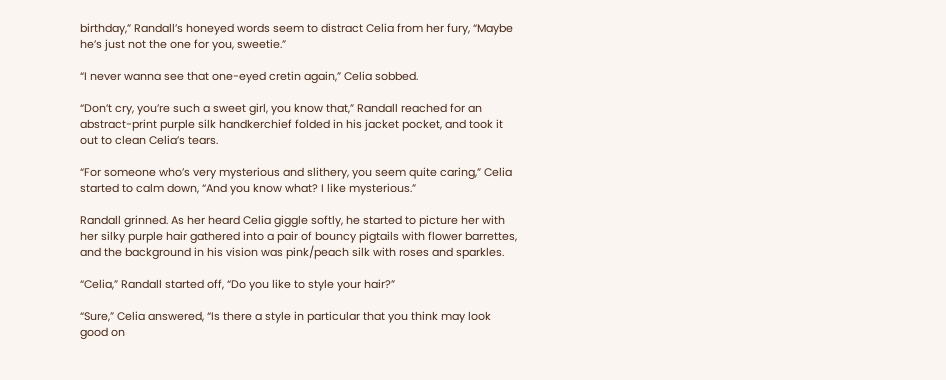birthday,” Randall’s honeyed words seem to distract Celia from her fury, “Maybe he’s just not the one for you, sweetie.”

“I never wanna see that one-eyed cretin again,” Celia sobbed.

“Don’t cry, you’re such a sweet girl, you know that,” Randall reached for an abstract-print purple silk handkerchief folded in his jacket pocket, and took it out to clean Celia’s tears.

“For someone who’s very mysterious and slithery, you seem quite caring,” Celia started to calm down, “And you know what? I like mysterious.”

Randall grinned. As her heard Celia giggle softly, he started to picture her with her silky purple hair gathered into a pair of bouncy pigtails with flower barrettes, and the background in his vision was pink/peach silk with roses and sparkles.

“Celia,” Randall started off, “Do you like to style your hair?”

“Sure,” Celia answered, “Is there a style in particular that you think may look good on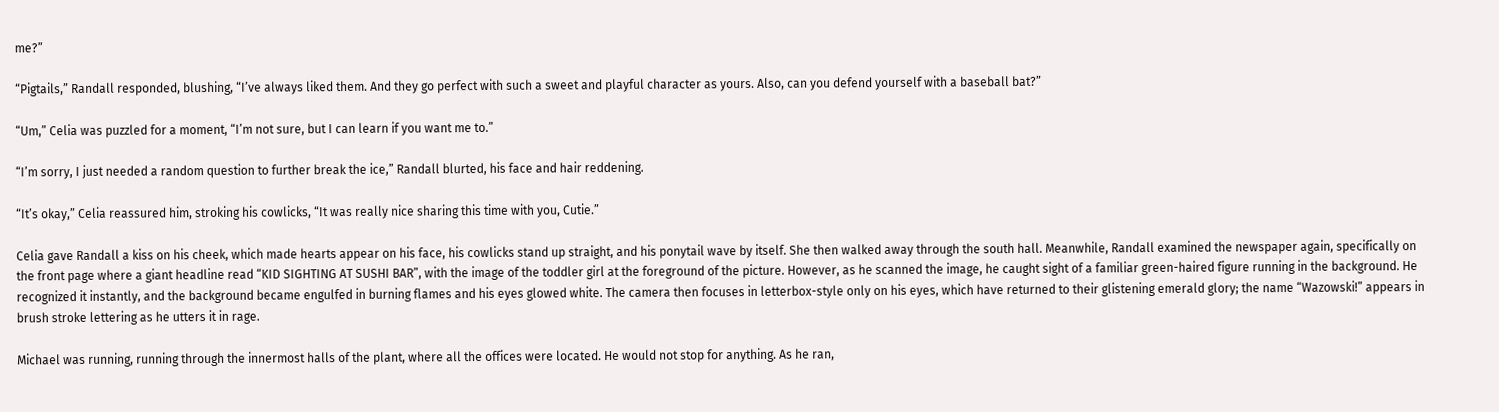me?”

“Pigtails,” Randall responded, blushing, “I’ve always liked them. And they go perfect with such a sweet and playful character as yours. Also, can you defend yourself with a baseball bat?”

“Um,” Celia was puzzled for a moment, “I’m not sure, but I can learn if you want me to.”

“I’m sorry, I just needed a random question to further break the ice,” Randall blurted, his face and hair reddening.

“It’s okay,” Celia reassured him, stroking his cowlicks, “It was really nice sharing this time with you, Cutie.”

Celia gave Randall a kiss on his cheek, which made hearts appear on his face, his cowlicks stand up straight, and his ponytail wave by itself. She then walked away through the south hall. Meanwhile, Randall examined the newspaper again, specifically on the front page where a giant headline read “KID SIGHTING AT SUSHI BAR”, with the image of the toddler girl at the foreground of the picture. However, as he scanned the image, he caught sight of a familiar green-haired figure running in the background. He recognized it instantly, and the background became engulfed in burning flames and his eyes glowed white. The camera then focuses in letterbox-style only on his eyes, which have returned to their glistening emerald glory; the name “Wazowski!” appears in brush stroke lettering as he utters it in rage.

Michael was running, running through the innermost halls of the plant, where all the offices were located. He would not stop for anything. As he ran,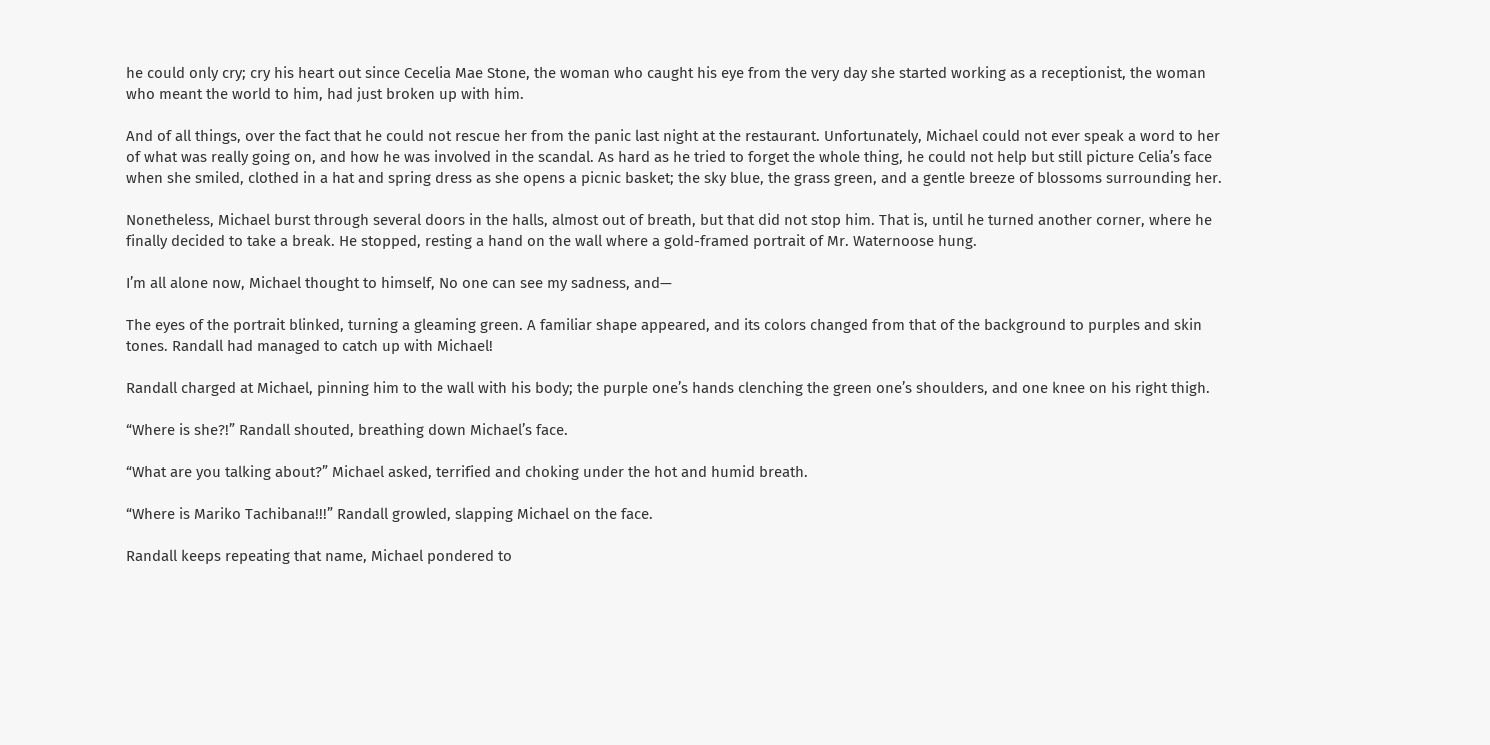he could only cry; cry his heart out since Cecelia Mae Stone, the woman who caught his eye from the very day she started working as a receptionist, the woman who meant the world to him, had just broken up with him.

And of all things, over the fact that he could not rescue her from the panic last night at the restaurant. Unfortunately, Michael could not ever speak a word to her of what was really going on, and how he was involved in the scandal. As hard as he tried to forget the whole thing, he could not help but still picture Celia’s face when she smiled, clothed in a hat and spring dress as she opens a picnic basket; the sky blue, the grass green, and a gentle breeze of blossoms surrounding her.

Nonetheless, Michael burst through several doors in the halls, almost out of breath, but that did not stop him. That is, until he turned another corner, where he finally decided to take a break. He stopped, resting a hand on the wall where a gold-framed portrait of Mr. Waternoose hung.

I’m all alone now, Michael thought to himself, No one can see my sadness, and—

The eyes of the portrait blinked, turning a gleaming green. A familiar shape appeared, and its colors changed from that of the background to purples and skin tones. Randall had managed to catch up with Michael!

Randall charged at Michael, pinning him to the wall with his body; the purple one’s hands clenching the green one’s shoulders, and one knee on his right thigh.

“Where is she?!” Randall shouted, breathing down Michael’s face.

“What are you talking about?” Michael asked, terrified and choking under the hot and humid breath.

“Where is Mariko Tachibana!!!” Randall growled, slapping Michael on the face.

Randall keeps repeating that name, Michael pondered to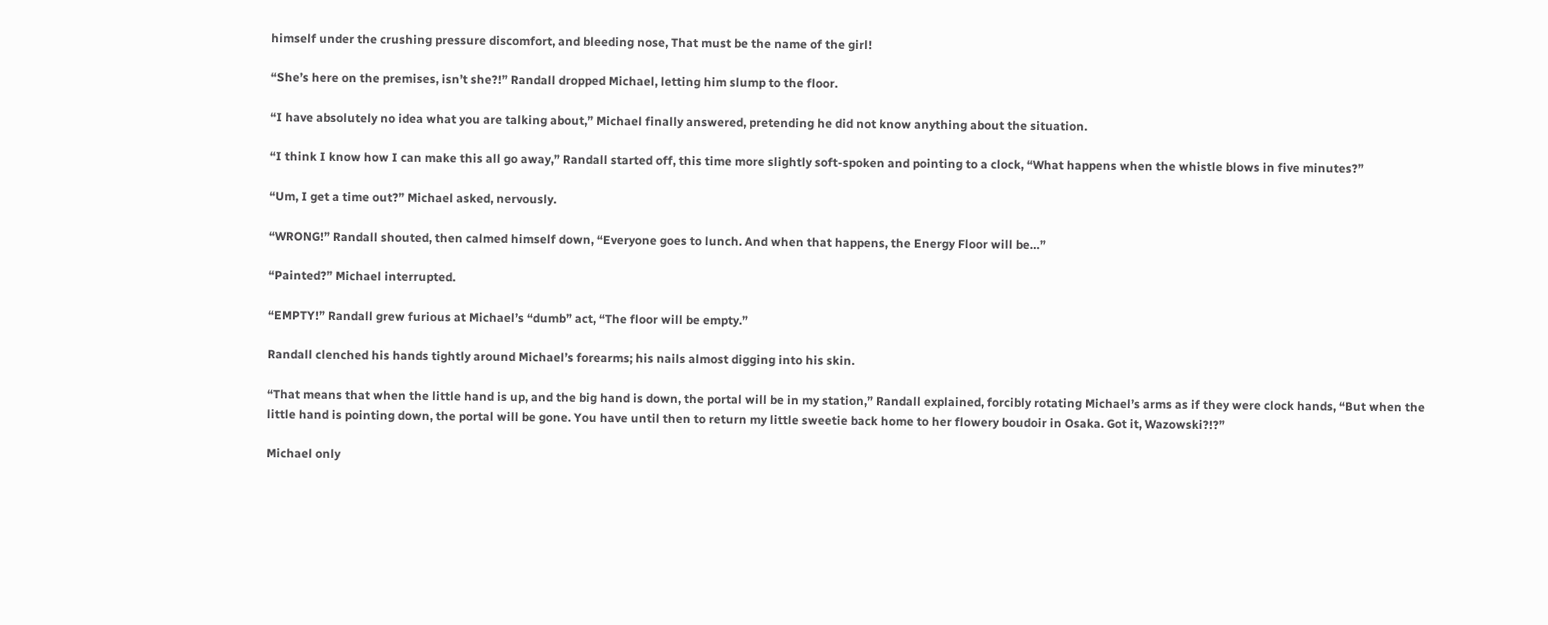himself under the crushing pressure discomfort, and bleeding nose, That must be the name of the girl!

“She’s here on the premises, isn’t she?!” Randall dropped Michael, letting him slump to the floor.

“I have absolutely no idea what you are talking about,” Michael finally answered, pretending he did not know anything about the situation.

“I think I know how I can make this all go away,” Randall started off, this time more slightly soft-spoken and pointing to a clock, “What happens when the whistle blows in five minutes?”

“Um, I get a time out?” Michael asked, nervously.

“WRONG!” Randall shouted, then calmed himself down, “Everyone goes to lunch. And when that happens, the Energy Floor will be…”

“Painted?” Michael interrupted.

“EMPTY!” Randall grew furious at Michael’s “dumb” act, “The floor will be empty.”

Randall clenched his hands tightly around Michael’s forearms; his nails almost digging into his skin.

“That means that when the little hand is up, and the big hand is down, the portal will be in my station,” Randall explained, forcibly rotating Michael’s arms as if they were clock hands, “But when the little hand is pointing down, the portal will be gone. You have until then to return my little sweetie back home to her flowery boudoir in Osaka. Got it, Wazowski?!?”

Michael only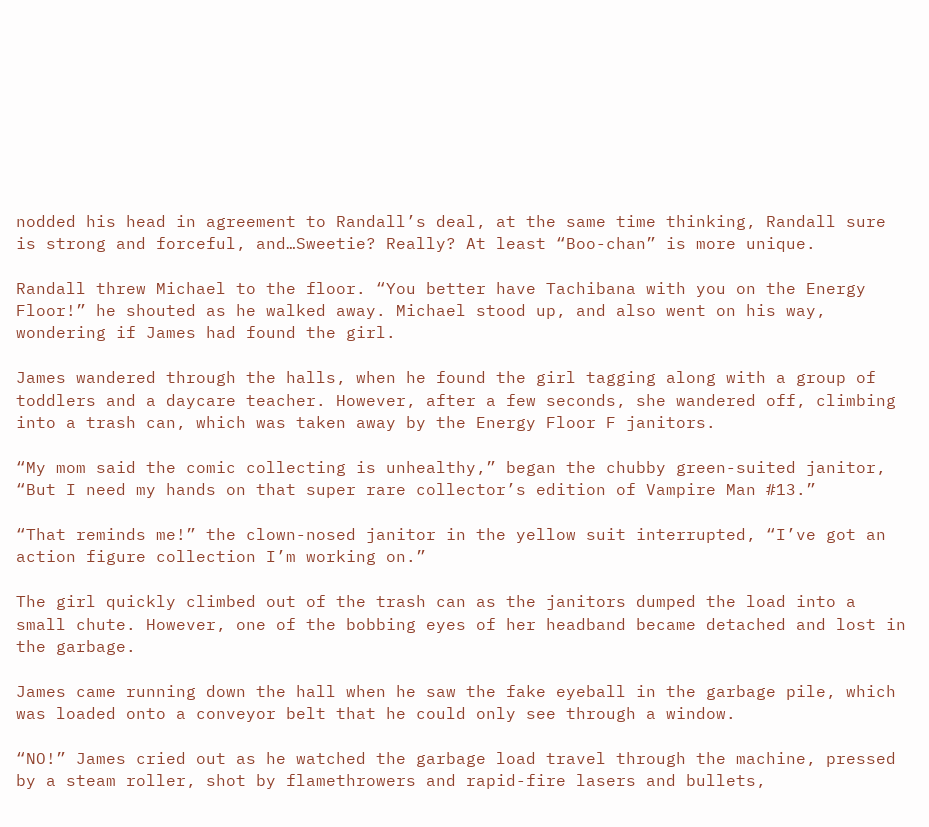nodded his head in agreement to Randall’s deal, at the same time thinking, Randall sure is strong and forceful, and…Sweetie? Really? At least “Boo-chan” is more unique.

Randall threw Michael to the floor. “You better have Tachibana with you on the Energy Floor!” he shouted as he walked away. Michael stood up, and also went on his way, wondering if James had found the girl.

James wandered through the halls, when he found the girl tagging along with a group of toddlers and a daycare teacher. However, after a few seconds, she wandered off, climbing into a trash can, which was taken away by the Energy Floor F janitors.

“My mom said the comic collecting is unhealthy,” began the chubby green-suited janitor, “But I need my hands on that super rare collector’s edition of Vampire Man #13.”

“That reminds me!” the clown-nosed janitor in the yellow suit interrupted, “I’ve got an action figure collection I’m working on.”

The girl quickly climbed out of the trash can as the janitors dumped the load into a small chute. However, one of the bobbing eyes of her headband became detached and lost in the garbage.

James came running down the hall when he saw the fake eyeball in the garbage pile, which was loaded onto a conveyor belt that he could only see through a window.

“NO!” James cried out as he watched the garbage load travel through the machine, pressed by a steam roller, shot by flamethrowers and rapid-fire lasers and bullets,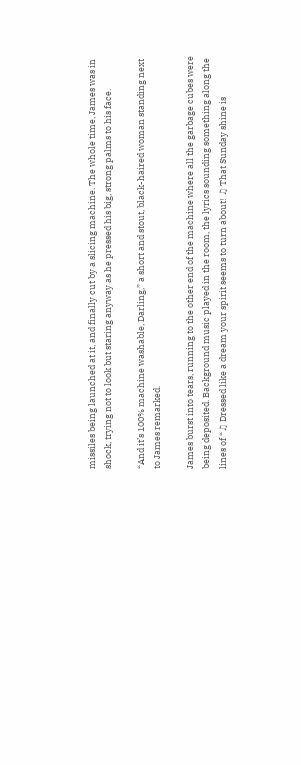missiles being launched at it, and finally cut by a slicing machine. The whole time, James was in shock, trying not to look but staring anyway as he pressed his big, strong palms to his face.

“And it’s 100% machine washable, Darling,” a short and stout, black-haired woman standing next to James remarked.

James burst into tears, running to the other end of the machine where all the garbage cubes were being deposited. Background music played in the room, the lyrics sounding something along the lines of “♫ Dressed like a dream your spirit seems to turn about! ♫ That Sunday shine is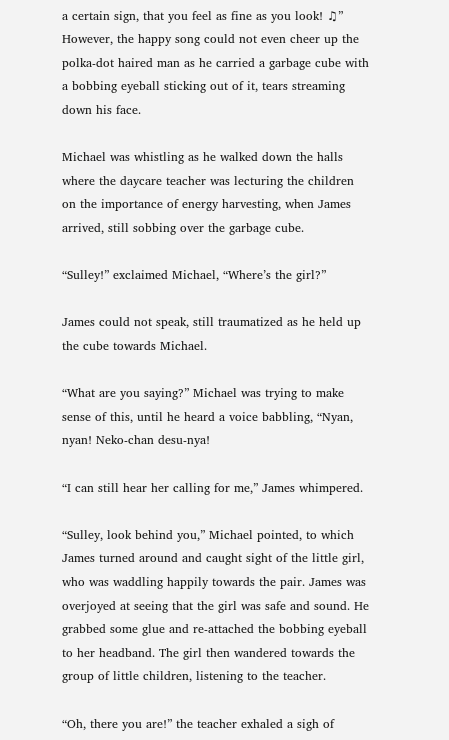a certain sign, that you feel as fine as you look! ♫” However, the happy song could not even cheer up the polka-dot haired man as he carried a garbage cube with a bobbing eyeball sticking out of it, tears streaming down his face.

Michael was whistling as he walked down the halls where the daycare teacher was lecturing the children on the importance of energy harvesting, when James arrived, still sobbing over the garbage cube.

“Sulley!” exclaimed Michael, “Where’s the girl?”

James could not speak, still traumatized as he held up the cube towards Michael.

“What are you saying?” Michael was trying to make sense of this, until he heard a voice babbling, “Nyan, nyan! Neko-chan desu-nya!

“I can still hear her calling for me,” James whimpered.

“Sulley, look behind you,” Michael pointed, to which James turned around and caught sight of the little girl, who was waddling happily towards the pair. James was overjoyed at seeing that the girl was safe and sound. He grabbed some glue and re-attached the bobbing eyeball to her headband. The girl then wandered towards the group of little children, listening to the teacher.

“Oh, there you are!” the teacher exhaled a sigh of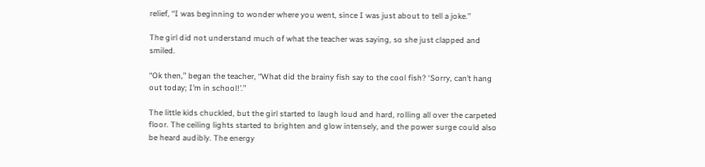relief, “I was beginning to wonder where you went, since I was just about to tell a joke.”

The girl did not understand much of what the teacher was saying, so she just clapped and smiled.

“Ok then,” began the teacher, “What did the brainy fish say to the cool fish? ‘Sorry, can’t hang out today; I’m in school!’.”

The little kids chuckled, but the girl started to laugh loud and hard, rolling all over the carpeted floor. The ceiling lights started to brighten and glow intensely, and the power surge could also be heard audibly. The energy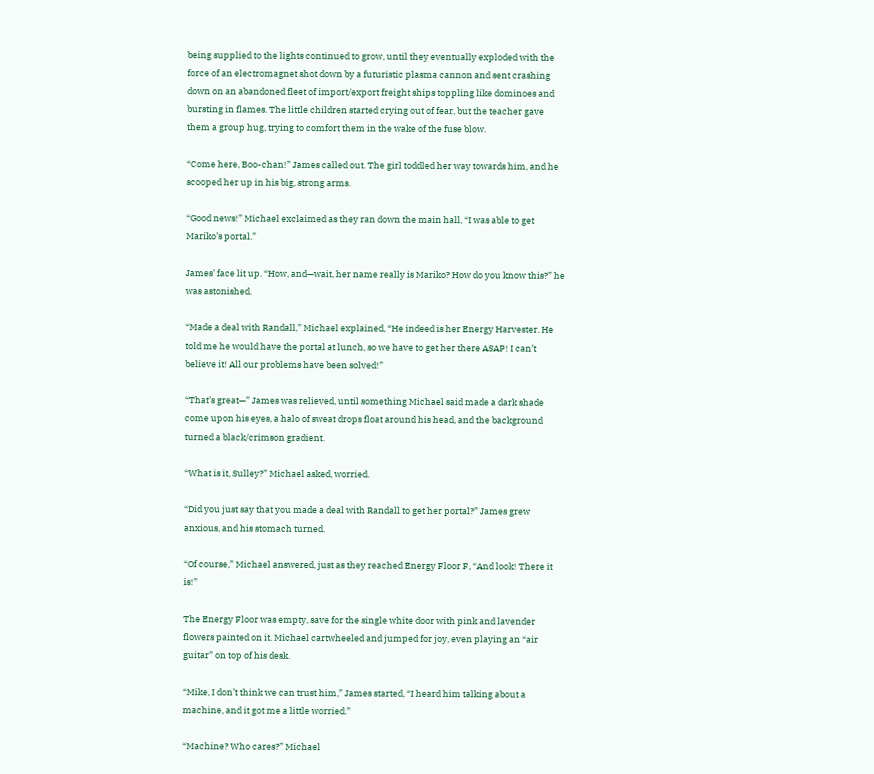being supplied to the lights continued to grow, until they eventually exploded with the force of an electromagnet shot down by a futuristic plasma cannon and sent crashing down on an abandoned fleet of import/export freight ships toppling like dominoes and bursting in flames. The little children started crying out of fear, but the teacher gave them a group hug, trying to comfort them in the wake of the fuse blow.

“Come here, Boo-chan!” James called out. The girl toddled her way towards him, and he scooped her up in his big, strong arms.

“Good news!” Michael exclaimed as they ran down the main hall, “I was able to get Mariko’s portal.”

James’ face lit up. “How, and—wait, her name really is Mariko? How do you know this?” he was astonished.

“Made a deal with Randall,” Michael explained, “He indeed is her Energy Harvester. He told me he would have the portal at lunch, so we have to get her there ASAP! I can’t believe it! All our problems have been solved!”

“That’s great—” James was relieved, until something Michael said made a dark shade come upon his eyes, a halo of sweat drops float around his head, and the background turned a black/crimson gradient.

“What is it, Sulley?” Michael asked, worried.

“Did you just say that you made a deal with Randall to get her portal?” James grew anxious, and his stomach turned.

“Of course,” Michael answered, just as they reached Energy Floor F, “And look! There it is!”

The Energy Floor was empty, save for the single white door with pink and lavender flowers painted on it. Michael cartwheeled and jumped for joy, even playing an “air guitar” on top of his desk.

“Mike, I don’t think we can trust him,” James started, “I heard him talking about a machine, and it got me a little worried.”

“Machine? Who cares?” Michael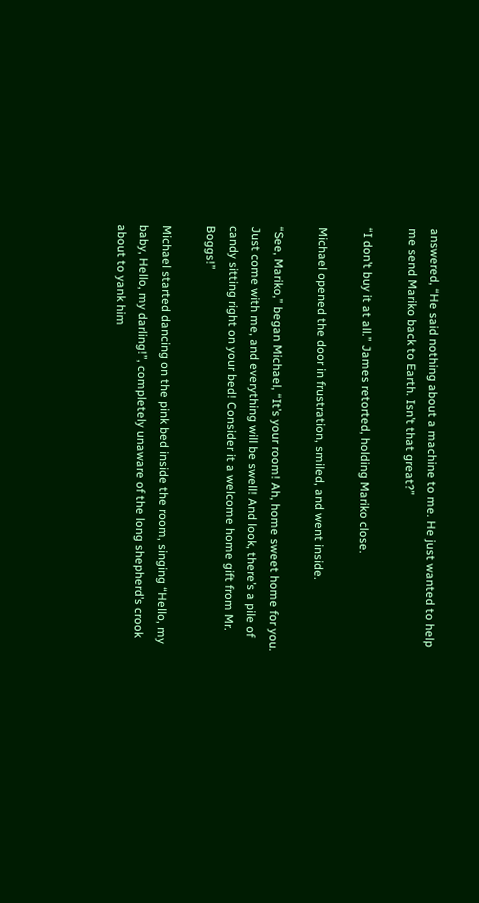answered, “He said nothing about a machine to me. He just wanted to help me send Mariko back to Earth. Isn’t that great?”

“I don’t buy it at all.” James retorted, holding Mariko close.

Michael opened the door in frustration, smiled, and went inside.

“See, Mariko,” began Michael, “It’s your room! Ah, home sweet home for you. Just come with me, and everything will be swell! And look, there’s a pile of candy sitting right on your bed! Consider it a welcome home gift from Mr. Boggs!”

Michael started dancing on the pink bed inside the room, singing “Hello, my baby, Hello, my darling!”, completely unaware of the long shepherd’s crook about to yank him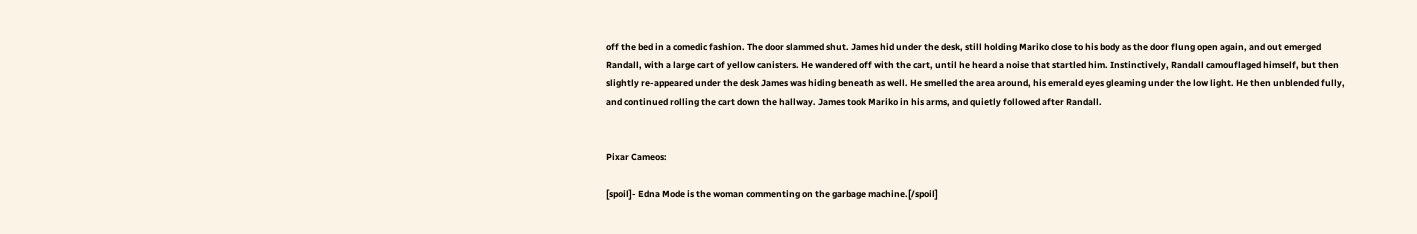off the bed in a comedic fashion. The door slammed shut. James hid under the desk, still holding Mariko close to his body as the door flung open again, and out emerged Randall, with a large cart of yellow canisters. He wandered off with the cart, until he heard a noise that startled him. Instinctively, Randall camouflaged himself, but then slightly re-appeared under the desk James was hiding beneath as well. He smelled the area around, his emerald eyes gleaming under the low light. He then unblended fully, and continued rolling the cart down the hallway. James took Mariko in his arms, and quietly followed after Randall.


Pixar Cameos:

[spoil]- Edna Mode is the woman commenting on the garbage machine.[/spoil]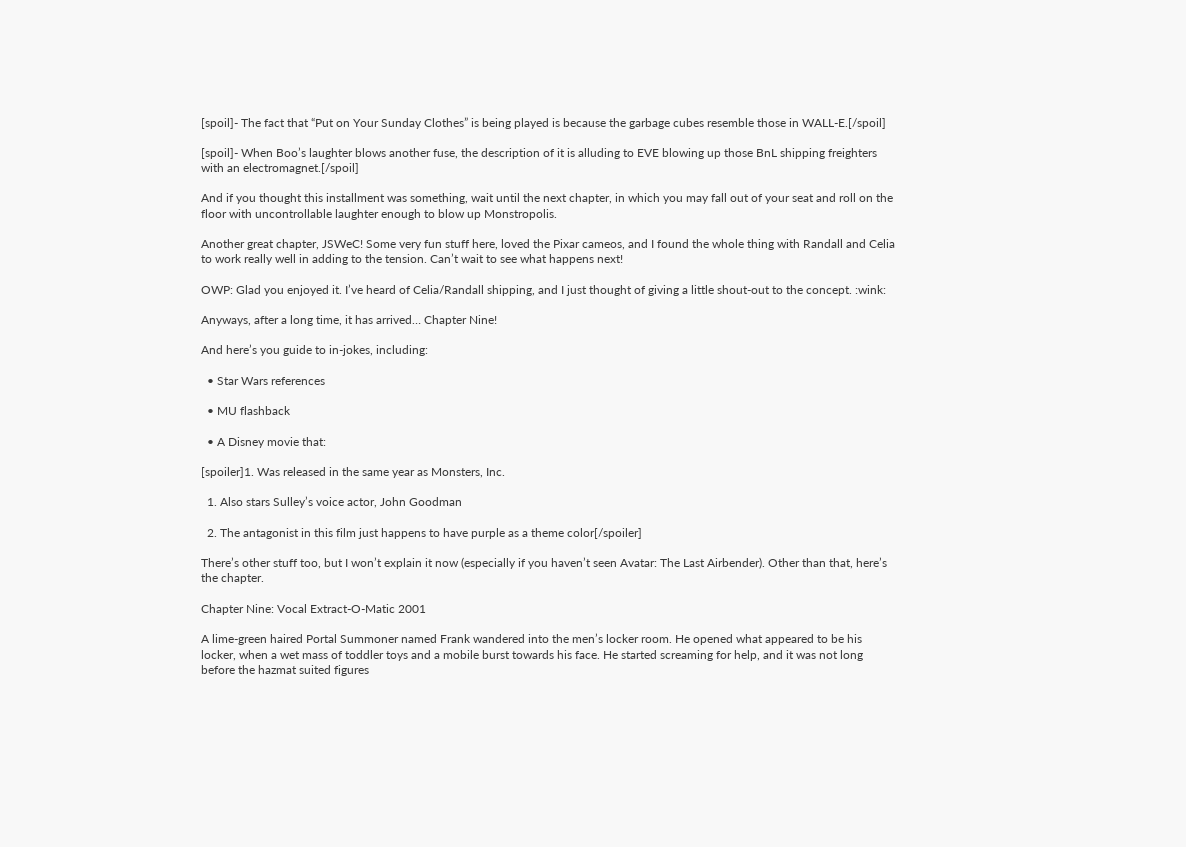[spoil]- The fact that “Put on Your Sunday Clothes” is being played is because the garbage cubes resemble those in WALL-E.[/spoil]

[spoil]- When Boo’s laughter blows another fuse, the description of it is alluding to EVE blowing up those BnL shipping freighters with an electromagnet.[/spoil]

And if you thought this installment was something, wait until the next chapter, in which you may fall out of your seat and roll on the floor with uncontrollable laughter enough to blow up Monstropolis.

Another great chapter, JSWeC! Some very fun stuff here, loved the Pixar cameos, and I found the whole thing with Randall and Celia to work really well in adding to the tension. Can’t wait to see what happens next!

OWP: Glad you enjoyed it. I’ve heard of Celia/Randall shipping, and I just thought of giving a little shout-out to the concept. :wink:

Anyways, after a long time, it has arrived… Chapter Nine!

And here’s you guide to in-jokes, including:

  • Star Wars references

  • MU flashback

  • A Disney movie that:

[spoiler]1. Was released in the same year as Monsters, Inc.

  1. Also stars Sulley’s voice actor, John Goodman

  2. The antagonist in this film just happens to have purple as a theme color[/spoiler]

There’s other stuff too, but I won’t explain it now (especially if you haven’t seen Avatar: The Last Airbender). Other than that, here’s the chapter.

Chapter Nine: Vocal Extract-O-Matic 2001

A lime-green haired Portal Summoner named Frank wandered into the men’s locker room. He opened what appeared to be his locker, when a wet mass of toddler toys and a mobile burst towards his face. He started screaming for help, and it was not long before the hazmat suited figures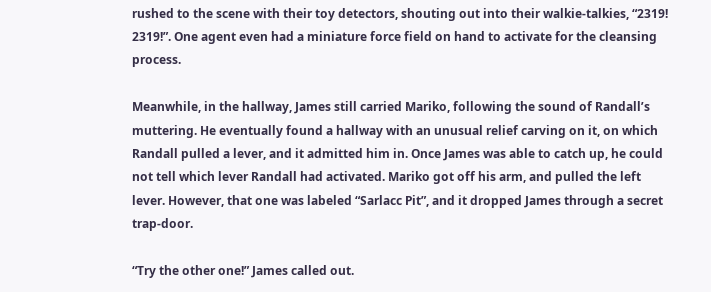rushed to the scene with their toy detectors, shouting out into their walkie-talkies, “2319! 2319!”. One agent even had a miniature force field on hand to activate for the cleansing process.

Meanwhile, in the hallway, James still carried Mariko, following the sound of Randall’s muttering. He eventually found a hallway with an unusual relief carving on it, on which Randall pulled a lever, and it admitted him in. Once James was able to catch up, he could not tell which lever Randall had activated. Mariko got off his arm, and pulled the left lever. However, that one was labeled “Sarlacc Pit”, and it dropped James through a secret trap-door.

“Try the other one!” James called out.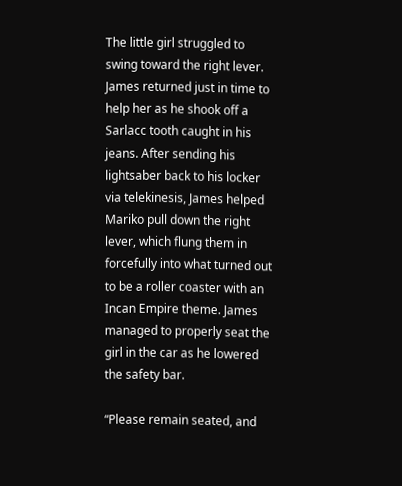The little girl struggled to swing toward the right lever. James returned just in time to help her as he shook off a Sarlacc tooth caught in his jeans. After sending his lightsaber back to his locker via telekinesis, James helped Mariko pull down the right lever, which flung them in forcefully into what turned out to be a roller coaster with an Incan Empire theme. James managed to properly seat the girl in the car as he lowered the safety bar.

“Please remain seated, and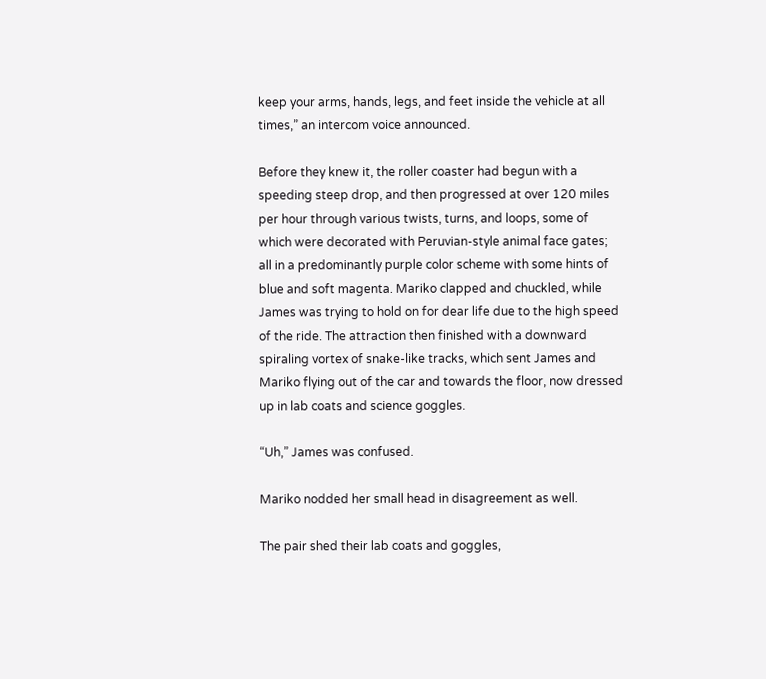keep your arms, hands, legs, and feet inside the vehicle at all times,” an intercom voice announced.

Before they knew it, the roller coaster had begun with a speeding steep drop, and then progressed at over 120 miles per hour through various twists, turns, and loops, some of which were decorated with Peruvian-style animal face gates; all in a predominantly purple color scheme with some hints of blue and soft magenta. Mariko clapped and chuckled, while James was trying to hold on for dear life due to the high speed of the ride. The attraction then finished with a downward spiraling vortex of snake-like tracks, which sent James and Mariko flying out of the car and towards the floor, now dressed up in lab coats and science goggles.

“Uh,” James was confused.

Mariko nodded her small head in disagreement as well.

The pair shed their lab coats and goggles,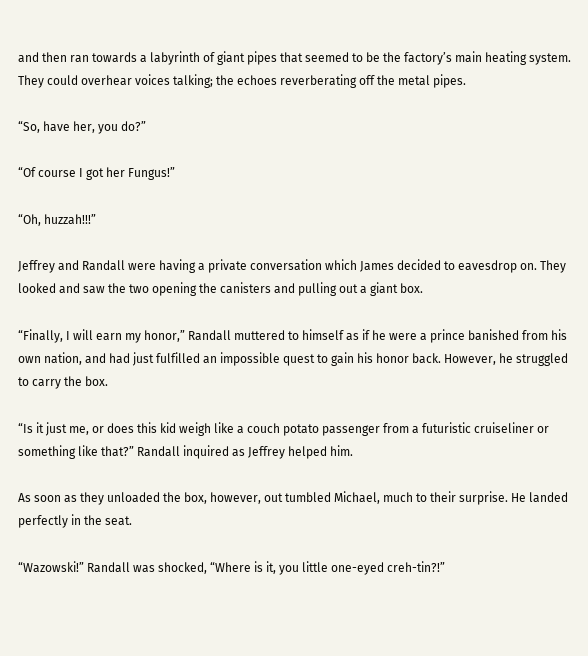and then ran towards a labyrinth of giant pipes that seemed to be the factory’s main heating system. They could overhear voices talking; the echoes reverberating off the metal pipes.

“So, have her, you do?”

“Of course I got her Fungus!”

“Oh, huzzah!!!”

Jeffrey and Randall were having a private conversation which James decided to eavesdrop on. They looked and saw the two opening the canisters and pulling out a giant box.

“Finally, I will earn my honor,” Randall muttered to himself as if he were a prince banished from his own nation, and had just fulfilled an impossible quest to gain his honor back. However, he struggled to carry the box.

“Is it just me, or does this kid weigh like a couch potato passenger from a futuristic cruiseliner or something like that?” Randall inquired as Jeffrey helped him.

As soon as they unloaded the box, however, out tumbled Michael, much to their surprise. He landed perfectly in the seat.

“Wazowski!” Randall was shocked, “Where is it, you little one-eyed creh-tin?!”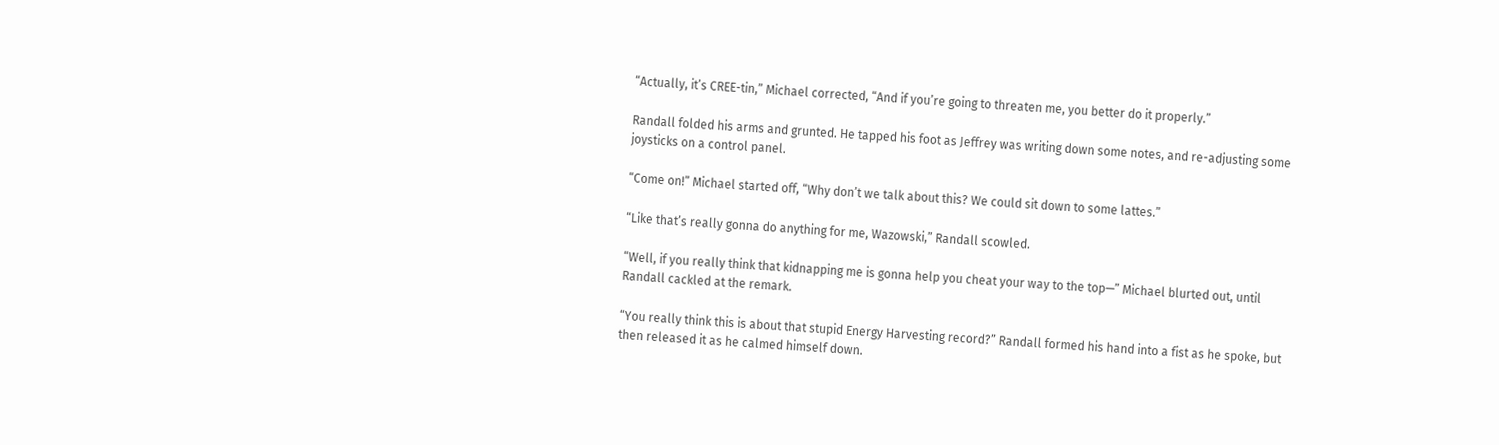“Actually, it’s CREE-tin,” Michael corrected, “And if you’re going to threaten me, you better do it properly.”

Randall folded his arms and grunted. He tapped his foot as Jeffrey was writing down some notes, and re-adjusting some joysticks on a control panel.

“Come on!” Michael started off, “Why don’t we talk about this? We could sit down to some lattes.”

“Like that’s really gonna do anything for me, Wazowski,” Randall scowled.

“Well, if you really think that kidnapping me is gonna help you cheat your way to the top—” Michael blurted out, until Randall cackled at the remark.

“You really think this is about that stupid Energy Harvesting record?” Randall formed his hand into a fist as he spoke, but then released it as he calmed himself down.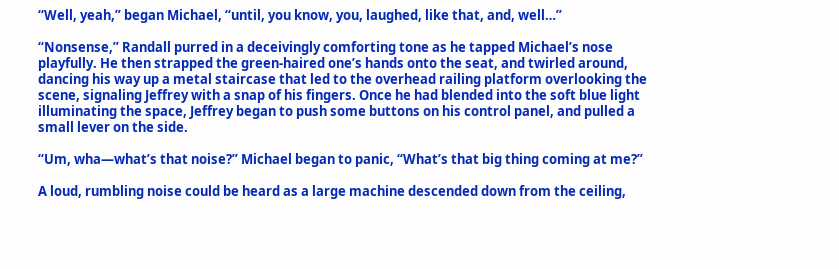“Well, yeah,” began Michael, “until, you know, you, laughed, like that, and, well…”

“Nonsense,” Randall purred in a deceivingly comforting tone as he tapped Michael’s nose playfully. He then strapped the green-haired one’s hands onto the seat, and twirled around, dancing his way up a metal staircase that led to the overhead railing platform overlooking the scene, signaling Jeffrey with a snap of his fingers. Once he had blended into the soft blue light illuminating the space, Jeffrey began to push some buttons on his control panel, and pulled a small lever on the side.

“Um, wha—what’s that noise?” Michael began to panic, “What’s that big thing coming at me?”

A loud, rumbling noise could be heard as a large machine descended down from the ceiling,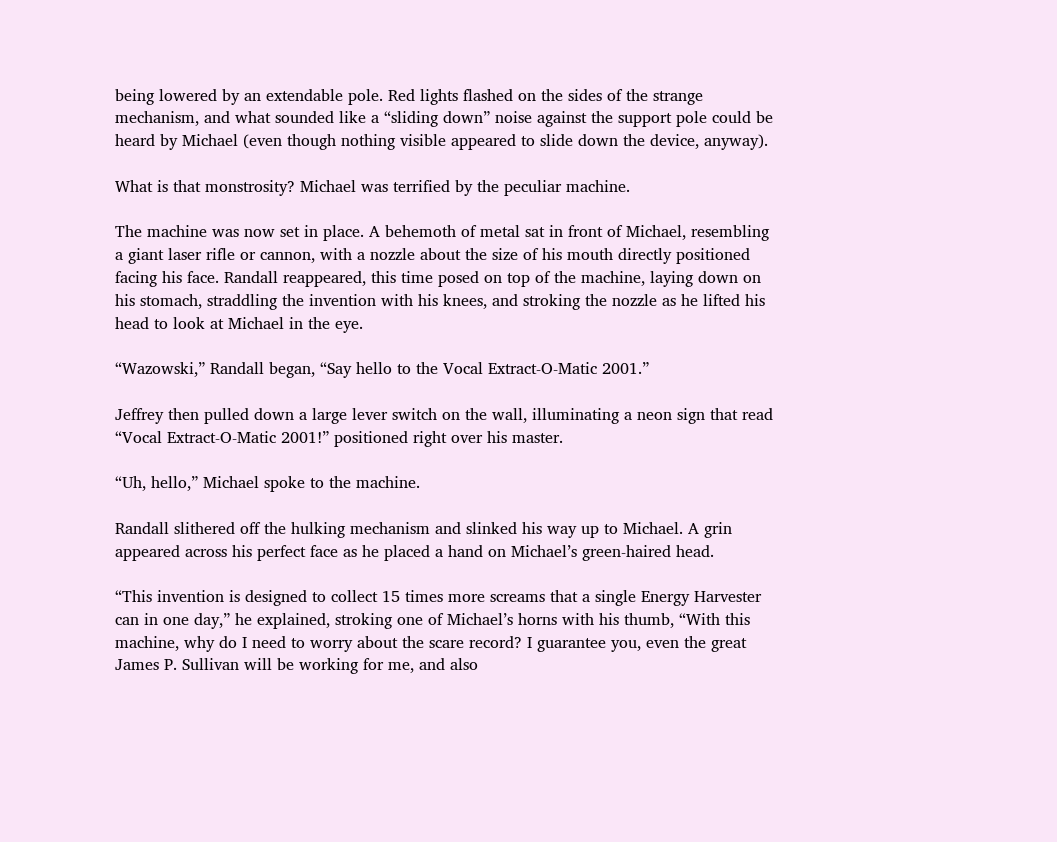being lowered by an extendable pole. Red lights flashed on the sides of the strange mechanism, and what sounded like a “sliding down” noise against the support pole could be heard by Michael (even though nothing visible appeared to slide down the device, anyway).

What is that monstrosity? Michael was terrified by the peculiar machine.

The machine was now set in place. A behemoth of metal sat in front of Michael, resembling a giant laser rifle or cannon, with a nozzle about the size of his mouth directly positioned facing his face. Randall reappeared, this time posed on top of the machine, laying down on his stomach, straddling the invention with his knees, and stroking the nozzle as he lifted his head to look at Michael in the eye.

“Wazowski,” Randall began, “Say hello to the Vocal Extract-O-Matic 2001.”

Jeffrey then pulled down a large lever switch on the wall, illuminating a neon sign that read “Vocal Extract-O-Matic 2001!” positioned right over his master.

“Uh, hello,” Michael spoke to the machine.

Randall slithered off the hulking mechanism and slinked his way up to Michael. A grin appeared across his perfect face as he placed a hand on Michael’s green-haired head.

“This invention is designed to collect 15 times more screams that a single Energy Harvester can in one day,” he explained, stroking one of Michael’s horns with his thumb, “With this machine, why do I need to worry about the scare record? I guarantee you, even the great James P. Sullivan will be working for me, and also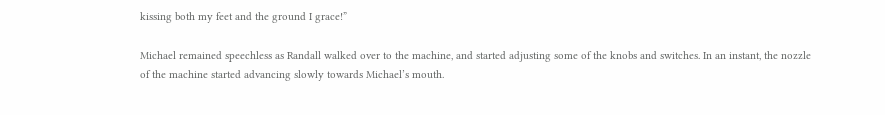kissing both my feet and the ground I grace!”

Michael remained speechless as Randall walked over to the machine, and started adjusting some of the knobs and switches. In an instant, the nozzle of the machine started advancing slowly towards Michael’s mouth.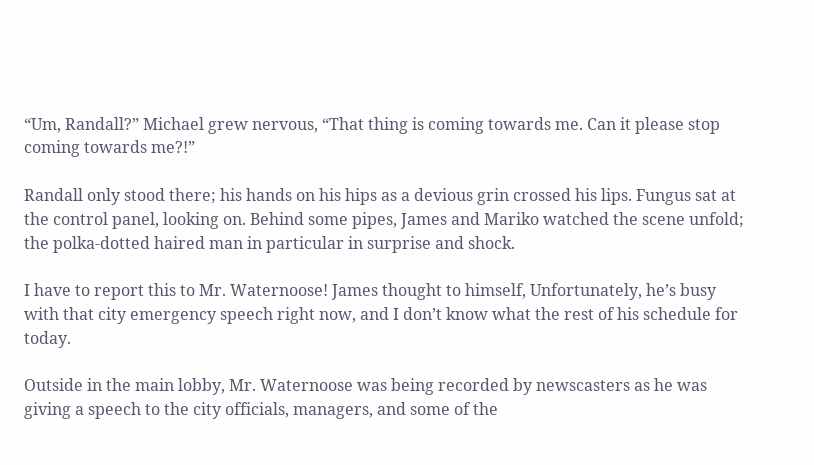“Um, Randall?” Michael grew nervous, “That thing is coming towards me. Can it please stop coming towards me?!”

Randall only stood there; his hands on his hips as a devious grin crossed his lips. Fungus sat at the control panel, looking on. Behind some pipes, James and Mariko watched the scene unfold; the polka-dotted haired man in particular in surprise and shock.

I have to report this to Mr. Waternoose! James thought to himself, Unfortunately, he’s busy with that city emergency speech right now, and I don’t know what the rest of his schedule for today.

Outside in the main lobby, Mr. Waternoose was being recorded by newscasters as he was giving a speech to the city officials, managers, and some of the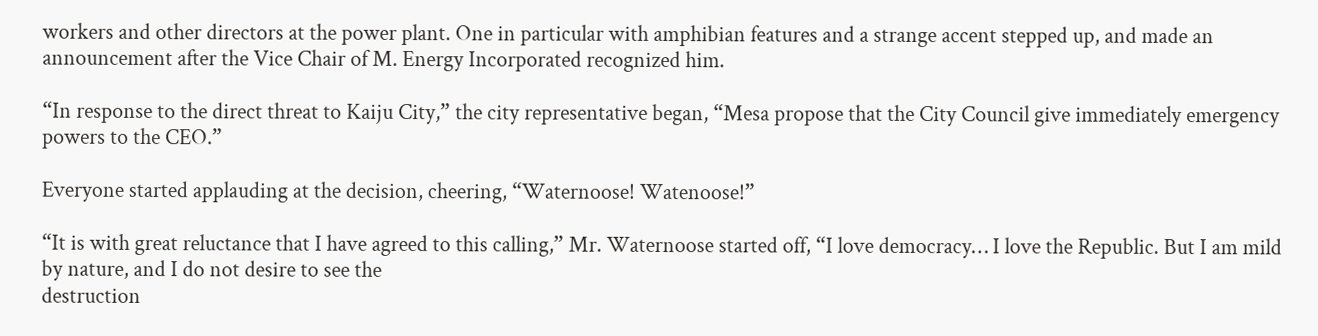workers and other directors at the power plant. One in particular with amphibian features and a strange accent stepped up, and made an announcement after the Vice Chair of M. Energy Incorporated recognized him.

“In response to the direct threat to Kaiju City,” the city representative began, “Mesa propose that the City Council give immediately emergency powers to the CEO.”

Everyone started applauding at the decision, cheering, “Waternoose! Watenoose!”

“It is with great reluctance that I have agreed to this calling,” Mr. Waternoose started off, “I love democracy… I love the Republic. But I am mild by nature, and I do not desire to see the
destruction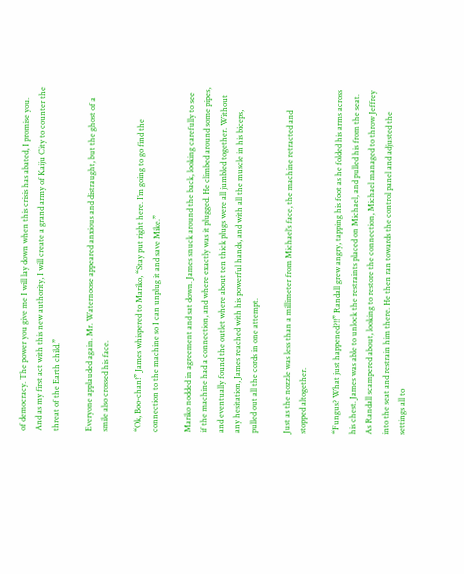of democracy. The power you give me I will lay down when this crisis has abated, I promise you. And as my first act with this new authority, I will create a grand army of Kaiju City to counter the threat of the Earth child.”

Everyone applauded again. Mr. Waternoose appeared anxious and distraught, but the ghost of a smile also crossed his face.

“Ok, Boo-chan!” James whispered to Mariko, “Stay put right here. I’m going to go find the connection to the machine so I can unplug it and save Mike.”

Mariko nodded in agreement and sat down. James snuck around the back, looking carefully to see if the machine had a connection, and where exactly was it plugged. He climbed around some pipes, and eventually found the outlet where about ten thick plugs were all jumbled together. Without any hesitation, James reached with his powerful hands, and with all the muscle in his biceps, pulled out all the cords in one attempt.

Just as the nozzle was less than a millimeter from Michael’s face, the machine retracted and stopped altogether.

“Fungus? What just happened?!!” Randall grew angry, tapping his foot as he folded his arms across his chest. James was able to unlock the restraints placed on Michael, and pulled his from the seat. As Randall scampered about, looking to restore the connection, Michael managed to throw Jeffrey into the seat and restrain him there. He then ran towards the control panel and adjusted the settings all to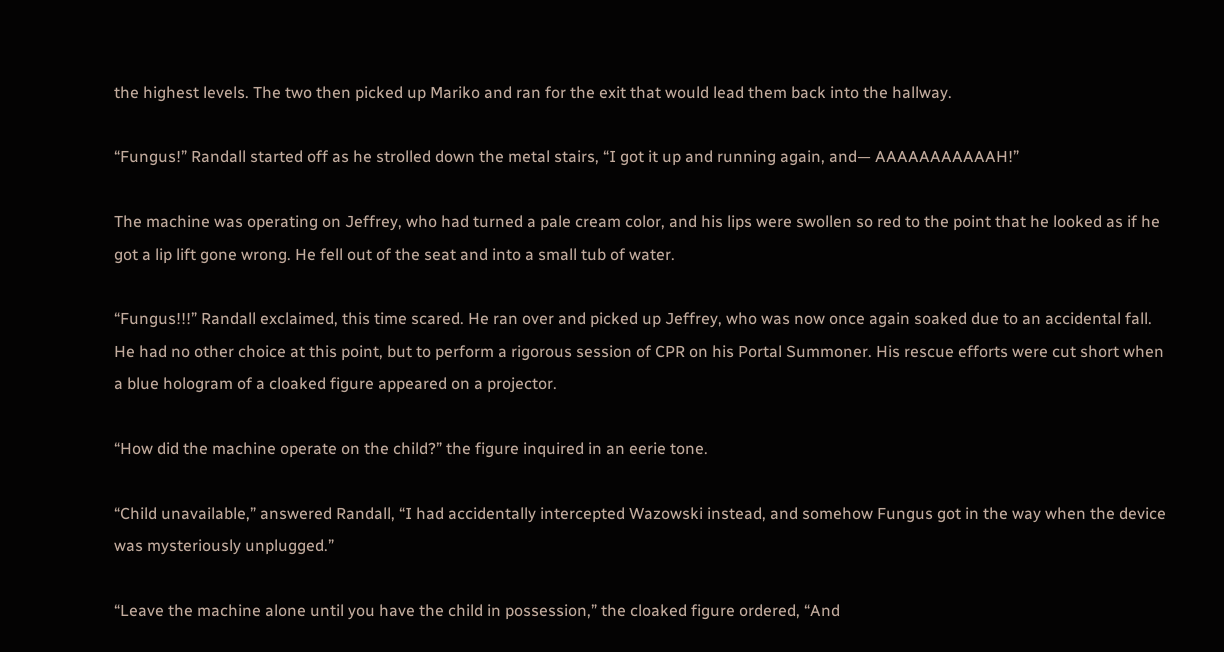the highest levels. The two then picked up Mariko and ran for the exit that would lead them back into the hallway.

“Fungus!” Randall started off as he strolled down the metal stairs, “I got it up and running again, and— AAAAAAAAAAAH!”

The machine was operating on Jeffrey, who had turned a pale cream color, and his lips were swollen so red to the point that he looked as if he got a lip lift gone wrong. He fell out of the seat and into a small tub of water.

“Fungus!!!” Randall exclaimed, this time scared. He ran over and picked up Jeffrey, who was now once again soaked due to an accidental fall. He had no other choice at this point, but to perform a rigorous session of CPR on his Portal Summoner. His rescue efforts were cut short when a blue hologram of a cloaked figure appeared on a projector.

“How did the machine operate on the child?” the figure inquired in an eerie tone.

“Child unavailable,” answered Randall, “I had accidentally intercepted Wazowski instead, and somehow Fungus got in the way when the device was mysteriously unplugged.”

“Leave the machine alone until you have the child in possession,” the cloaked figure ordered, “And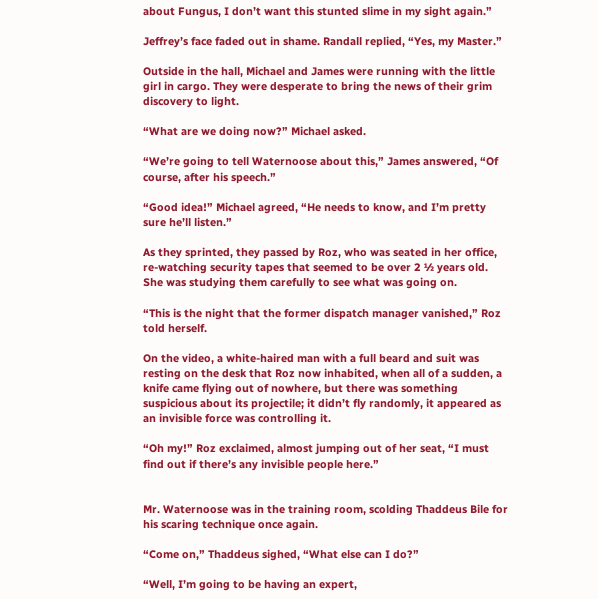about Fungus, I don’t want this stunted slime in my sight again.”

Jeffrey’s face faded out in shame. Randall replied, “Yes, my Master.”

Outside in the hall, Michael and James were running with the little girl in cargo. They were desperate to bring the news of their grim discovery to light.

“What are we doing now?” Michael asked.

“We’re going to tell Waternoose about this,” James answered, “Of course, after his speech.”

“Good idea!” Michael agreed, “He needs to know, and I’m pretty sure he’ll listen.”

As they sprinted, they passed by Roz, who was seated in her office, re-watching security tapes that seemed to be over 2 ½ years old. She was studying them carefully to see what was going on.

“This is the night that the former dispatch manager vanished,” Roz told herself.

On the video, a white-haired man with a full beard and suit was resting on the desk that Roz now inhabited, when all of a sudden, a knife came flying out of nowhere, but there was something suspicious about its projectile; it didn’t fly randomly, it appeared as an invisible force was controlling it.

“Oh my!” Roz exclaimed, almost jumping out of her seat, “I must find out if there’s any invisible people here.”


Mr. Waternoose was in the training room, scolding Thaddeus Bile for his scaring technique once again.

“Come on,” Thaddeus sighed, “What else can I do?”

“Well, I’m going to be having an expert,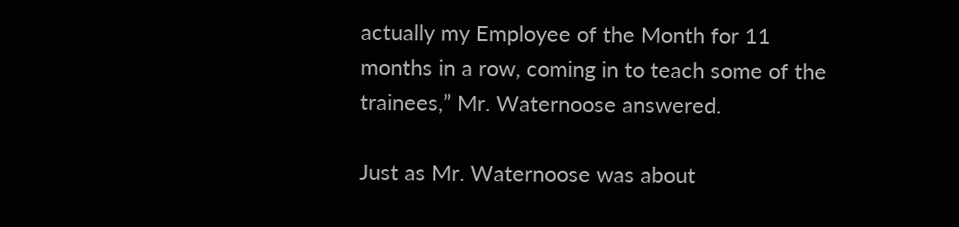actually my Employee of the Month for 11 months in a row, coming in to teach some of the trainees,” Mr. Waternoose answered.

Just as Mr. Waternoose was about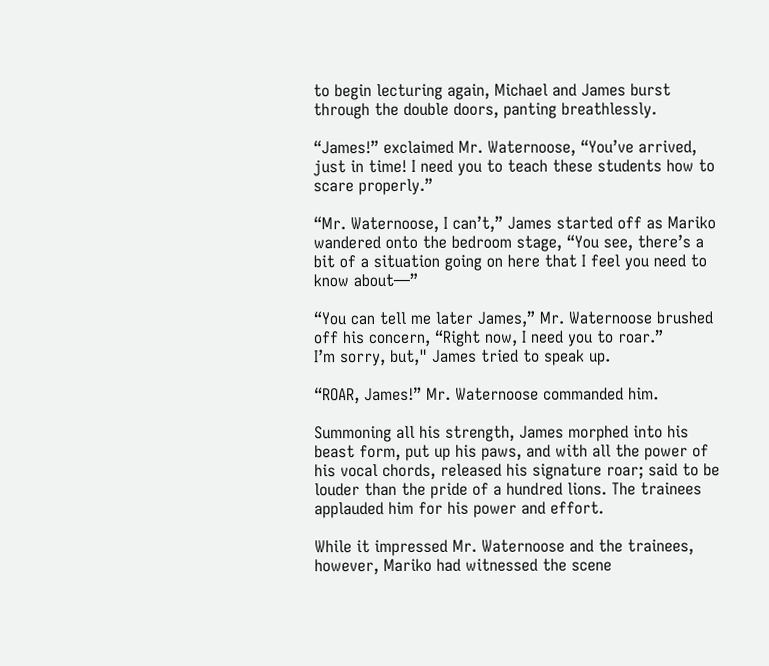to begin lecturing again, Michael and James burst through the double doors, panting breathlessly.

“James!” exclaimed Mr. Waternoose, “You’ve arrived, just in time! I need you to teach these students how to scare properly.”

“Mr. Waternoose, I can’t,” James started off as Mariko wandered onto the bedroom stage, “You see, there’s a bit of a situation going on here that I feel you need to know about—”

“You can tell me later James,” Mr. Waternoose brushed off his concern, “Right now, I need you to roar.”
I’m sorry, but," James tried to speak up.

“ROAR, James!” Mr. Waternoose commanded him.

Summoning all his strength, James morphed into his beast form, put up his paws, and with all the power of his vocal chords, released his signature roar; said to be louder than the pride of a hundred lions. The trainees applauded him for his power and effort.

While it impressed Mr. Waternoose and the trainees, however, Mariko had witnessed the scene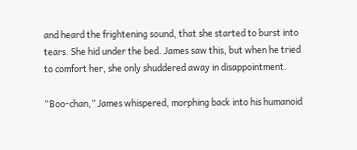and heard the frightening sound, that she started to burst into tears. She hid under the bed. James saw this, but when he tried to comfort her, she only shuddered away in disappointment.

“Boo-chan,” James whispered, morphing back into his humanoid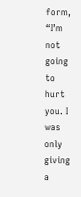form, “I’m not going to hurt you. I was only giving a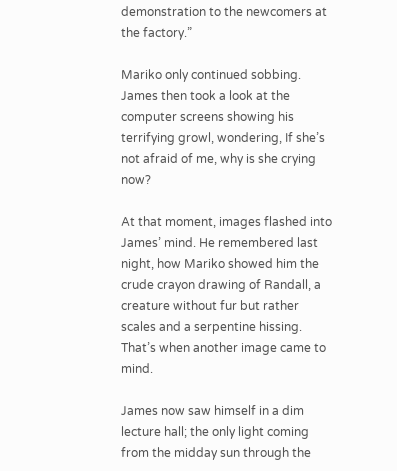demonstration to the newcomers at the factory.”

Mariko only continued sobbing. James then took a look at the computer screens showing his terrifying growl, wondering, If she’s not afraid of me, why is she crying now?

At that moment, images flashed into James’ mind. He remembered last night, how Mariko showed him the crude crayon drawing of Randall, a creature without fur but rather scales and a serpentine hissing. That’s when another image came to mind.

James now saw himself in a dim lecture hall; the only light coming from the midday sun through the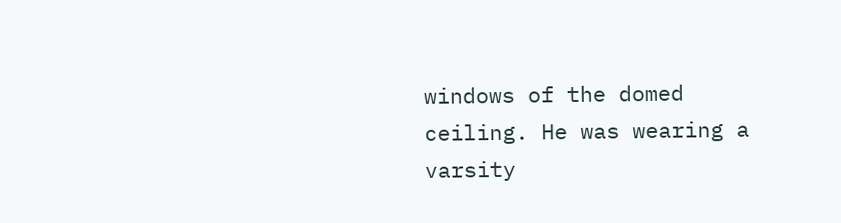windows of the domed ceiling. He was wearing a varsity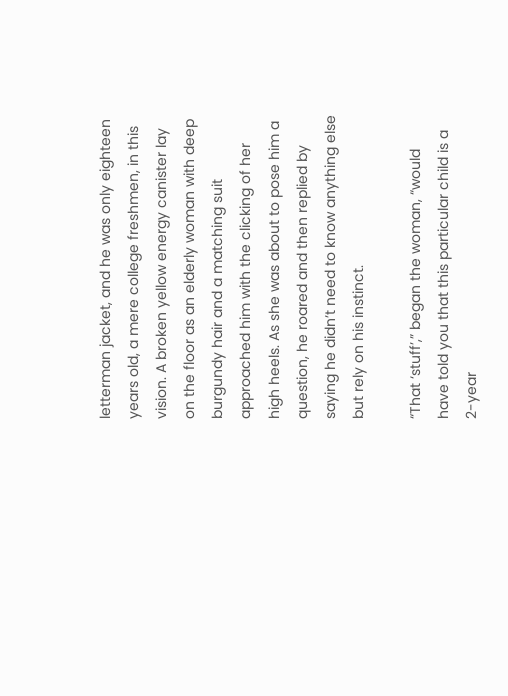letterman jacket, and he was only eighteen years old, a mere college freshmen, in this vision. A broken yellow energy canister lay on the floor as an elderly woman with deep burgundy hair and a matching suit approached him with the clicking of her high heels. As she was about to pose him a question, he roared and then replied by saying he didn’t need to know anything else but rely on his instinct.

“That ‘stuff’,” began the woman, “would have told you that this particular child is a 2-year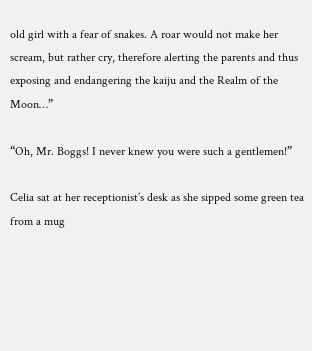old girl with a fear of snakes. A roar would not make her scream, but rather cry, therefore alerting the parents and thus exposing and endangering the kaiju and the Realm of the Moon…”

“Oh, Mr. Boggs! I never knew you were such a gentlemen!”

Celia sat at her receptionist’s desk as she sipped some green tea from a mug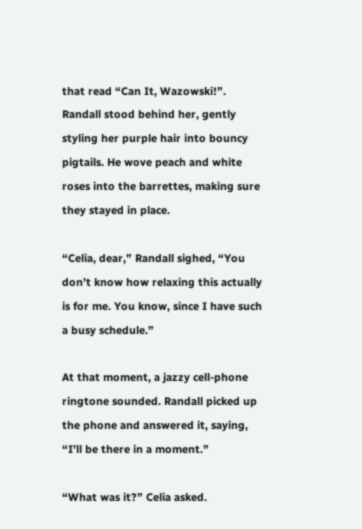that read “Can It, Wazowski!”. Randall stood behind her, gently styling her purple hair into bouncy pigtails. He wove peach and white roses into the barrettes, making sure they stayed in place.

“Celia, dear,” Randall sighed, “You don’t know how relaxing this actually is for me. You know, since I have such a busy schedule.”

At that moment, a jazzy cell-phone ringtone sounded. Randall picked up the phone and answered it, saying, “I’ll be there in a moment.”

“What was it?” Celia asked.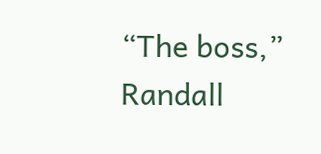“The boss,” Randall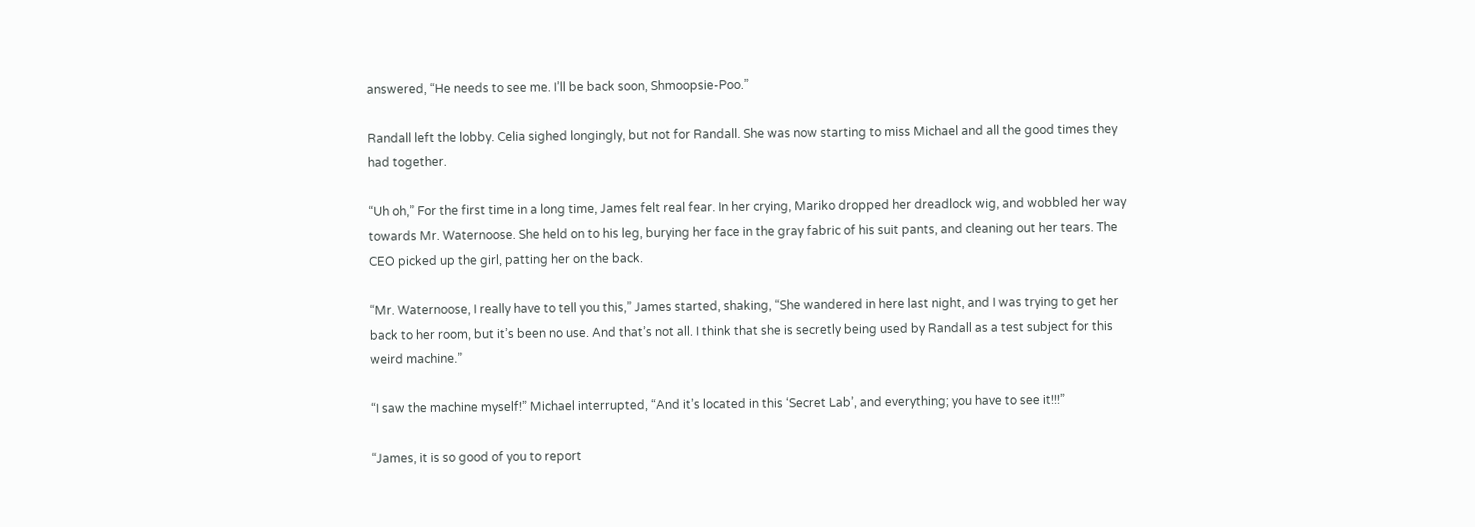answered, “He needs to see me. I’ll be back soon, Shmoopsie-Poo.”

Randall left the lobby. Celia sighed longingly, but not for Randall. She was now starting to miss Michael and all the good times they had together.

“Uh oh,” For the first time in a long time, James felt real fear. In her crying, Mariko dropped her dreadlock wig, and wobbled her way towards Mr. Waternoose. She held on to his leg, burying her face in the gray fabric of his suit pants, and cleaning out her tears. The CEO picked up the girl, patting her on the back.

“Mr. Waternoose, I really have to tell you this,” James started, shaking, “She wandered in here last night, and I was trying to get her back to her room, but it’s been no use. And that’s not all. I think that she is secretly being used by Randall as a test subject for this weird machine.”

“I saw the machine myself!” Michael interrupted, “And it’s located in this ‘Secret Lab’, and everything; you have to see it!!!”

“James, it is so good of you to report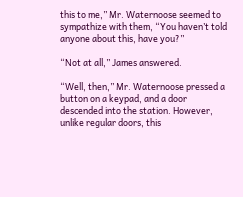this to me,” Mr. Waternoose seemed to sympathize with them, “You haven’t told anyone about this, have you?”

“Not at all,” James answered.

“Well, then,” Mr. Waternoose pressed a button on a keypad, and a door descended into the station. However, unlike regular doors, this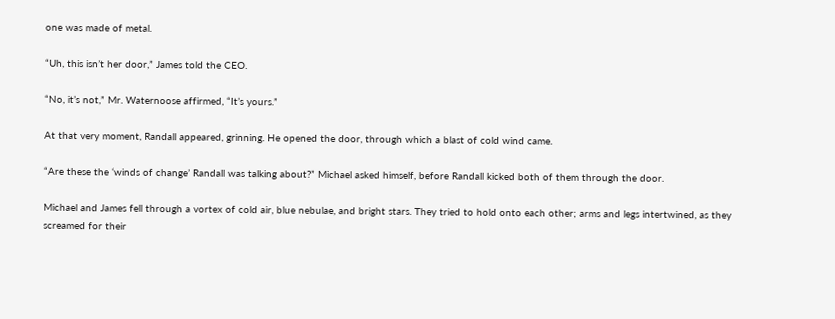one was made of metal.

“Uh, this isn’t her door,” James told the CEO.

“No, it’s not,” Mr. Waternoose affirmed, “It’s yours.”

At that very moment, Randall appeared, grinning. He opened the door, through which a blast of cold wind came.

“Are these the ‘winds of change’ Randall was talking about?” Michael asked himself, before Randall kicked both of them through the door.

Michael and James fell through a vortex of cold air, blue nebulae, and bright stars. They tried to hold onto each other; arms and legs intertwined, as they screamed for their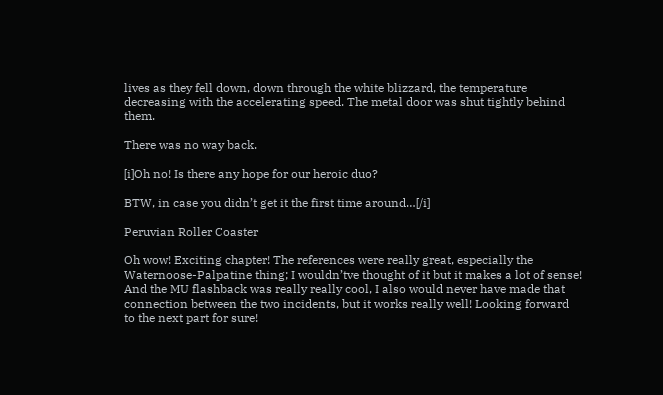lives as they fell down, down through the white blizzard, the temperature decreasing with the accelerating speed. The metal door was shut tightly behind them.

There was no way back.

[i]Oh no! Is there any hope for our heroic duo?

BTW, in case you didn’t get it the first time around…[/i]

Peruvian Roller Coaster

Oh wow! Exciting chapter! The references were really great, especially the Waternoose-Palpatine thing; I wouldn’tve thought of it but it makes a lot of sense! And the MU flashback was really really cool, I also would never have made that connection between the two incidents, but it works really well! Looking forward to the next part for sure!